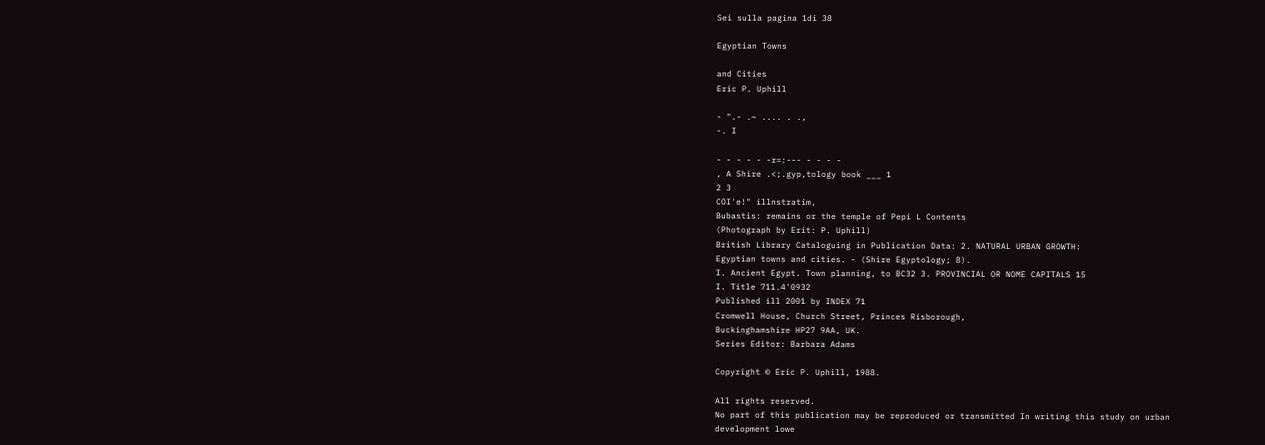Sei sulla pagina 1di 38

Egyptian Towns

and Cities
Eric P. Uphill

- ".- .~ .... . .,
-. I

- - - - - -r=:--- - - - -
, A Shire .<;.gyp,tology book ___ 1
2 3
COI'e!" illnstratim,
Bubastis: remains or the temple of Pepi L Contents
(Photograph by Erit: P. Uphill)
British Library Cataloguing in Publication Data: 2. NATURAL URBAN GROWTH:
Egyptian towns and cities. - (Shire Egyptology; 8).
I. Ancient Egypt. Town planning, to BC32 3. PROVINCIAL OR NOME CAPITALS 15
I. Title 711.4'0932
Published ill 2001 by INDEX 71
Cromwell House, Church Street, Princes Risborough,
Buckinghamshire HP27 9AA, UK.
Series Editor: Barbara Adams

Copyright © Eric P. Uphill, 1988.

All rights reserved.
No part of this publication may be reproduced or transmitted In writing this study on urban development lowe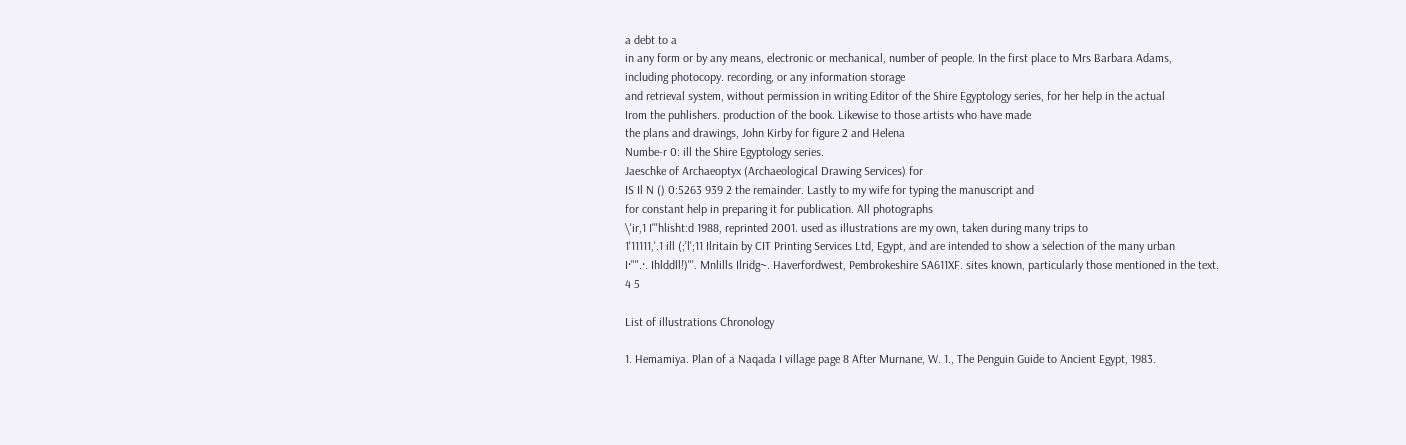a debt to a
in any form or by any means, electronic or mechanical, number of people. In the first place to Mrs Barbara Adams,
including photocopy. recording, or any information storage
and retrieval system, without permission in writing Editor of the Shire Egyptology series, for her help in the actual
Irom the puhlishers. production of the book. Likewise to those artists who have made
the plans and drawings, John Kirby for figure 2 and Helena
Numbe-r 0: ill the Shire Egyptology series.
Jaeschke of Archaeoptyx (Archaeological Drawing Services) for
IS Il N () 0:5263 939 2 the remainder. Lastly to my wife for typing the manuscript and
for constant help in preparing it for publication. All photographs
\'ir,1 I'"hlisht:d 1988, reprinted 2001. used as illustrations are my own, taken during many trips to
1'11111,'.1 ill (;'l';11 Ilritain by CIT Printing Services Ltd, Egypt, and are intended to show a selection of the many urban
I·"".·. Ihlddll!)"'. Mnlills Ilridg~. Haverfordwest, Pembrokeshire SA611XF. sites known, particularly those mentioned in the text.
4 5

List of illustrations Chronology

1. Hemamiya. Plan of a Naqada I village page 8 After Murnane, W. 1., The Penguin Guide to Ancient Egypt, 1983.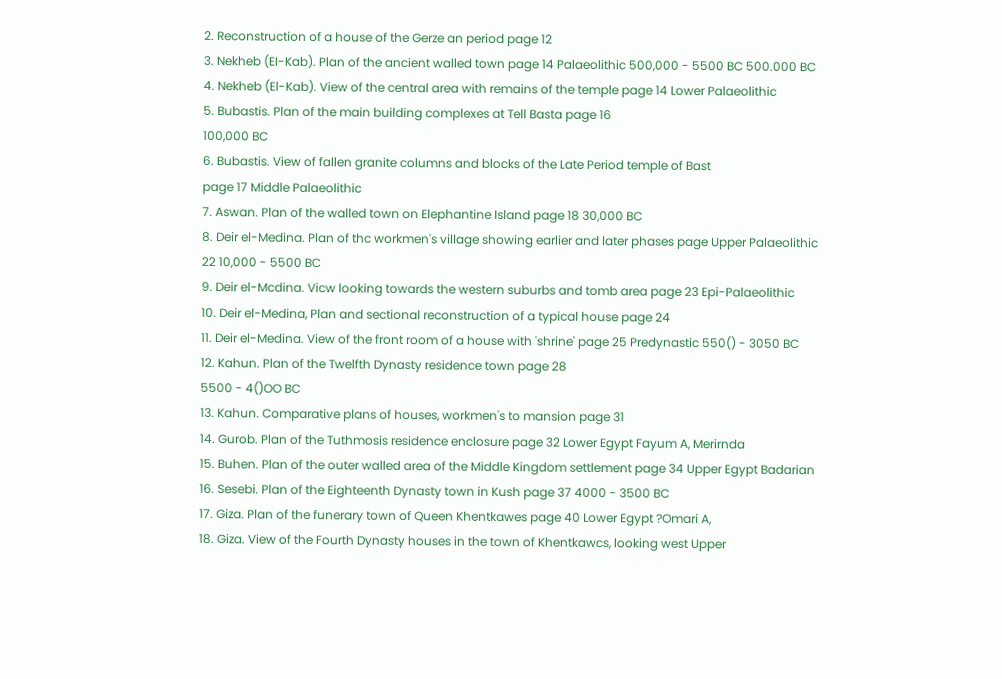2. Reconstruction of a house of the Gerze an period page 12
3. Nekheb (EI-Kab). Plan of the ancient walled town page 14 Palaeolithic 500,000 - 5500 BC 500.000 BC
4. Nekheb (El-Kab). View of the central area with remains of the temple page 14 Lower Palaeolithic
5. Bubastis. Plan of the main building complexes at Tell Basta page 16
100,000 BC
6. Bubastis. View of fallen granite columns and blocks of the Late Period temple of Bast
page 17 Middle Palaeolithic
7. Aswan. Plan of the walled town on Elephantine Island page 18 30,000 BC
8. Deir el-Medina. Plan of thc workmen's village showing earlier and later phases page Upper Palaeolithic
22 10,000 - 5500 BC
9. Deir el-Mcdina. Vicw looking towards the western suburbs and tomb area page 23 Epi-Palaeolithic
10. Deir el-Medina, Plan and sectional reconstruction of a typical house page 24
11. Deir el-Medina. View of the front room of a house with 'shrine' page 25 Predynastic 550() - 3050 BC
12. Kahun. Plan of the Twelfth Dynasty residence town page 28
5500 - 4()OO BC
13. Kahun. Comparative plans of houses, workmen's to mansion page 31
14. Gurob. Plan of the Tuthmosis residence enclosure page 32 Lower Egypt Fayum A, Merirnda
15. Buhen. Plan of the outer walled area of the Middle Kingdom settlement page 34 Upper Egypt Badarian
16. Sesebi. Plan of the Eighteenth Dynasty town in Kush page 37 4000 - 3500 BC
17. Giza. Plan of the funerary town of Queen Khentkawes page 40 Lower Egypt ?Omari A,
18. Giza. View of the Fourth Dynasty houses in the town of Khentkawcs, looking west Upper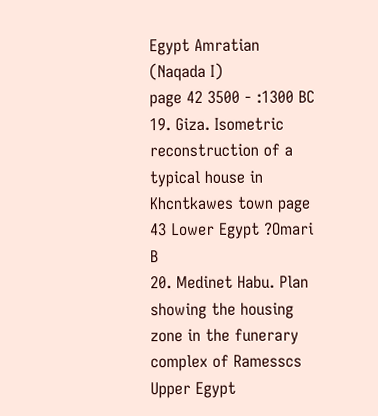Egypt Amratian (Naqada I)
page 42 3500 - :1300 BC
19. Giza. Isometric reconstruction of a typical house in Khcntkawes town page 43 Lower Egypt ?Omari B
20. Medinet Habu. Plan showing the housing zone in the funerary complex of Ramesscs
Upper Egypt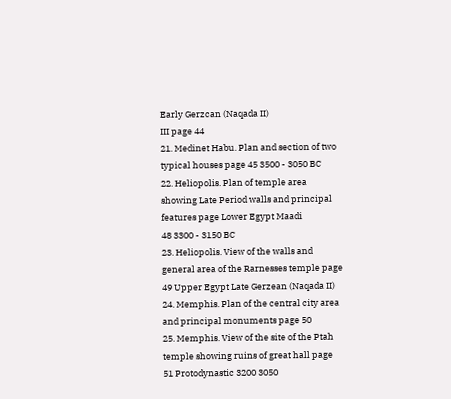Early Gerzcan (Naqada II)
III page 44
21. Medinet Habu. Plan and section of two typical houses page 45 3500 - 3050 BC
22. Heliopolis. Plan of temple area showing Late Period walls and principal features page Lower Egypt Maadi
48 3300 - 3150 BC
23. Heliopolis. View of the walls and general area of the Rarnesses temple page 49 Upper Egypt Late Gerzean (Naqada II)
24. Memphis. Plan of the central city area and principal monuments page 50
25. Memphis. View of the site of the Ptah temple showing ruins of great hall page 51 Protodynastic 3200 3050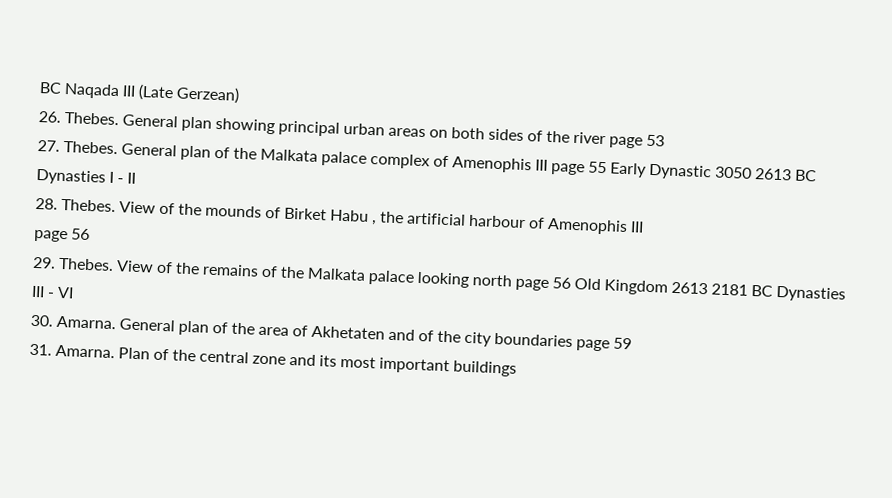BC Naqada III (Late Gerzean)
26. Thebes. General plan showing principal urban areas on both sides of the river page 53
27. Thebes. General plan of the Malkata palace complex of Amenophis III page 55 Early Dynastic 3050 2613 BC Dynasties I - II
28. Thebes. View of the mounds of Birket Habu , the artificial harbour of Amenophis III
page 56
29. Thebes. View of the remains of the Malkata palace looking north page 56 Old Kingdom 2613 2181 BC Dynasties III - VI
30. Amarna. General plan of the area of Akhetaten and of the city boundaries page 59
31. Amarna. Plan of the central zone and its most important buildings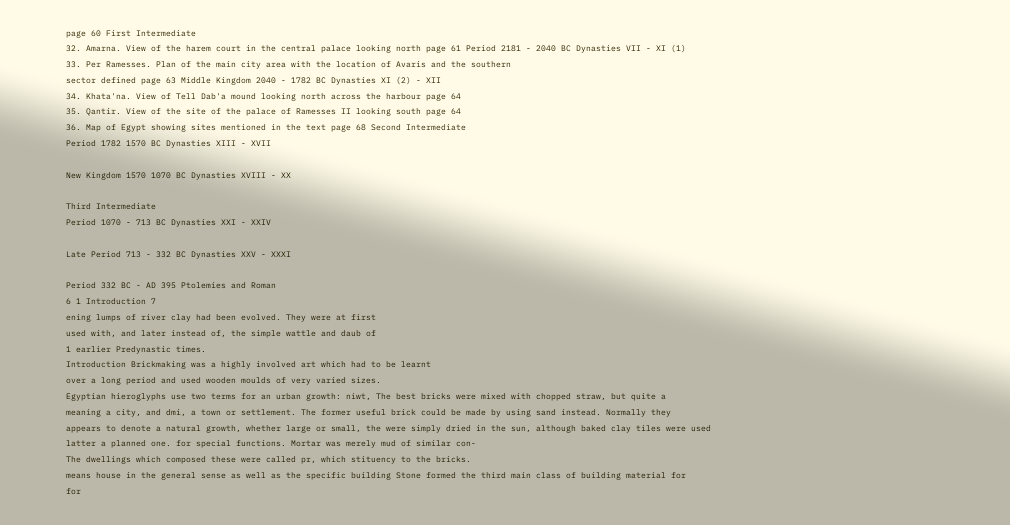page 60 First Intermediate
32. Amarna. View of the harem court in the central palace looking north page 61 Period 2181 - 2040 BC Dynasties VII - XI (1)
33. Per Ramesses. Plan of the main city area with the location of Avaris and the southern
sector defined page 63 Middle Kingdom 2040 - 1782 BC Dynasties XI (2) - XII
34. Khata'na. View of Tell Dab'a mound looking north across the harbour page 64
35. Qantir. View of the site of the palace of Ramesses II looking south page 64
36. Map of Egypt showing sites mentioned in the text page 68 Second Intermediate
Period 1782 1570 BC Dynasties XIII - XVII

New Kingdom 1570 1070 BC Dynasties XVIII - XX

Third Intermediate
Period 1070 - 713 BC Dynasties XXI - XXIV

Late Period 713 - 332 BC Dynasties XXV - XXXI

Period 332 BC - AD 395 Ptolemies and Roman
6 1 Introduction 7
ening lumps of river clay had been evolved. They were at first
used with, and later instead of, the simple wattle and daub of
1 earlier Predynastic times.
Introduction Brickmaking was a highly involved art which had to be learnt
over a long period and used wooden moulds of very varied sizes.
Egyptian hieroglyphs use two terms for an urban growth: niwt, The best bricks were mixed with chopped straw, but quite a
meaning a city, and dmi, a town or settlement. The former useful brick could be made by using sand instead. Normally they
appears to denote a natural growth, whether large or small, the were simply dried in the sun, although baked clay tiles were used
latter a planned one. for special functions. Mortar was merely mud of similar con-
The dwellings which composed these were called pr, which stituency to the bricks.
means house in the general sense as well as the specific building Stone formed the third main class of building material for
for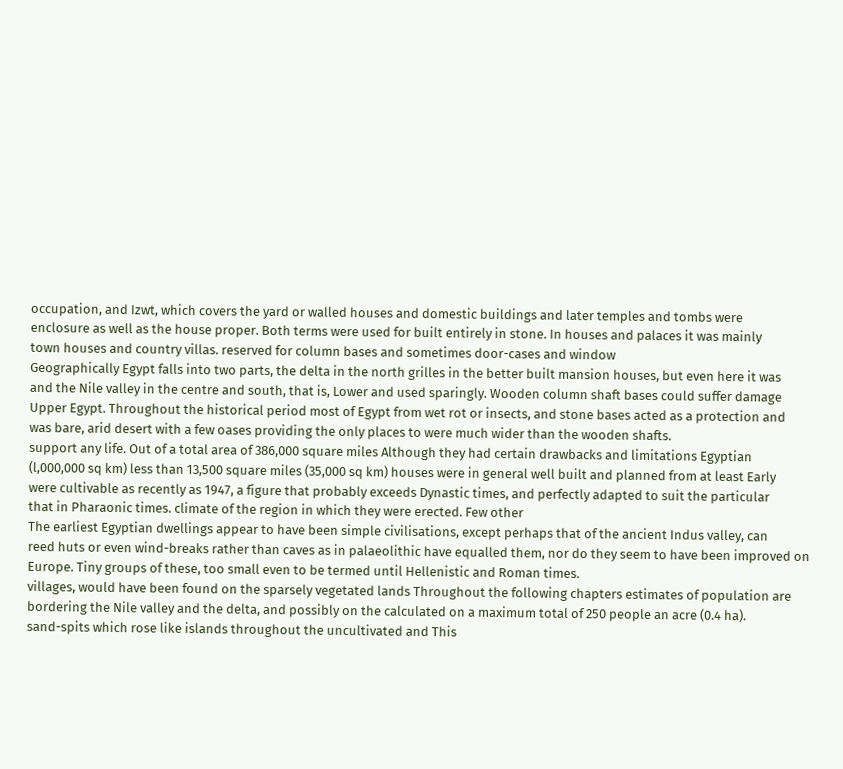occupation, and Izwt, which covers the yard or walled houses and domestic buildings and later temples and tombs were
enclosure as well as the house proper. Both terms were used for built entirely in stone. In houses and palaces it was mainly
town houses and country villas. reserved for column bases and sometimes door-cases and window
Geographically Egypt falls into two parts, the delta in the north grilles in the better built mansion houses, but even here it was
and the Nile valley in the centre and south, that is, Lower and used sparingly. Wooden column shaft bases could suffer damage
Upper Egypt. Throughout the historical period most of Egypt from wet rot or insects, and stone bases acted as a protection and
was bare, arid desert with a few oases providing the only places to were much wider than the wooden shafts.
support any life. Out of a total area of 386,000 square miles Although they had certain drawbacks and limitations Egyptian
(l,000,000 sq km) less than 13,500 square miles (35,000 sq km) houses were in general well built and planned from at least Early
were cultivable as recently as 1947, a figure that probably exceeds Dynastic times, and perfectly adapted to suit the particular
that in Pharaonic times. climate of the region in which they were erected. Few other
The earliest Egyptian dwellings appear to have been simple civilisations, except perhaps that of the ancient Indus valley, can
reed huts or even wind-breaks rather than caves as in palaeolithic have equalled them, nor do they seem to have been improved on
Europe. Tiny groups of these, too small even to be termed until Hellenistic and Roman times.
villages, would have been found on the sparsely vegetated lands Throughout the following chapters estimates of population are
bordering the Nile valley and the delta, and possibly on the calculated on a maximum total of 250 people an acre (0.4 ha).
sand-spits which rose like islands throughout the uncultivated and This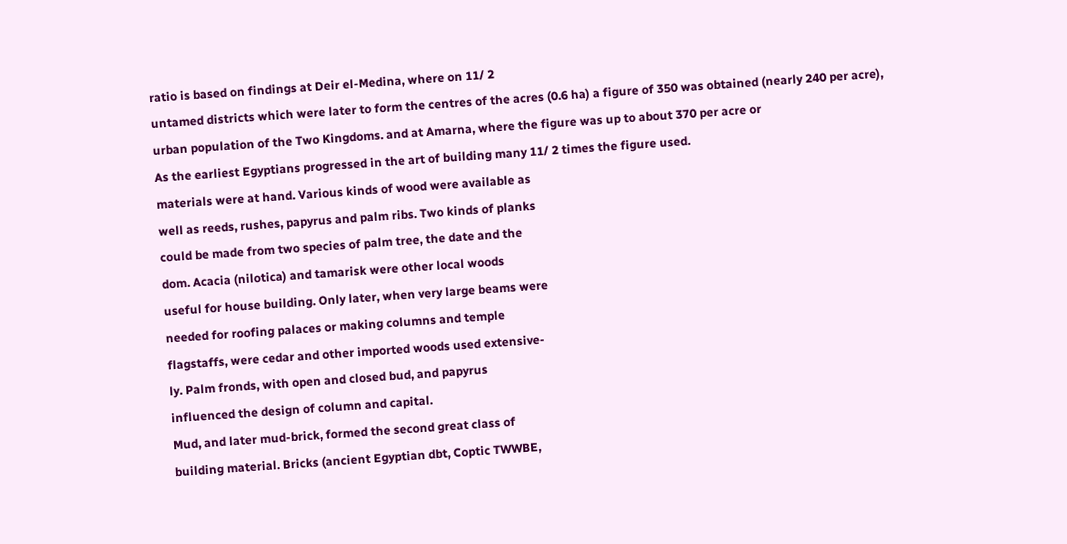ratio is based on findings at Deir el-Medina, where on 11/ 2
untamed districts which were later to form the centres of the acres (0.6 ha) a figure of 350 was obtained (nearly 240 per acre),
urban population of the Two Kingdoms. and at Amarna, where the figure was up to about 370 per acre or
As the earliest Egyptians progressed in the art of building many 11/ 2 times the figure used.
materials were at hand. Various kinds of wood were available as
well as reeds, rushes, papyrus and palm ribs. Two kinds of planks
could be made from two species of palm tree, the date and the
dom. Acacia (nilotica) and tamarisk were other local woods
useful for house building. Only later, when very large beams were
needed for roofing palaces or making columns and temple
flagstaffs, were cedar and other imported woods used extensive-
ly. Palm fronds, with open and closed bud, and papyrus
influenced the design of column and capital.
Mud, and later mud-brick, formed the second great class of
building material. Bricks (ancient Egyptian dbt, Coptic TWWBE,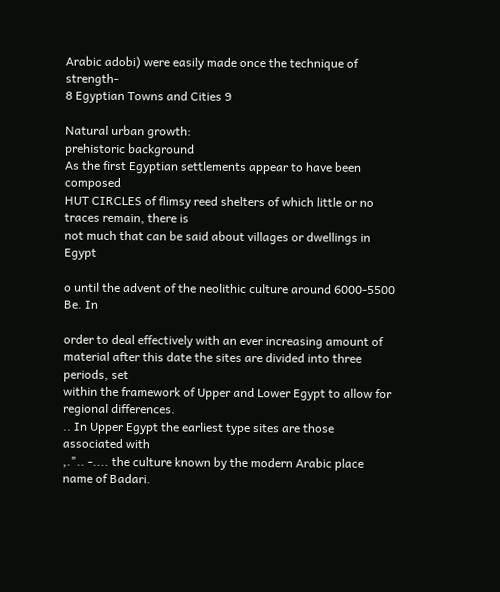Arabic adobi) were easily made once the technique of strength-
8 Egyptian Towns and Cities 9

Natural urban growth:
prehistoric background
As the first Egyptian settlements appear to have been composed
HUT CIRCLES of flimsy reed shelters of which little or no traces remain, there is
not much that can be said about villages or dwellings in Egypt

o until the advent of the neolithic culture around 6000-5500 Be. In

order to deal effectively with an ever increasing amount of
material after this date the sites are divided into three periods, set
within the framework of Upper and Lower Egypt to allow for
regional differences.
.. In Upper Egypt the earliest type sites are those associated with
,.".. -.... the culture known by the modern Arabic place name of Badari.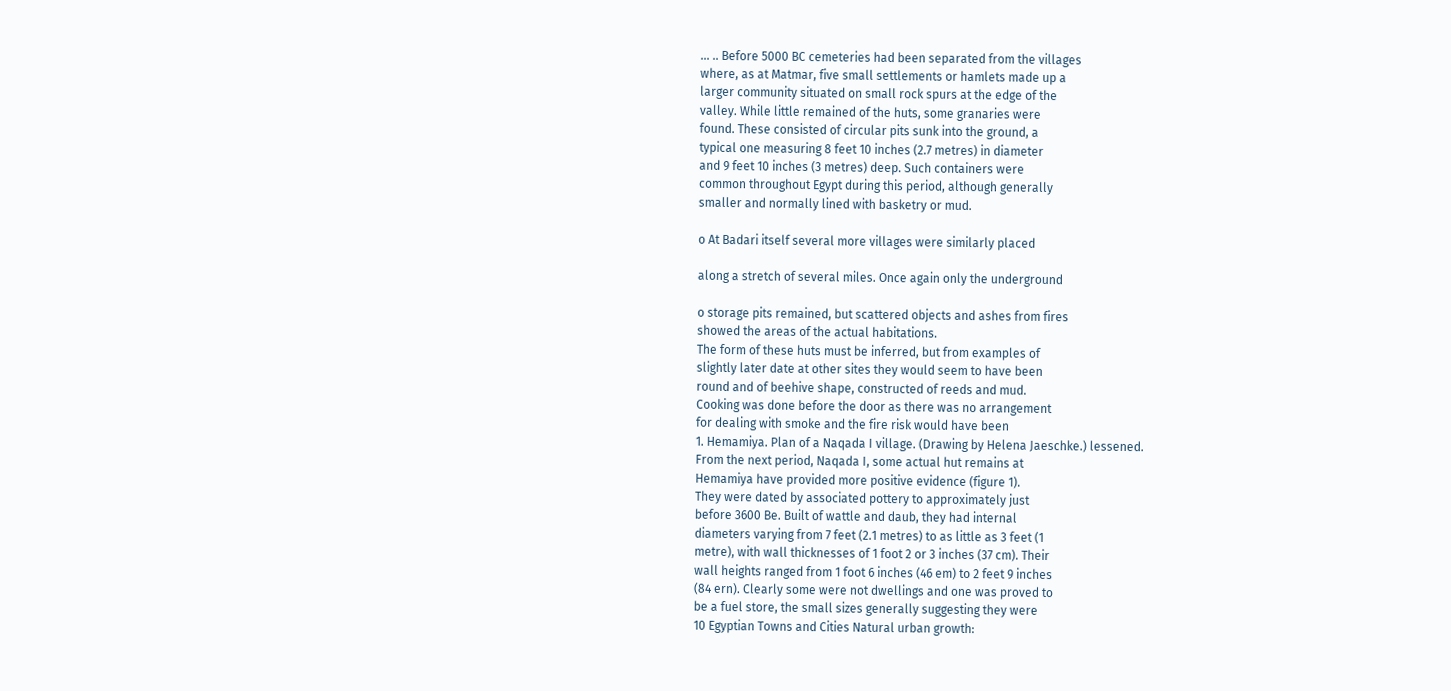... .. Before 5000 BC cemeteries had been separated from the villages
where, as at Matmar, five small settlements or hamlets made up a
larger community situated on small rock spurs at the edge of the
valley. While little remained of the huts, some granaries were
found. These consisted of circular pits sunk into the ground, a
typical one measuring 8 feet 10 inches (2.7 metres) in diameter
and 9 feet 10 inches (3 metres) deep. Such containers were
common throughout Egypt during this period, although generally
smaller and normally lined with basketry or mud.

o At Badari itself several more villages were similarly placed

along a stretch of several miles. Once again only the underground

o storage pits remained, but scattered objects and ashes from fires
showed the areas of the actual habitations.
The form of these huts must be inferred, but from examples of
slightly later date at other sites they would seem to have been
round and of beehive shape, constructed of reeds and mud.
Cooking was done before the door as there was no arrangement
for dealing with smoke and the fire risk would have been
1. Hemamiya. Plan of a Naqada I village. (Drawing by Helena Jaeschke.) lessened.
From the next period, Naqada I, some actual hut remains at
Hemamiya have provided more positive evidence (figure 1).
They were dated by associated pottery to approximately just
before 3600 Be. Built of wattle and daub, they had internal
diameters varying from 7 feet (2.1 metres) to as little as 3 feet (1
metre), with wall thicknesses of 1 foot 2 or 3 inches (37 cm). Their
wall heights ranged from 1 foot 6 inches (46 em) to 2 feet 9 inches
(84 ern). Clearly some were not dwellings and one was proved to
be a fuel store, the small sizes generally suggesting they were
10 Egyptian Towns and Cities Natural urban growth: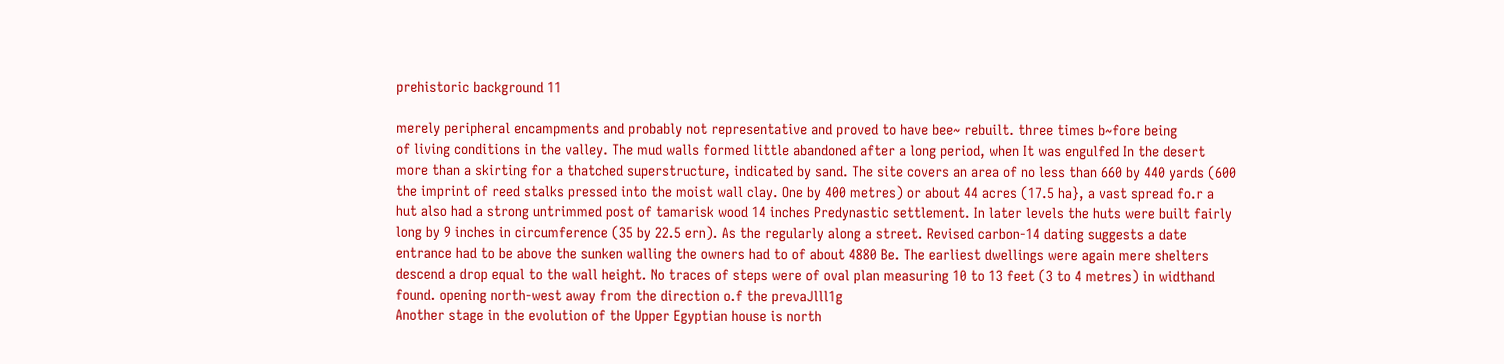prehistoric background 11

merely peripheral encampments and probably not representative and proved to have bee~ rebuilt. three times b~fore being
of living conditions in the valley. The mud walls formed little abandoned after a long period, when It was engulfed In the desert
more than a skirting for a thatched superstructure, indicated by sand. The site covers an area of no less than 660 by 440 yards (600
the imprint of reed stalks pressed into the moist wall clay. One by 400 metres) or about 44 acres (17.5 ha}, a vast spread fo.r a
hut also had a strong untrimmed post of tamarisk wood 14 inches Predynastic settlement. In later levels the huts were built fairly
long by 9 inches in circumference (35 by 22.5 ern). As the regularly along a street. Revised carbon-14 dating suggests a date
entrance had to be above the sunken walling the owners had to of about 4880 Be. The earliest dwellings were again mere shelters
descend a drop equal to the wall height. No traces of steps were of oval plan measuring 10 to 13 feet (3 to 4 metres) in widthand
found. opening north-west away from the direction o.f the prevaJlll1g
Another stage in the evolution of the Upper Egyptian house is north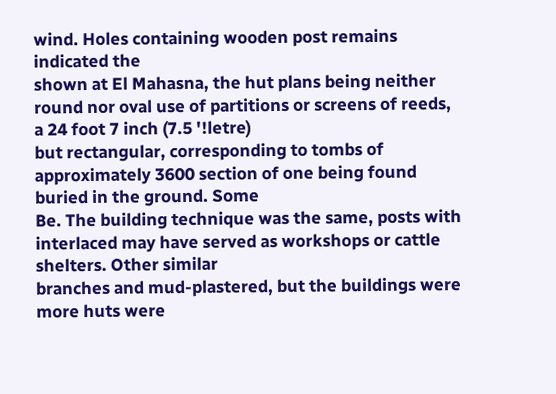wind. Holes containing wooden post remains indicated the
shown at El Mahasna, the hut plans being neither round nor oval use of partitions or screens of reeds, a 24 foot 7 inch (7.5 '!letre)
but rectangular, corresponding to tombs of approximately 3600 section of one being found buried in the ground. Some
Be. The building technique was the same, posts with interlaced may have served as workshops or cattle shelters. Other similar
branches and mud-plastered, but the buildings were more huts were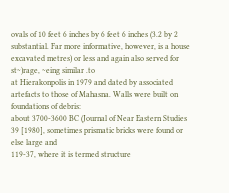ovals of 10 feet 6 inches by 6 feet 6 inches (3.2 by 2
substantial. Far more informative, however, is a house excavated metres) or less and again also served for st~)rage, ~eing similar .to
at Hierakonpolis in 1979 and dated by associated artefacts to those of Mahasna. Walls were built on foundations of debris:
about 3700-3600 BC (Journal of Near Eastern Studies 39 [1980], sometimes prismatic bricks were found or else large and
119-37, where it is termed structure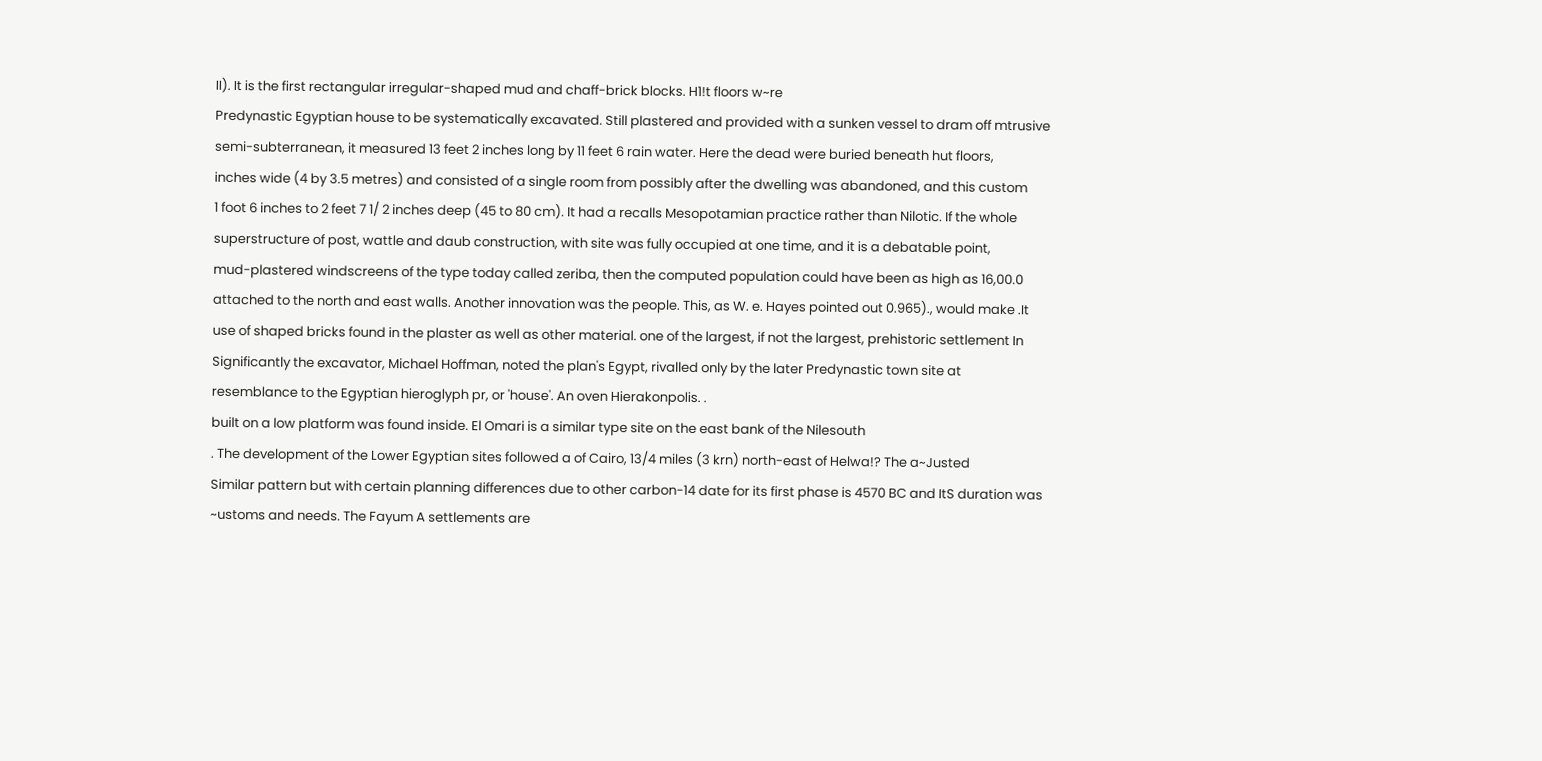II). It is the first rectangular irregular-shaped mud and chaff-brick blocks. H1!t floors w~re
Predynastic Egyptian house to be systematically excavated. Still plastered and provided with a sunken vessel to dram off mtrusive
semi-subterranean, it measured 13 feet 2 inches long by 11 feet 6 rain water. Here the dead were buried beneath hut floors,
inches wide (4 by 3.5 metres) and consisted of a single room from possibly after the dwelling was abandoned, and this custom
1 foot 6 inches to 2 feet 7 1/ 2 inches deep (45 to 80 cm). It had a recalls Mesopotamian practice rather than Nilotic. If the whole
superstructure of post, wattle and daub construction, with site was fully occupied at one time, and it is a debatable point,
mud-plastered windscreens of the type today called zeriba, then the computed population could have been as high as 16,00.0
attached to the north and east walls. Another innovation was the people. This, as W. e. Hayes pointed out 0.965)., would make .It
use of shaped bricks found in the plaster as well as other material. one of the largest, if not the largest, prehistoric settlement In
Significantly the excavator, Michael Hoffman, noted the plan's Egypt, rivalled only by the later Predynastic town site at
resemblance to the Egyptian hieroglyph pr, or 'house'. An oven Hierakonpolis. .
built on a low platform was found inside. El Omari is a similar type site on the east bank of the Nilesouth
. The development of the Lower Egyptian sites followed a of Cairo, 13/4 miles (3 krn) north-east of Helwa!? The a~Justed
Similar pattern but with certain planning differences due to other carbon-14 date for its first phase is 4570 BC and ItS duration was
~ustoms and needs. The Fayum A settlements are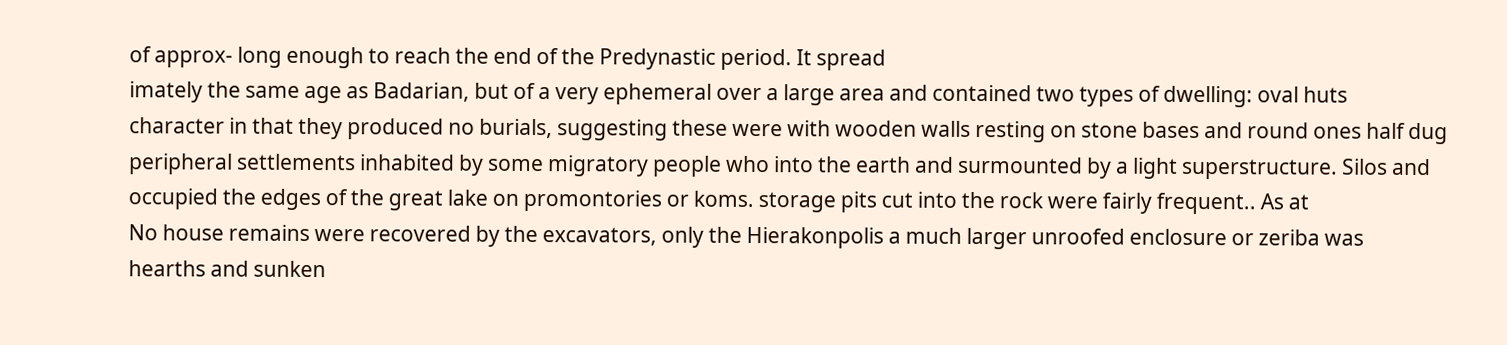of approx- long enough to reach the end of the Predynastic period. It spread
imately the same age as Badarian, but of a very ephemeral over a large area and contained two types of dwelling: oval huts
character in that they produced no burials, suggesting these were with wooden walls resting on stone bases and round ones half dug
peripheral settlements inhabited by some migratory people who into the earth and surmounted by a light superstructure. Silos and
occupied the edges of the great lake on promontories or koms. storage pits cut into the rock were fairly frequent.. As at
No house remains were recovered by the excavators, only the Hierakonpolis a much larger unroofed enclosure or zeriba was
hearths and sunken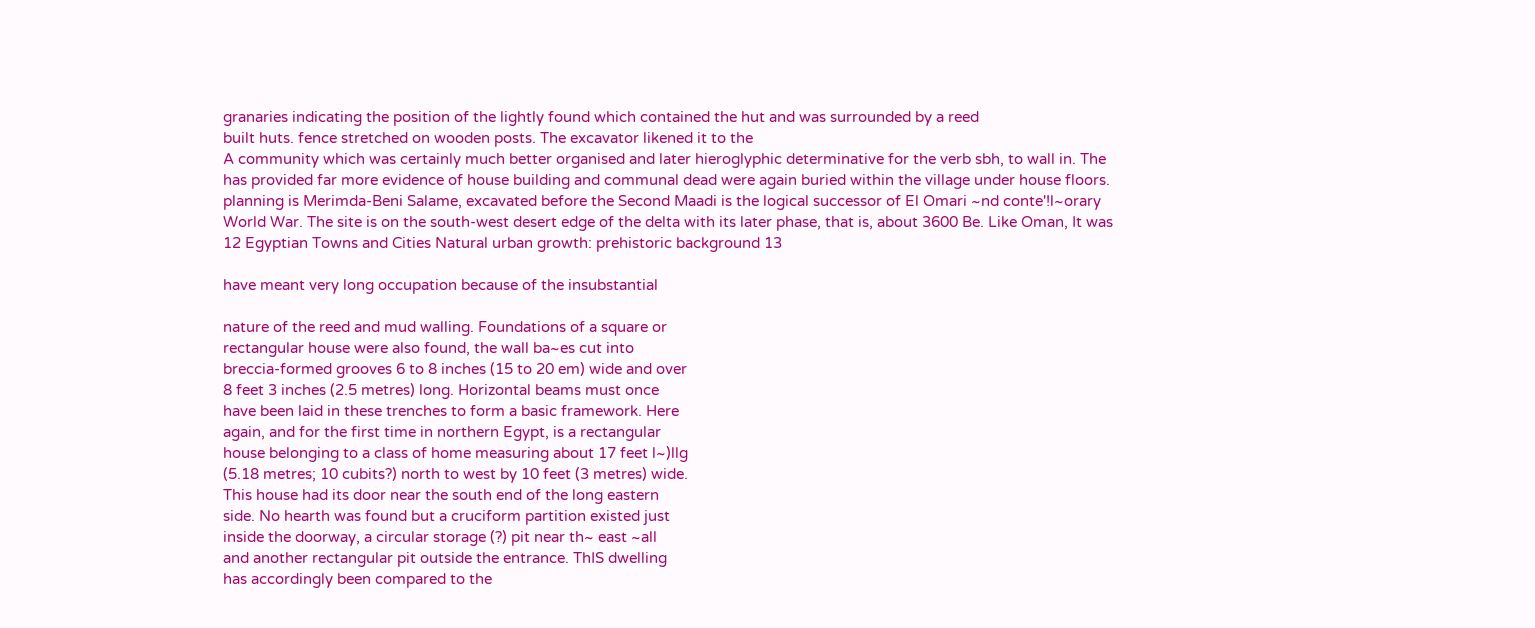granaries indicating the position of the lightly found which contained the hut and was surrounded by a reed
built huts. fence stretched on wooden posts. The excavator likened it to the
A community which was certainly much better organised and later hieroglyphic determinative for the verb sbh, to wall in. The
has provided far more evidence of house building and communal dead were again buried within the village under house floors.
planning is Merimda-Beni Salame, excavated before the Second Maadi is the logical successor of El Omari ~nd conte'!l~orary
World War. The site is on the south-west desert edge of the delta with its later phase, that is, about 3600 Be. Like Oman, It was
12 Egyptian Towns and Cities Natural urban growth: prehistoric background 13

have meant very long occupation because of the insubstantial

nature of the reed and mud walling. Foundations of a square or
rectangular house were also found, the wall ba~es cut into
breccia-formed grooves 6 to 8 inches (15 to 20 em) wide and over
8 feet 3 inches (2.5 metres) long. Horizontal beams must once
have been laid in these trenches to form a basic framework. Here
again, and for the first time in northern Egypt, is a rectangular
house belonging to a class of home measuring about 17 feet l~)llg
(5.18 metres; 10 cubits?) north to west by 10 feet (3 metres) wide.
This house had its door near the south end of the long eastern
side. No hearth was found but a cruciform partition existed just
inside the doorway, a circular storage (?) pit near th~ east ~all
and another rectangular pit outside the entrance. ThIS dwelling
has accordingly been compared to the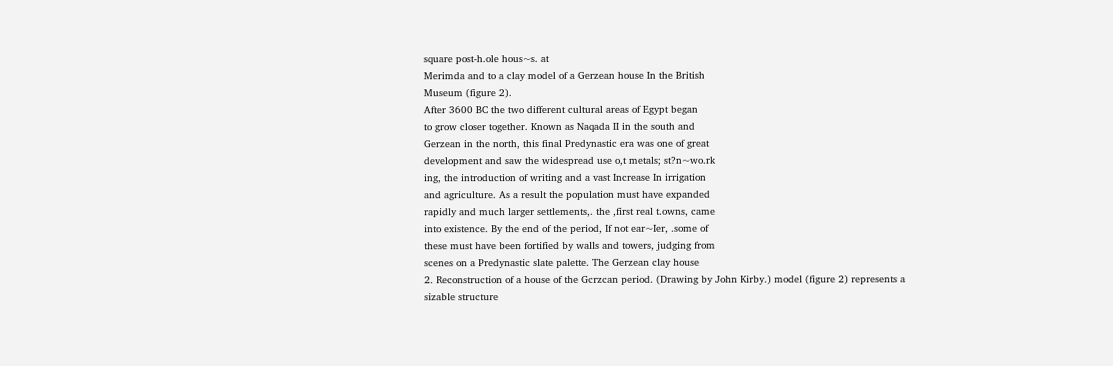square post-h.ole hous~s. at
Merimda and to a clay model of a Gerzean house In the British
Museum (figure 2).
After 3600 BC the two different cultural areas of Egypt began
to grow closer together. Known as Naqada II in the south and
Gerzean in the north, this final Predynastic era was one of great
development and saw the widespread use o,t metals; st?n~wo.rk
ing, the introduction of writing and a vast Increase In irrigation
and agriculture. As a result the population must have expanded
rapidly and much larger settlements,. the ,first real t.owns, came
into existence. By the end of the period, If not ear~Ier, .some of
these must have been fortified by walls and towers, judging from
scenes on a Predynastic slate palette. The Gerzean clay house
2. Reconstruction of a house of the Gcrzcan period. (Drawing by John Kirby.) model (figure 2) represents a sizable structure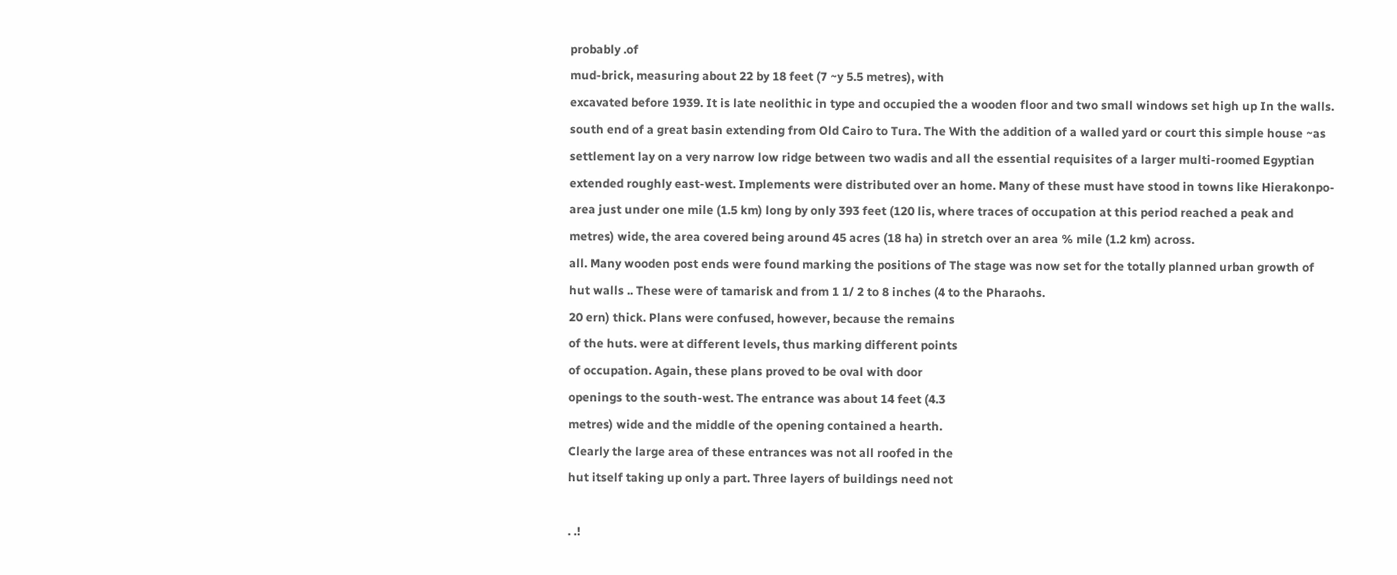probably .of
mud-brick, measuring about 22 by 18 feet (7 ~y 5.5 metres), with
excavated before 1939. It is late neolithic in type and occupied the a wooden floor and two small windows set high up In the walls.
south end of a great basin extending from Old Cairo to Tura. The With the addition of a walled yard or court this simple house ~as
settlement lay on a very narrow low ridge between two wadis and all the essential requisites of a larger multi-roomed Egyptian
extended roughly east-west. Implements were distributed over an home. Many of these must have stood in towns like Hierakonpo-
area just under one mile (1.5 km) long by only 393 feet (120 lis, where traces of occupation at this period reached a peak and
metres) wide, the area covered being around 45 acres (18 ha) in stretch over an area % mile (1.2 km) across.
all. Many wooden post ends were found marking the positions of The stage was now set for the totally planned urban growth of
hut walls .. These were of tamarisk and from 1 1/ 2 to 8 inches (4 to the Pharaohs.
20 ern) thick. Plans were confused, however, because the remains
of the huts. were at different levels, thus marking different points
of occupation. Again, these plans proved to be oval with door
openings to the south-west. The entrance was about 14 feet (4.3
metres) wide and the middle of the opening contained a hearth.
Clearly the large area of these entrances was not all roofed in the
hut itself taking up only a part. Three layers of buildings need not

. .!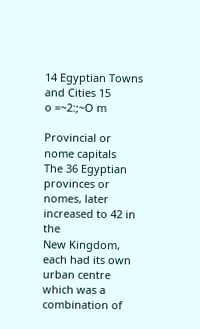14 Egyptian Towns and Cities 15
o =~2:;~O m

Provincial or nome capitals
The 36 Egyptian provinces or nomes, later increased to 42 in the
New Kingdom, each had its own urban centre which was a
combination of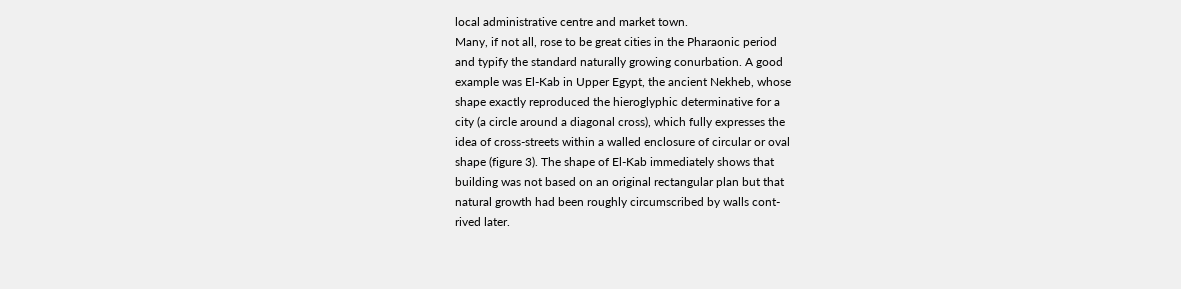local administrative centre and market town.
Many, if not all, rose to be great cities in the Pharaonic period
and typify the standard naturally growing conurbation. A good
example was El-Kab in Upper Egypt, the ancient Nekheb, whose
shape exactly reproduced the hieroglyphic determinative for a
city (a circle around a diagonal cross), which fully expresses the
idea of cross-streets within a walled enclosure of circular or oval
shape (figure 3). The shape of El-Kab immediately shows that
building was not based on an original rectangular plan but that
natural growth had been roughly circumscribed by walls cont-
rived later.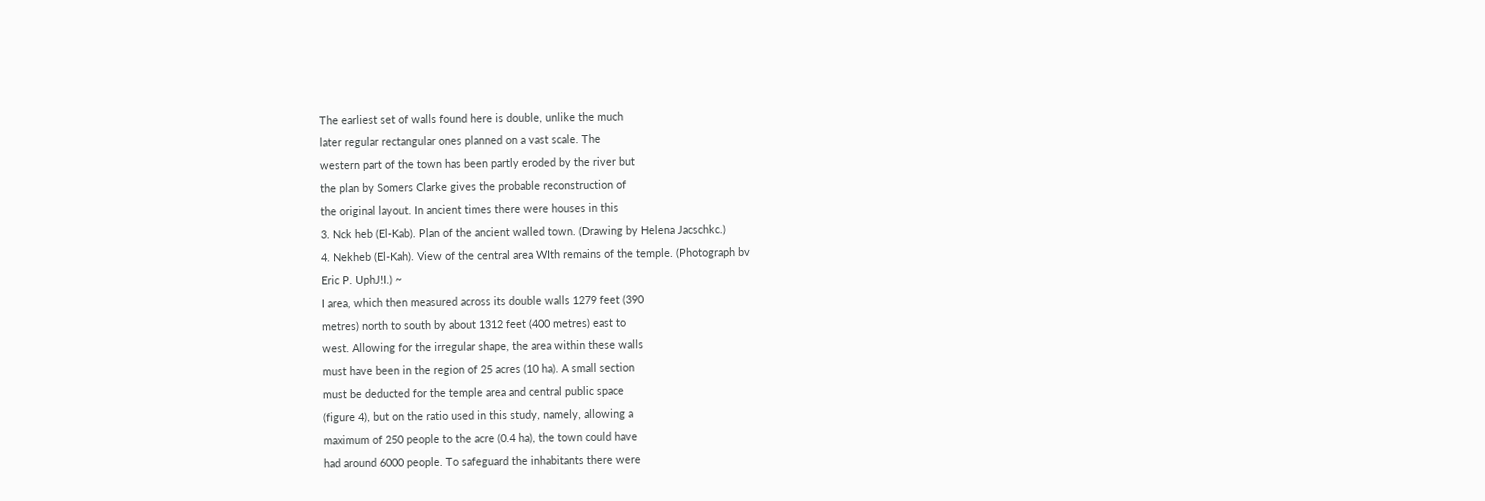The earliest set of walls found here is double, unlike the much
later regular rectangular ones planned on a vast scale. The
western part of the town has been partly eroded by the river but
the plan by Somers Clarke gives the probable reconstruction of
the original layout. In ancient times there were houses in this
3. Nck heb (El-Kab). Plan of the ancient walled town. (Drawing by Helena Jacschkc.)
4. Nekheb (El-Kah). View of the central area WIth remains of the temple. (Photograph bv
Eric P. UphJ!I.) ~
I area, which then measured across its double walls 1279 feet (390
metres) north to south by about 1312 feet (400 metres) east to
west. Allowing for the irregular shape, the area within these walls
must have been in the region of 25 acres (10 ha). A small section
must be deducted for the temple area and central public space
(figure 4), but on the ratio used in this study, namely, allowing a
maximum of 250 people to the acre (0.4 ha), the town could have
had around 6000 people. To safeguard the inhabitants there were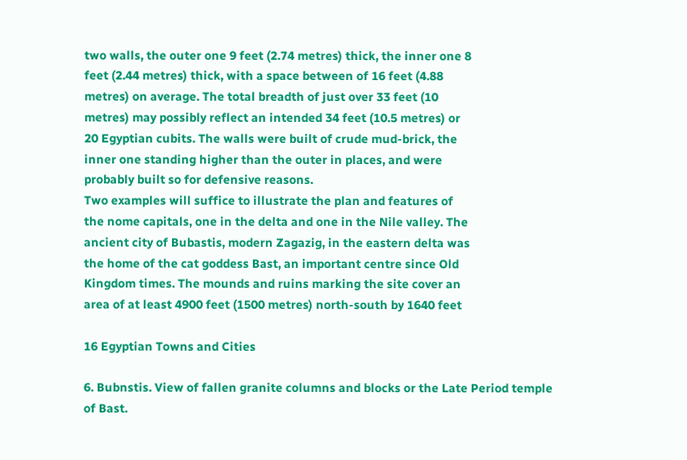two walls, the outer one 9 feet (2.74 metres) thick, the inner one 8
feet (2.44 metres) thick, with a space between of 16 feet (4.88
metres) on average. The total breadth of just over 33 feet (10
metres) may possibly reflect an intended 34 feet (10.5 metres) or
20 Egyptian cubits. The walls were built of crude mud-brick, the
inner one standing higher than the outer in places, and were
probably built so for defensive reasons.
Two examples will suffice to illustrate the plan and features of
the nome capitals, one in the delta and one in the Nile valley. The
ancient city of Bubastis, modern Zagazig, in the eastern delta was
the home of the cat goddess Bast, an important centre since Old
Kingdom times. The mounds and ruins marking the site cover an
area of at least 4900 feet (1500 metres) north-south by 1640 feet

16 Egyptian Towns and Cities

6. Bubnstis. View of fallen granite columns and blocks or the Late Period temple of Bast.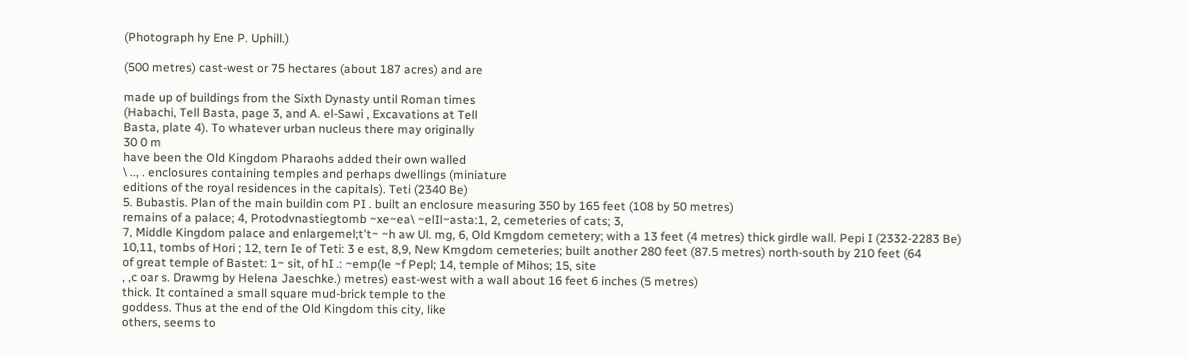(Photograph hy Ene P. Uphill.)

(500 metres) cast-west or 75 hectares (about 187 acres) and are

made up of buildings from the Sixth Dynasty until Roman times
(Habachi, Tell Basta, page 3, and A. el-Sawi , Excavations at Tell
Basta, plate 4). To whatever urban nucleus there may originally
30 0 m
have been the Old Kingdom Pharaohs added their own walled
\ .., . enclosures containing temples and perhaps dwellings (miniature
editions of the royal residences in the capitals). Teti (2340 Be)
5. Bubastis. Plan of the main buildin com PI . built an enclosure measuring 350 by 165 feet (108 by 50 metres)
remains of a palace; 4, Protodvnastiegtomb ~xe~ea\ ~elIl~asta:1, 2, cemeteries of cats; 3,
7, Middle Kingdom palace and enlargemel;t't~ ~h aw Ul. mg, 6, Old Kmgdom cemetery; with a 13 feet (4 metres) thick girdle wall. Pepi I (2332-2283 Be)
10,11, tombs of Hori ; 12, tern Ie of Teti: 3 e est, 8,9, New Kmgdom cemeteries; built another 280 feet (87.5 metres) north-south by 210 feet (64
of great temple of Bastet: 1~ sit, of hI .: ~emp(le ~f Pepl; 14, temple of Mihos; 15, site
, ,c oar s. Drawmg by Helena Jaeschke.) metres) east-west with a wall about 16 feet 6 inches (5 metres)
thick. It contained a small square mud-brick temple to the
goddess. Thus at the end of the Old Kingdom this city, like
others, seems to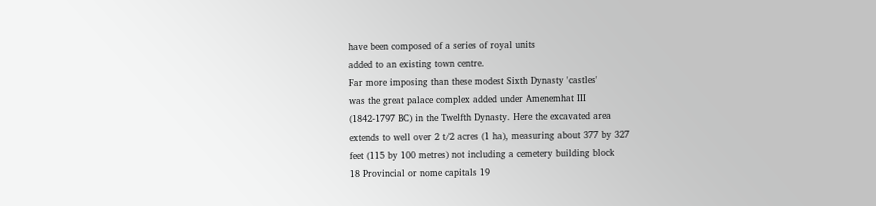have been composed of a series of royal units
added to an existing town centre.
Far more imposing than these modest Sixth Dynasty 'castles'
was the great palace complex added under Amenemhat III
(1842-1797 BC) in the Twelfth Dynasty. Here the excavated area
extends to well over 2 t/2 acres (1 ha), measuring about 377 by 327
feet (115 by 100 metres) not including a cemetery building block
18 Provincial or nome capitals 19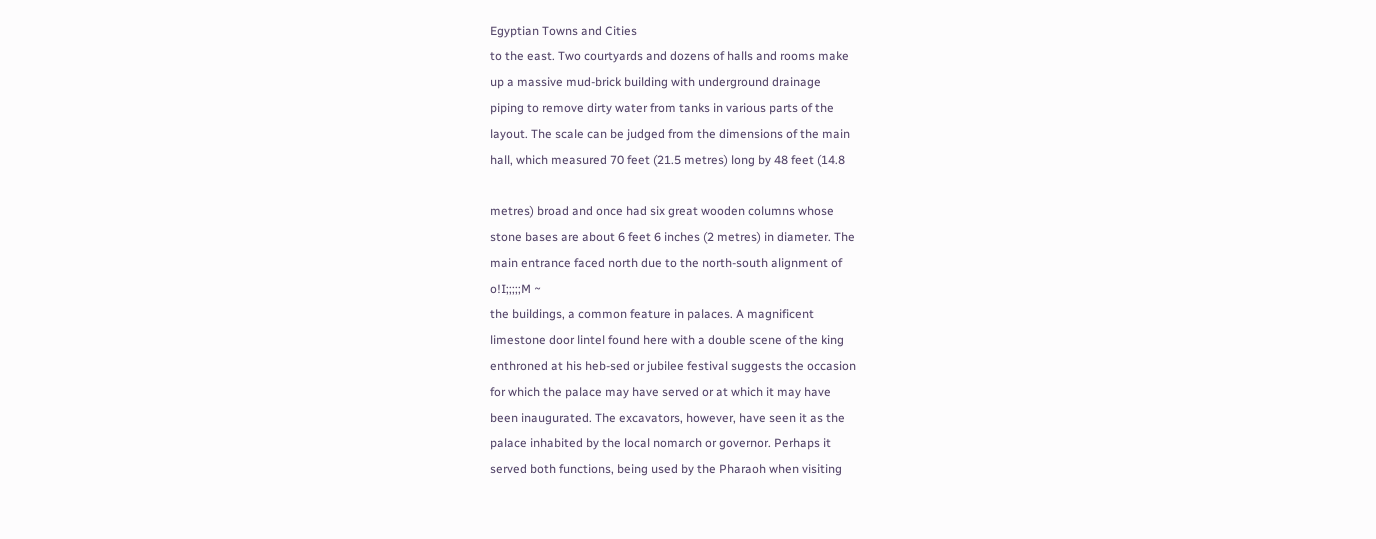Egyptian Towns and Cities
to the east. Two courtyards and dozens of halls and rooms make
up a massive mud-brick building with underground drainage
piping to remove dirty water from tanks in various parts of the
layout. The scale can be judged from the dimensions of the main
hall, which measured 70 feet (21.5 metres) long by 48 feet (14.8

metres) broad and once had six great wooden columns whose
stone bases are about 6 feet 6 inches (2 metres) in diameter. The
main entrance faced north due to the north-south alignment of
o!I;;;;;M ~
the buildings, a common feature in palaces. A magnificent
limestone door lintel found here with a double scene of the king
enthroned at his heb-sed or jubilee festival suggests the occasion
for which the palace may have served or at which it may have
been inaugurated. The excavators, however, have seen it as the
palace inhabited by the local nomarch or governor. Perhaps it
served both functions, being used by the Pharaoh when visiting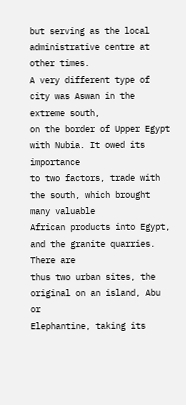but serving as the local administrative centre at other times.
A very different type of city was Aswan in the extreme south,
on the border of Upper Egypt with Nubia. It owed its importance
to two factors, trade with the south, which brought many valuable
African products into Egypt, and the granite quarries. There are
thus two urban sites, the original on an island, Abu or
Elephantine, taking its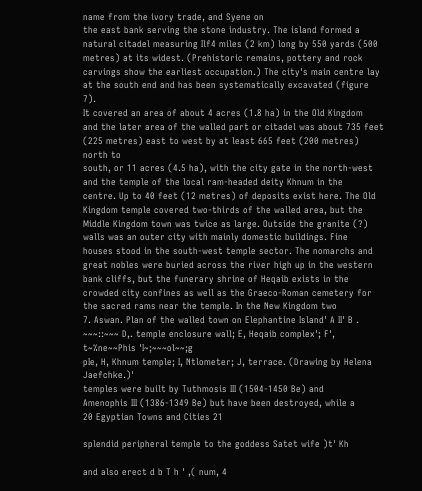name from the ivory trade, and Syene on
the east bank serving the stone industry. The island formed a
natural citadel measuring Ilf4 miles (2 km) long by 550 yards (500
metres) at its widest. (Prehistoric remains, pottery and rock
carvings show the earliest occupation.) The city's main centre lay
at the south end and has been systematically excavated (figure 7).
It covered an area of about 4 acres (1.8 ha) in the Old Kingdom
and the later area of the walled part or citadel was about 735 feet
(225 metres) east to west by at least 665 feet (200 metres) north to
south, or 11 acres (4.5 ha), with the city gate in the north-west
and the temple of the local ram-headed deity Khnum in the
centre. Up to 40 feet (12 metres) of deposits exist here. The Old
Kingdom temple covered two-thirds of the walled area, but the
Middle Kingdom town was twice as large. Outside the granite (?)
walls was an outer city with mainly domestic buildings. Fine
houses stood in the south-west temple sector. The nomarchs and
great nobles were buried across the river high up in the western
bank cliffs, but the funerary shrine of Heqaib exists in the
crowded city confines as well as the Graeco-Roman cemetery for
the sacred rams near the temple. In the New Kingdom two
7. Aswan. Plan of the walled town on Elephantine Island' A II' B .
~~~::~~~ D,. temple enclosure wall; E, Heqaib complex'; F', t~%ne~~Phis 'I~;~~~ol~~;g
pIe, H, Khnum temple; I, Ntlometer; J, terrace. (Drawing by Helena Jaefchke.)'
temples were built by Tuthmosis III (1504-1450 Be) and
Amenophis III (1386-1349 Be) but have been destroyed, while a
20 Egyptian Towns and Cities 21

splendid peripheral temple to the goddess Satet wife )t' Kh

and also erect d b T h ' ,( num, 4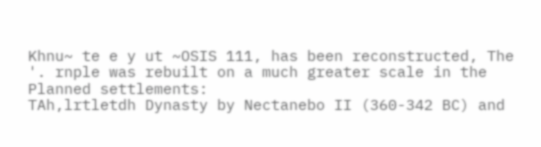Khnu~ te e y ut ~OSIS 111, has been reconstructed, The
'. rnple was rebuilt on a much greater scale in the Planned settlements:
TAh,lrtletdh Dynasty by Nectanebo II (360-342 BC) and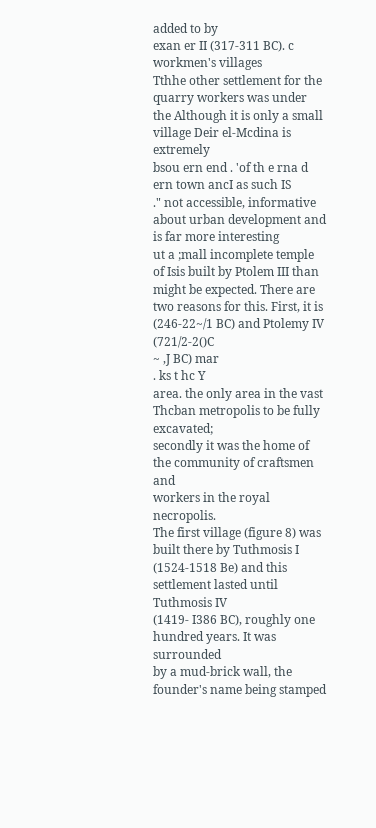added to by
exan er II (317-311 BC). c
workmen's villages
Tthhe other settlement for the quarry workers was under the Although it is only a small village Deir el-Mcdina is extremely
bsou ern end . 'of th e rna d ern town ancI as such IS
." not accessible, informative about urban development and is far more interesting
ut a ;mall incomplete temple of Isis built by Ptolem III than might be expected. There are two reasons for this. First, it is
(246-22~/1 BC) and Ptolemy IV (721/2-2()C
~ ,J BC) mar
. ks t hc Y
area. the only area in the vast Thcban metropolis to be fully excavated;
secondly it was the home of the community of craftsmen and
workers in the royal necropolis.
The first village (figure 8) was built there by Tuthmosis I
(1524-1518 Be) and this settlement lasted until Tuthmosis IV
(1419- I386 BC), roughly one hundred years. It was surrounded
by a mud-brick wall, the founder's name being stamped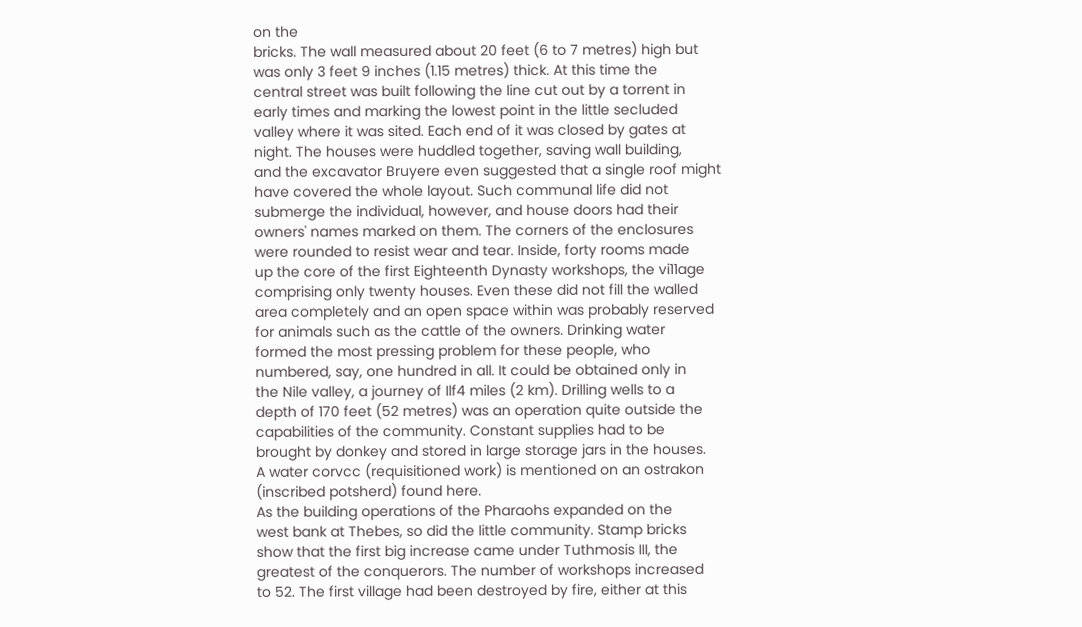on the
bricks. The wall measured about 20 feet (6 to 7 metres) high but
was only 3 feet 9 inches (1.15 metres) thick. At this time the
central street was built following the line cut out by a torrent in
early times and marking the lowest point in the little secluded
valley where it was sited. Each end of it was closed by gates at
night. The houses were huddled together, saving wall building,
and the excavator Bruyere even suggested that a single roof might
have covered the whole layout. Such communal life did not
submerge the individual, however, and house doors had their
owners' names marked on them. The corners of the enclosures
were rounded to resist wear and tear. Inside, forty rooms made
up the core of the first Eighteenth Dynasty workshops, the vi11age
comprising only twenty houses. Even these did not fill the walled
area completely and an open space within was probably reserved
for animals such as the cattle of the owners. Drinking water
formed the most pressing problem for these people, who
numbered, say, one hundred in all. It could be obtained only in
the Nile valley, a journey of Ilf4 miles (2 km). Drilling wells to a
depth of 170 feet (52 metres) was an operation quite outside the
capabilities of the community. Constant supplies had to be
brought by donkey and stored in large storage jars in the houses.
A water corvcc (requisitioned work) is mentioned on an ostrakon
(inscribed potsherd) found here.
As the building operations of the Pharaohs expanded on the
west bank at Thebes, so did the little community. Stamp bricks
show that the first big increase came under Tuthmosis III, the
greatest of the conquerors. The number of workshops increased
to 52. The first village had been destroyed by fire, either at this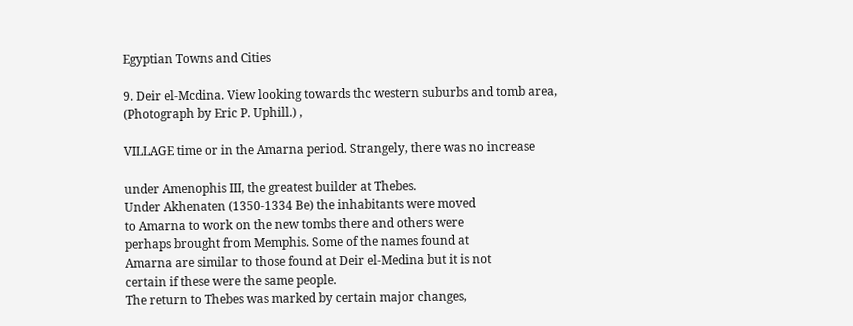Egyptian Towns and Cities

9. Deir el-Mcdina. View looking towards thc western suburbs and tomb area,
(Photograph by Eric P. Uphill.) ,

VILLAGE time or in the Amarna period. Strangely, there was no increase

under Amenophis III, the greatest builder at Thebes.
Under Akhenaten (1350-1334 Be) the inhabitants were moved
to Amarna to work on the new tombs there and others were
perhaps brought from Memphis. Some of the names found at
Amarna are similar to those found at Deir el-Medina but it is not
certain if these were the same people.
The return to Thebes was marked by certain major changes,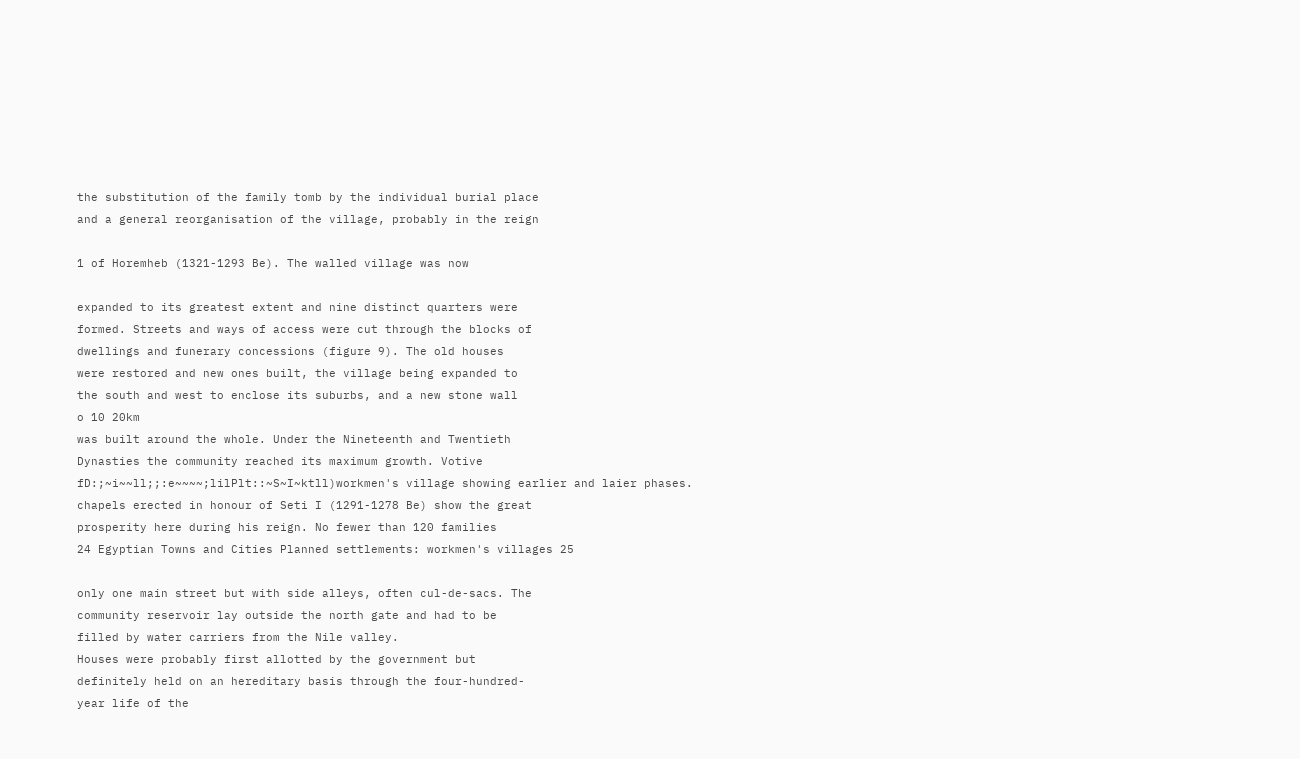the substitution of the family tomb by the individual burial place
and a general reorganisation of the village, probably in the reign

1 of Horemheb (1321-1293 Be). The walled village was now

expanded to its greatest extent and nine distinct quarters were
formed. Streets and ways of access were cut through the blocks of
dwellings and funerary concessions (figure 9). The old houses
were restored and new ones built, the village being expanded to
the south and west to enclose its suburbs, and a new stone wall
o 10 20km
was built around the whole. Under the Nineteenth and Twentieth
Dynasties the community reached its maximum growth. Votive
fD:;~i~~ll;;:e~~~~;lilPlt::~S~I~ktll)workmen's village showing earlier and laier phases.
chapels erected in honour of Seti I (1291-1278 Be) show the great
prosperity here during his reign. No fewer than 120 families
24 Egyptian Towns and Cities Planned settlements: workmen's villages 25

only one main street but with side alleys, often cul-de-sacs. The
community reservoir lay outside the north gate and had to be
filled by water carriers from the Nile valley.
Houses were probably first allotted by the government but
definitely held on an hereditary basis through the four-hundred-
year life of the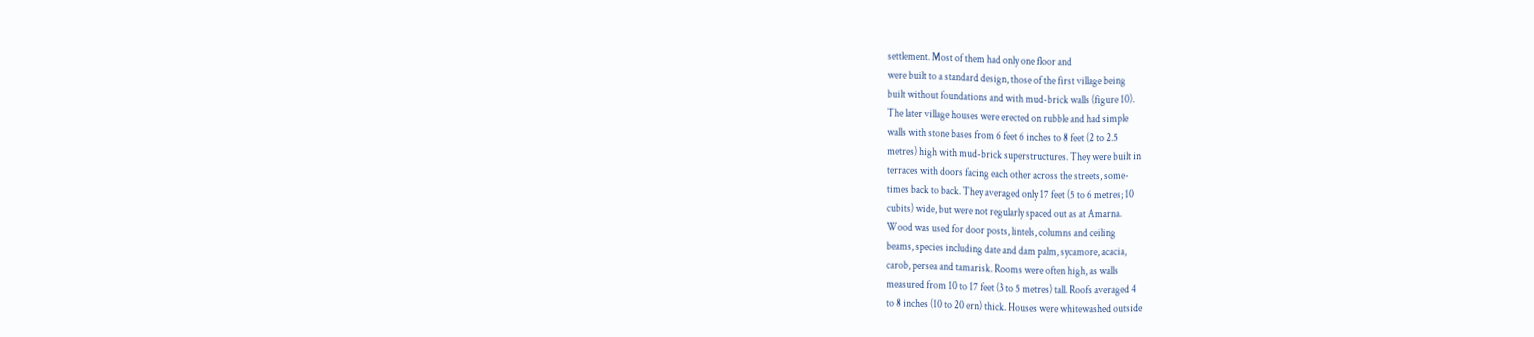settlement. Most of them had only one floor and
were built to a standard design, those of the first village being
built without foundations and with mud-brick walls (figure 10).
The later village houses were erected on rubble and had simple
walls with stone bases from 6 feet 6 inches to 8 feet (2 to 2.5
metres) high with mud-brick superstructures. They were built in
terraces with doors facing each other across the streets, some-
times back to back. They averaged only 17 feet (5 to 6 metres; 10
cubits) wide, but were not regularly spaced out as at Amarna.
Wood was used for door posts, lintels, columns and ceiling
beams, species including date and dam palm, sycamore, acacia,
carob, persea and tamarisk. Rooms were often high, as walls
measured from 10 to 17 feet (3 to 5 metres) tall. Roofs averaged 4
to 8 inches (10 to 20 ern) thick. Houses were whitewashed outside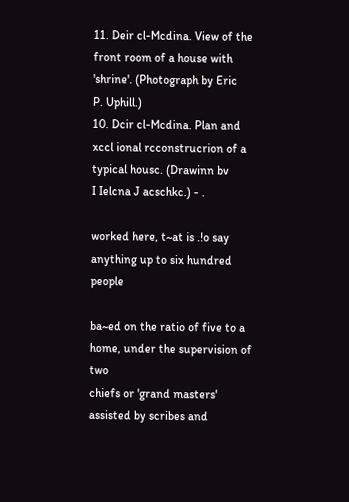11. Deir cl-Mcdina. View of the front room of a house with 'shrine'. (Photograph by Eric
P. Uphill.)
10. Dcir cl-Mcdina. Plan and xccl ional rcconstrucrion of a typical housc. (Drawinn bv
I Ielcna J acschkc.) - .

worked here, t~at is .!o say anything up to six hundred people

ba~ed on the ratio of five to a home, under the supervision of two
chiefs or 'grand masters' assisted by scribes and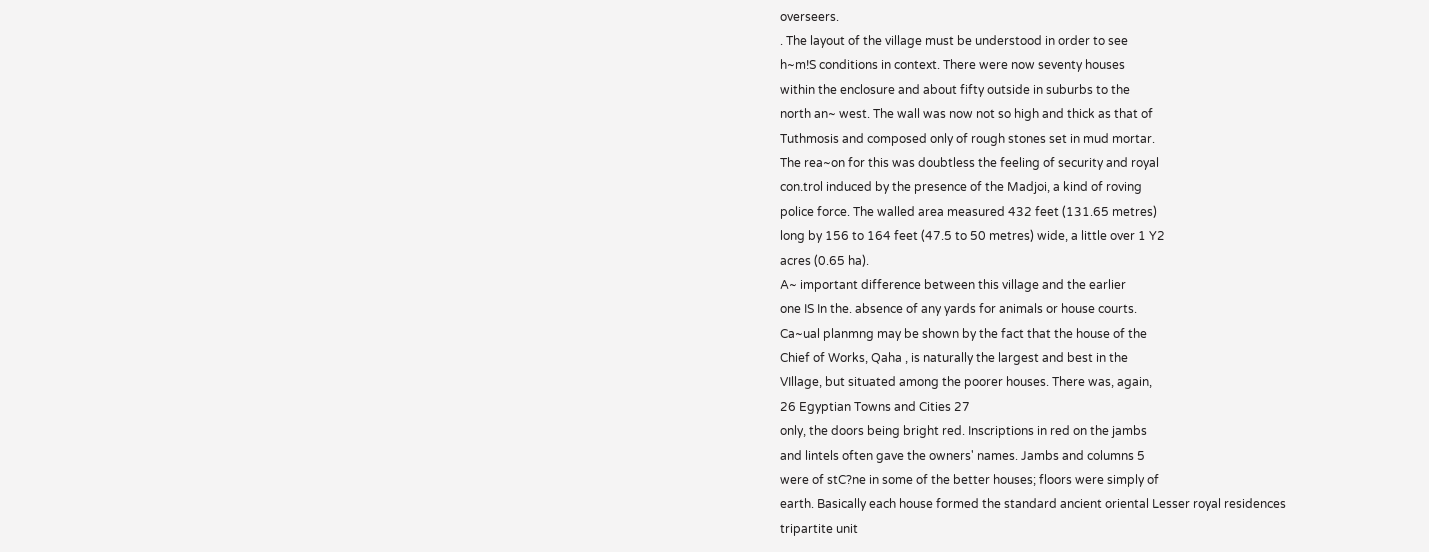overseers.
. The layout of the village must be understood in order to see
h~m!S conditions in context. There were now seventy houses
within the enclosure and about fifty outside in suburbs to the
north an~ west. The wall was now not so high and thick as that of
Tuthmosis and composed only of rough stones set in mud mortar.
The rea~on for this was doubtless the feeling of security and royal
con.trol induced by the presence of the Madjoi, a kind of roving
police force. The walled area measured 432 feet (131.65 metres)
long by 156 to 164 feet (47.5 to 50 metres) wide, a little over 1 Y2
acres (0.65 ha).
A~ important difference between this village and the earlier
one IS In the. absence of any yards for animals or house courts.
Ca~ual planmng may be shown by the fact that the house of the
Chief of Works, Qaha , is naturally the largest and best in the
VIllage, but situated among the poorer houses. There was, again,
26 Egyptian Towns and Cities 27
only, the doors being bright red. Inscriptions in red on the jambs
and lintels often gave the owners' names. Jambs and columns 5
were of stC?ne in some of the better houses; floors were simply of
earth. Basically each house formed the standard ancient oriental Lesser royal residences
tripartite unit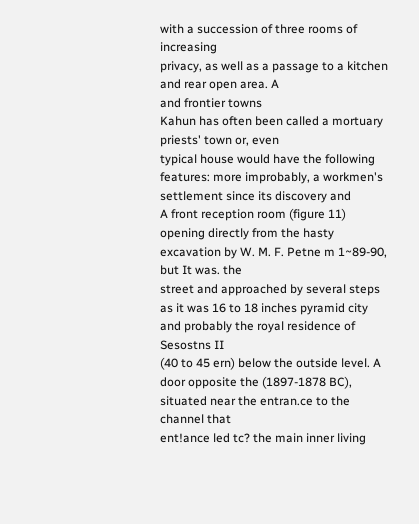with a succession of three rooms of increasing
privacy, as well as a passage to a kitchen and rear open area. A
and frontier towns
Kahun has often been called a mortuary priests' town or, even
typical house would have the following features: more improbably, a workmen's settlement since its discovery and
A front reception room (figure 11) opening directly from the hasty excavation by W. M. F. Petne m 1~89-90, but It was. the
street and approached by several steps as it was 16 to 18 inches pyramid city and probably the royal residence of Sesostns II
(40 to 45 ern) below the outside level. A door opposite the (1897-1878 BC), situated near the entran.ce to the channel that
ent!ance led tc? the main inner living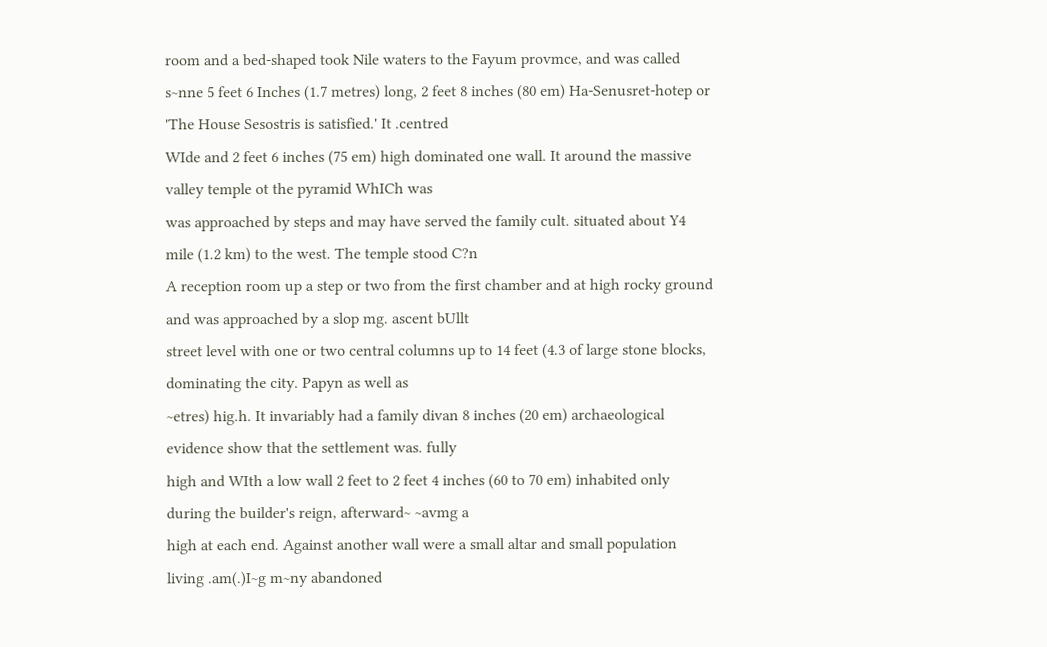room and a bed-shaped took Nile waters to the Fayum provmce, and was called
s~nne 5 feet 6 Inches (1.7 metres) long, 2 feet 8 inches (80 em) Ha-Senusret-hotep or 'The House Sesostris is satisfied.' It .centred
WIde and 2 feet 6 inches (75 em) high dominated one wall. It around the massive valley temple ot the pyramid WhICh was
was approached by steps and may have served the family cult. situated about Y4 mile (1.2 km) to the west. The temple stood C?n
A reception room up a step or two from the first chamber and at high rocky ground and was approached by a slop mg. ascent bUllt
street level with one or two central columns up to 14 feet (4.3 of large stone blocks, dominating the city. Papyn as well as
~etres) hig.h. It invariably had a family divan 8 inches (20 em) archaeological evidence show that the settlement was. fully
high and WIth a low wall 2 feet to 2 feet 4 inches (60 to 70 em) inhabited only during the builder's reign, afterward~ ~avmg a
high at each end. Against another wall were a small altar and small population living .am(.)I~g m~ny abandoned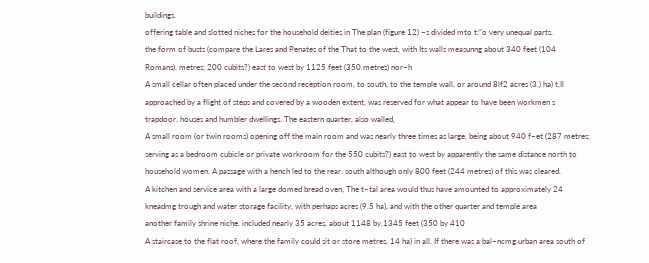buildings.
offering table and slotted niches for the household deities in The plan (figure 12) ~s divided mto t:"o very unequal parts.
the form of busts (compare the Lares and Penates of the That to the west, with Its walls measunng about 340 feet (104
Romans). metres; 200 cubits?) east to west by 1125 feet (350 metres) nor~h
A small cellar often placed under the second reception room, to south, to the temple wall, or around 8lf2 acres (3.) ha) t,Il
approached by a flight of steps and covered by a wooden extent, was reserved for what appear to have been workmen s
trapdoor. houses and humbler dwellings. The eastern quarter, also walled,
A small room (or twin rooms) opening off the main room and was nearly three times as large, being about 940 f~et (287 metres;
serving as a bedroom cubicle or private workroom for the 550 cubits?) east to west by apparently the same distance north to
household women. A passage with a hench led to the rear. south although only 800 feet (244 metres) of this was cleared.
A kitchen and service area with a large domed bread oven, The t~tal area would thus have amounted to approximately 24
kneadmg trough and water storage facility, with perhaps acres (9.5 ha), and with the other quarter and temple area
another family shrine niche. included nearly 35 acres, about 1148 by.1345 feet (350 by 410
A staircase to the flat roof, where the family could sit or store metres, 14 ha) in all. If there was a bal~ncmg urban area south of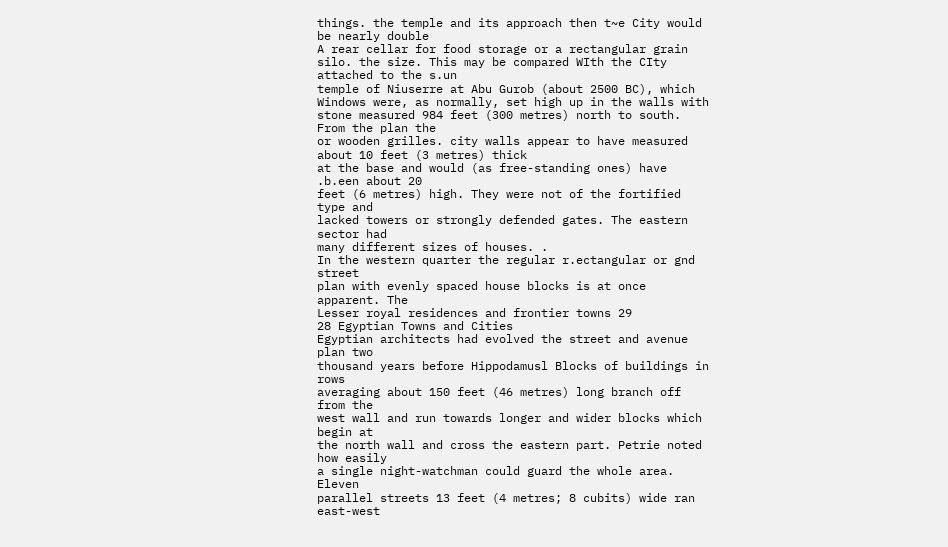things. the temple and its approach then t~e City would be nearly double
A rear cellar for food storage or a rectangular grain silo. the size. This may be compared WIth the CIty attached to the s.un
temple of Niuserre at Abu Gurob (about 2500 BC), which
Windows were, as normally, set high up in the walls with stone measured 984 feet (300 metres) north to south. From the plan the
or wooden grilles. city walls appear to have measured about 10 feet (3 metres) thick
at the base and would (as free-standing ones) have .b.een about 20
feet (6 metres) high. They were not of the fortified type and
lacked towers or strongly defended gates. The eastern sector had
many different sizes of houses. .
In the western quarter the regular r.ectangular or gnd street
plan with evenly spaced house blocks is at once apparent. The
Lesser royal residences and frontier towns 29
28 Egyptian Towns and Cities
Egyptian architects had evolved the street and avenue plan two
thousand years before Hippodamusl Blocks of buildings in rows
averaging about 150 feet (46 metres) long branch off from the
west wall and run towards longer and wider blocks which begin at
the north wall and cross the eastern part. Petrie noted how easily
a single night-watchman could guard the whole area. Eleven
parallel streets 13 feet (4 metres; 8 cubits) wide ran east-west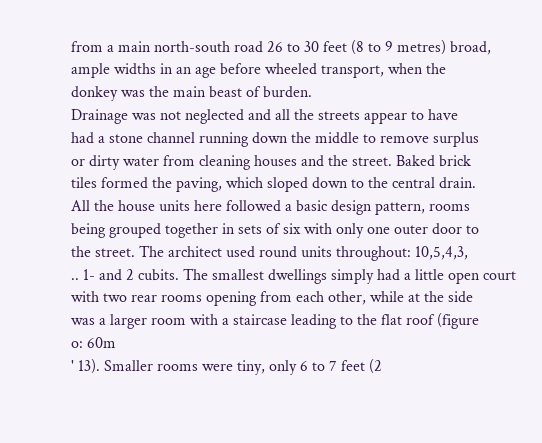from a main north-south road 26 to 30 feet (8 to 9 metres) broad,
ample widths in an age before wheeled transport, when the
donkey was the main beast of burden.
Drainage was not neglected and all the streets appear to have
had a stone channel running down the middle to remove surplus
or dirty water from cleaning houses and the street. Baked brick
tiles formed the paving, which sloped down to the central drain.
All the house units here followed a basic design pattern, rooms
being grouped together in sets of six with only one outer door to
the street. The architect used round units throughout: 10,5,4,3,
.. 1- and 2 cubits. The smallest dwellings simply had a little open court
with two rear rooms opening from each other, while at the side
was a larger room with a staircase leading to the flat roof (figure
o: 60m
' 13). Smaller rooms were tiny, only 6 to 7 feet (2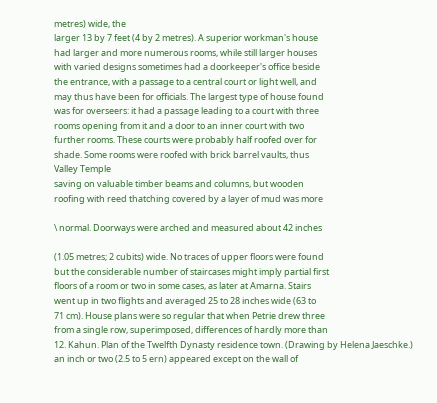metres) wide, the
larger 13 by 7 feet (4 by 2 metres). A superior workman's house
had larger and more numerous rooms, while still larger houses
with varied designs sometimes had a doorkeeper's office beside
the entrance, with a passage to a central court or light well, and
may thus have been for officials. The largest type of house found
was for overseers: it had a passage leading to a court with three
rooms opening from it and a door to an inner court with two
further rooms. These courts were probably half roofed over for
shade. Some rooms were roofed with brick barrel vaults, thus
Valley Temple
saving on valuable timber beams and columns, but wooden
roofing with reed thatching covered by a layer of mud was more

\ normal. Doorways were arched and measured about 42 inches

(1.05 metres; 2 cubits) wide. No traces of upper floors were found
but the considerable number of staircases might imply partial first
floors of a room or two in some cases, as later at Amarna. Stairs
went up in two flights and averaged 25 to 28 inches wide (63 to
71 cm). House plans were so regular that when Petrie drew three
from a single row, superimposed, differences of hardly more than
12. Kahun. Plan of the Twelfth Dynasty residence town. (Drawing by Helena Jaeschke.)
an inch or two (2.5 to 5 ern) appeared except on the wall of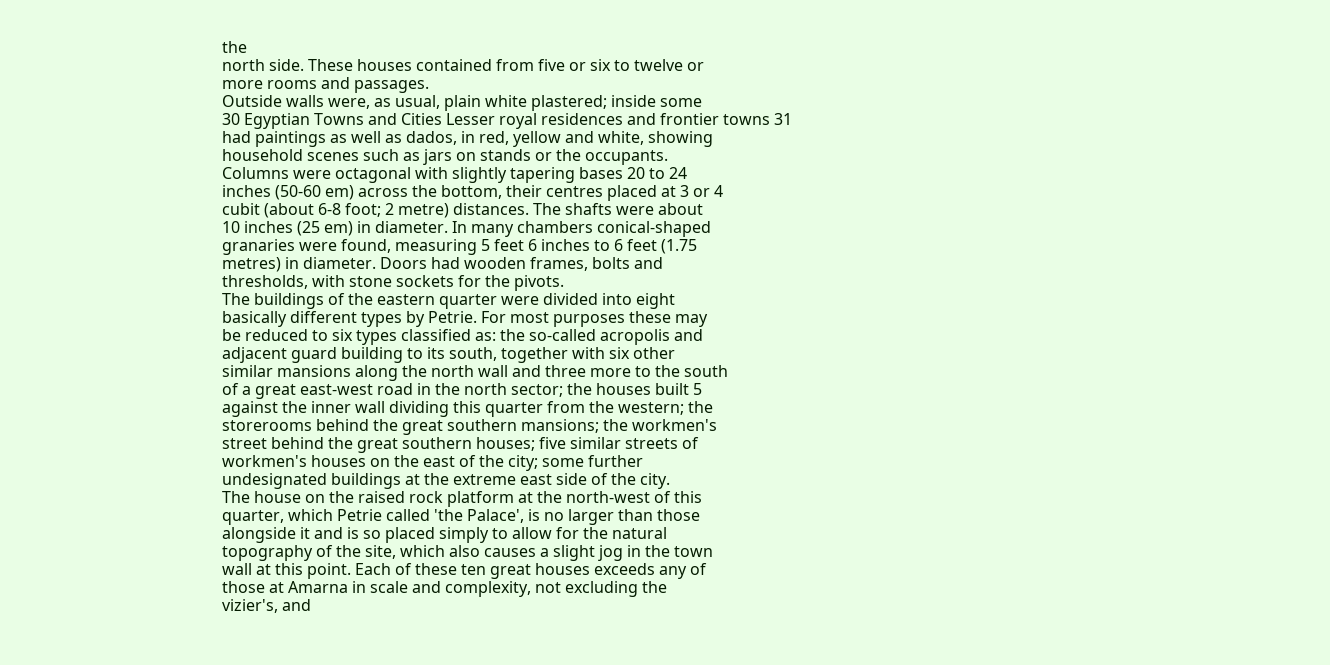the
north side. These houses contained from five or six to twelve or
more rooms and passages.
Outside walls were, as usual, plain white plastered; inside some
30 Egyptian Towns and Cities Lesser royal residences and frontier towns 31
had paintings as well as dados, in red, yellow and white, showing
household scenes such as jars on stands or the occupants.
Columns were octagonal with slightly tapering bases 20 to 24
inches (50-60 em) across the bottom, their centres placed at 3 or 4
cubit (about 6-8 foot; 2 metre) distances. The shafts were about
10 inches (25 em) in diameter. In many chambers conical-shaped
granaries were found, measuring 5 feet 6 inches to 6 feet (1.75
metres) in diameter. Doors had wooden frames, bolts and
thresholds, with stone sockets for the pivots.
The buildings of the eastern quarter were divided into eight
basically different types by Petrie. For most purposes these may
be reduced to six types classified as: the so-called acropolis and
adjacent guard building to its south, together with six other
similar mansions along the north wall and three more to the south
of a great east-west road in the north sector; the houses built 5
against the inner wall dividing this quarter from the western; the
storerooms behind the great southern mansions; the workmen's
street behind the great southern houses; five similar streets of
workmen's houses on the east of the city; some further
undesignated buildings at the extreme east side of the city.
The house on the raised rock platform at the north-west of this
quarter, which Petrie called 'the Palace', is no larger than those
alongside it and is so placed simply to allow for the natural
topography of the site, which also causes a slight jog in the town
wall at this point. Each of these ten great houses exceeds any of
those at Amarna in scale and complexity, not excluding the
vizier's, and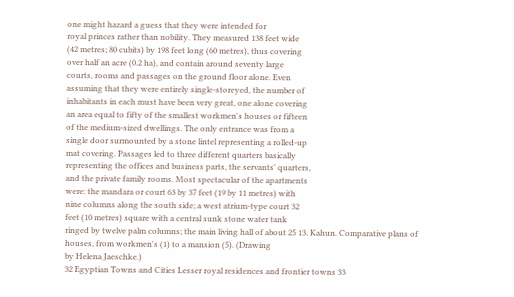one might hazard a guess that they were intended for
royal princes rather than nobility. They measured 138 feet wide
(42 metres; 80 cubits) by 198 feet long (60 metres), thus covering
over half an acre (0.2 ha), and contain around seventy large
courts, rooms and passages on the ground floor alone. Even
assuming that they were entirely single-storeyed, the number of
inhabitants in each must have been very great, one alone covering
an area equal to fifty of the smallest workmen's houses or fifteen
of the medium-sized dwellings. The only entrance was from a
single door surmounted by a stone lintel representing a rolled-up
mat covering. Passages led to three different quarters basically
representing the offices and business parts, the servants' quarters,
and the private family rooms. Most spectacular of the apartments
were: the mandara or court 63 by 37 feet (19 by 11 metres) with
nine columns along the south side; a west atrium-type court 32
feet (10 metres) square with a central sunk stone water tank
ringed by twelve palm columns; the main living hall of about 25 13. Kahun. Comparative plans of houses, from workmen's (1) to a mansion (5). (Drawing
by Helena Jaeschke.)
32 Egyptian Towns and Cities Lesser royal residences and frontier towns 33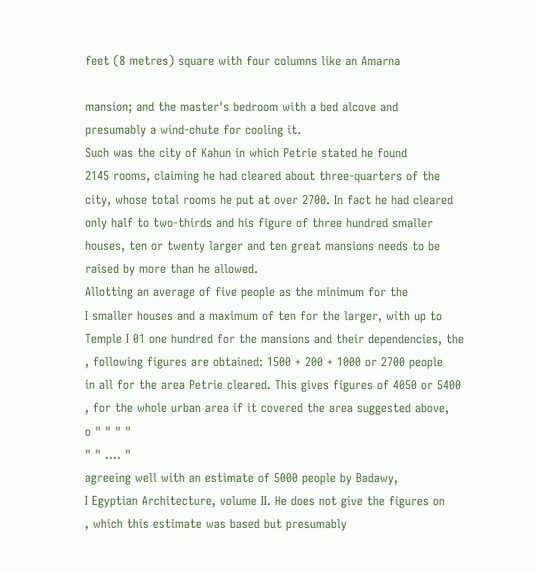feet (8 metres) square with four columns like an Amarna

mansion; and the master's bedroom with a bed alcove and
presumably a wind-chute for cooling it.
Such was the city of Kahun in which Petrie stated he found
2145 rooms, claiming he had cleared about three-quarters of the
city, whose total rooms he put at over 2700. In fact he had cleared
only half to two-thirds and his figure of three hundred smaller
houses, ten or twenty larger and ten great mansions needs to be
raised by more than he allowed.
Allotting an average of five people as the minimum for the
I smaller houses and a maximum of ten for the larger, with up to
Temple I 01 one hundred for the mansions and their dependencies, the
, following figures are obtained: 1500 + 200 + 1000 or 2700 people
in all for the area Petrie cleared. This gives figures of 4050 or 5400
, for the whole urban area if it covered the area suggested above,
o " " " "
" " .... "
agreeing well with an estimate of 5000 people by Badawy,
I Egyptian Architecture, volume II. He does not give the figures on
, which this estimate was based but presumably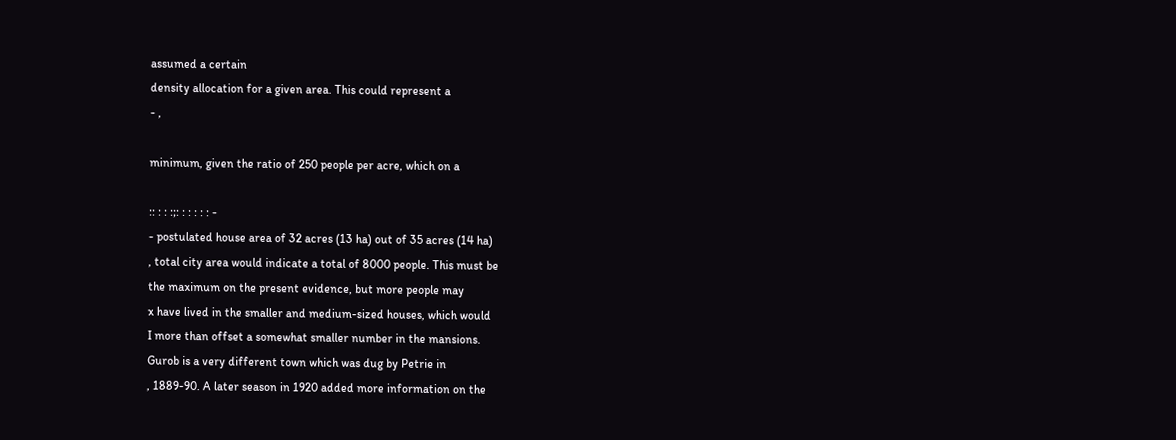assumed a certain
density allocation for a given area. This could represent a
- ,

minimum, given the ratio of 250 people per acre, which on a

:: : : :;: : : : : : -
- postulated house area of 32 acres (13 ha) out of 35 acres (14 ha)
, total city area would indicate a total of 8000 people. This must be
the maximum on the present evidence, but more people may
x have lived in the smaller and medium-sized houses, which would
I more than offset a somewhat smaller number in the mansions.
Gurob is a very different town which was dug by Petrie in
, 1889-90. A later season in 1920 added more information on the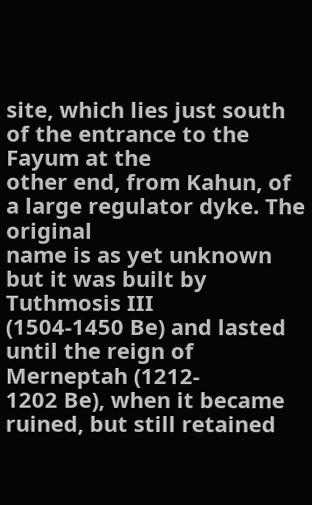site, which lies just south of the entrance to the Fayum at the
other end, from Kahun, of a large regulator dyke. The original
name is as yet unknown but it was built by Tuthmosis III
(1504-1450 Be) and lasted until the reign of Merneptah (1212-
1202 Be), when it became ruined, but still retained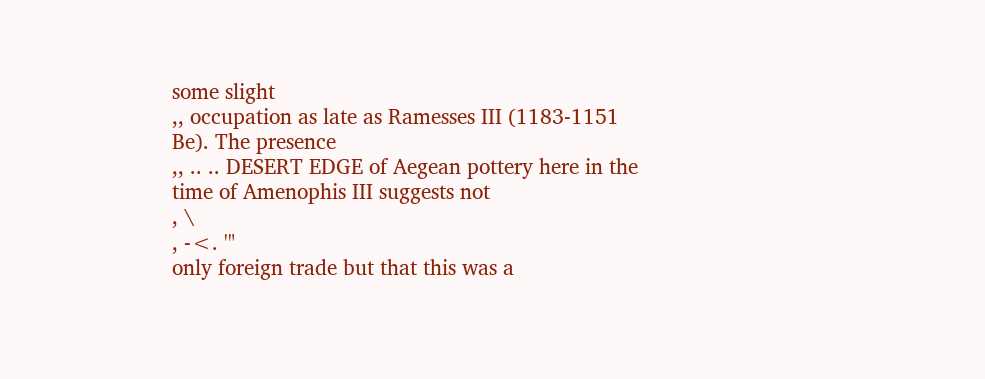some slight
,, occupation as late as Ramesses III (1183-1151 Be). The presence
,, .. .. DESERT EDGE of Aegean pottery here in the time of Amenophis III suggests not
, \
, -<. '"
only foreign trade but that this was a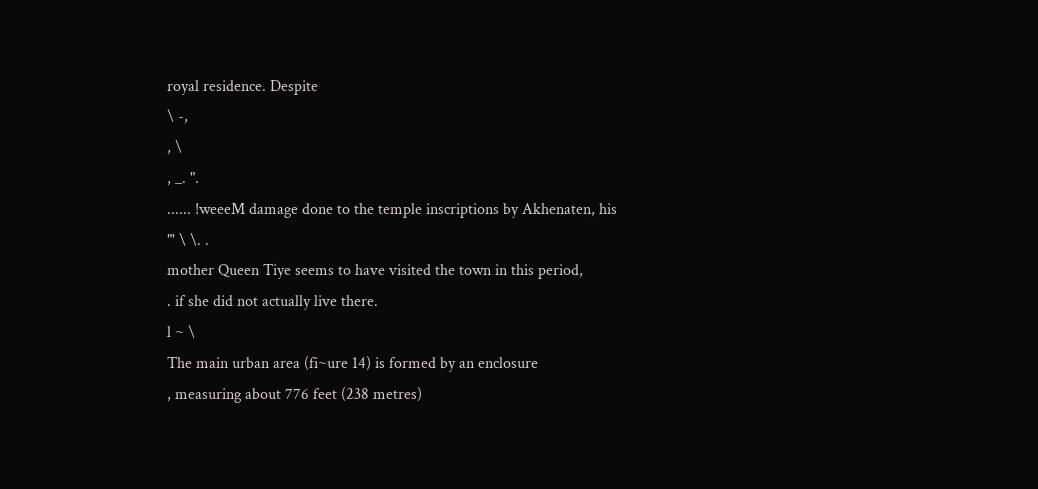royal residence. Despite
\ -,
, \
, _. ".
...... !weeeM damage done to the temple inscriptions by Akhenaten, his
"' \ \. .
mother Queen Tiye seems to have visited the town in this period,
. if she did not actually live there.
l ~ \
The main urban area (fi~ure 14) is formed by an enclosure
, measuring about 776 feet (238 metres)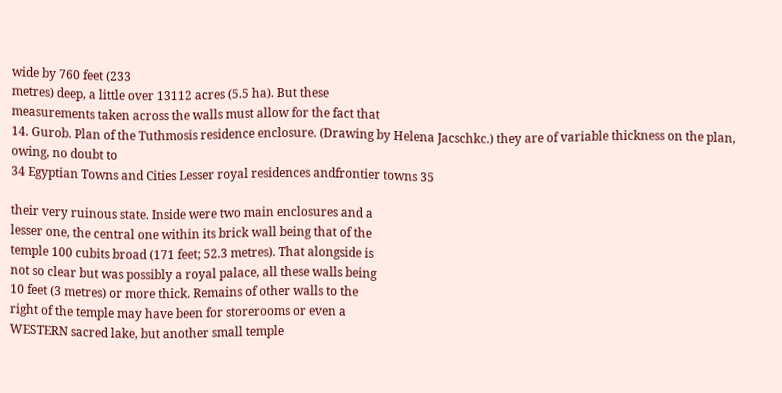wide by 760 feet (233
metres) deep, a little over 13112 acres (5.5 ha). But these
measurements taken across the walls must allow for the fact that
14. Gurob. Plan of the Tuthmosis residence enclosure. (Drawing by Helena Jacschkc.) they are of variable thickness on the plan, owing, no doubt to
34 Egyptian Towns and Cities Lesser royal residences andfrontier towns 35

their very ruinous state. Inside were two main enclosures and a
lesser one, the central one within its brick wall being that of the
temple 100 cubits broad (171 feet; 52.3 metres). That alongside is
not so clear but was possibly a royal palace, all these walls being
10 feet (3 metres) or more thick. Remains of other walls to the
right of the temple may have been for storerooms or even a
WESTERN sacred lake, but another small temple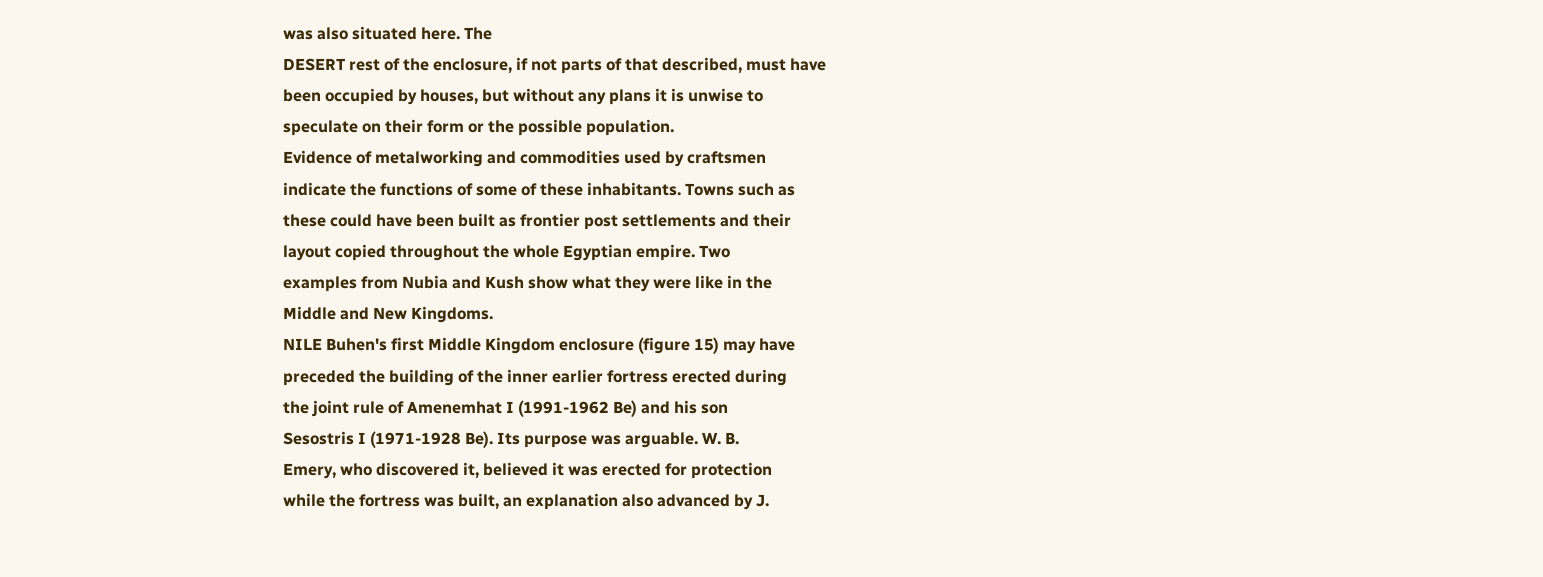was also situated here. The
DESERT rest of the enclosure, if not parts of that described, must have
been occupied by houses, but without any plans it is unwise to
speculate on their form or the possible population.
Evidence of metalworking and commodities used by craftsmen
indicate the functions of some of these inhabitants. Towns such as
these could have been built as frontier post settlements and their
layout copied throughout the whole Egyptian empire. Two
examples from Nubia and Kush show what they were like in the
Middle and New Kingdoms.
NILE Buhen's first Middle Kingdom enclosure (figure 15) may have
preceded the building of the inner earlier fortress erected during
the joint rule of Amenemhat I (1991-1962 Be) and his son
Sesostris I (1971-1928 Be). Its purpose was arguable. W. B.
Emery, who discovered it, believed it was erected for protection
while the fortress was built, an explanation also advanced by J.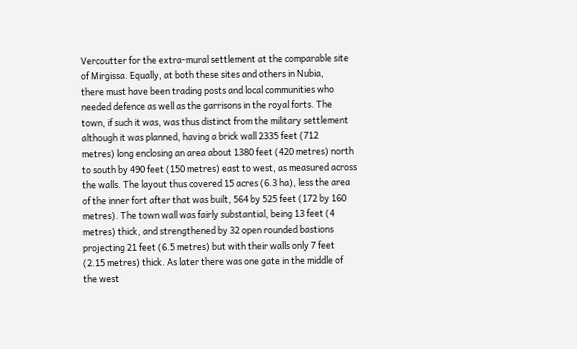Vercoutter for the extra-mural settlement at the comparable site
of Mirgissa. Equally, at both these sites and others in Nubia,
there must have been trading posts and local communities who
needed defence as well as the garrisons in the royal forts. The
town, if such it was, was thus distinct from the military settlement
although it was planned, having a brick wall 2335 feet (712
metres) long enclosing an area about 1380 feet (420 metres) north
to south by 490 feet (150 metres) east to west, as measured across
the walls. The layout thus covered 15 acres (6.3 ha), less the area
of the inner fort after that was built, 564 by 525 feet (172 by 160
metres). The town wall was fairly substantial, being 13 feet (4
metres) thick, and strengthened by 32 open rounded bastions
projecting 21 feet (6.5 metres) but with their walls only 7 feet
(2.15 metres) thick. As later there was one gate in the middle of
the west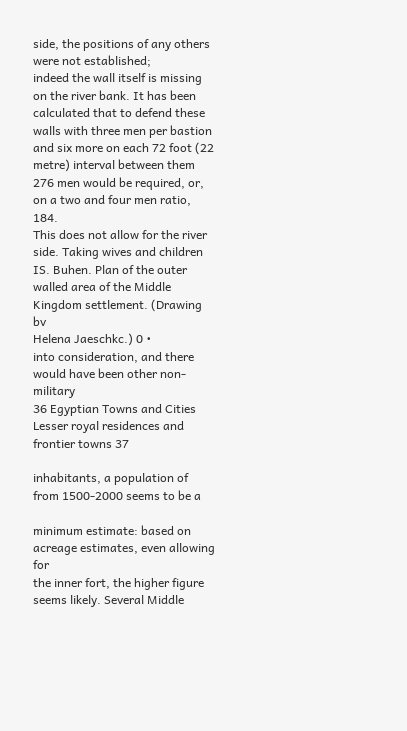side, the positions of any others were not established;
indeed the wall itself is missing on the river bank. It has been
calculated that to defend these walls with three men per bastion
and six more on each 72 foot (22 metre) interval between them
276 men would be required, or, on a two and four men ratio, 184.
This does not allow for the river side. Taking wives and children
IS. Buhen. Plan of the outer walled area of the Middle Kingdom settlement. (Drawing bv
Helena Jaeschkc.) 0 •
into consideration, and there would have been other non-military
36 Egyptian Towns and Cities Lesser royal residences and frontier towns 37

inhabitants, a population of from 1500-2000 seems to be a

minimum estimate: based on acreage estimates, even allowing for
the inner fort, the higher figure seems likely. Several Middle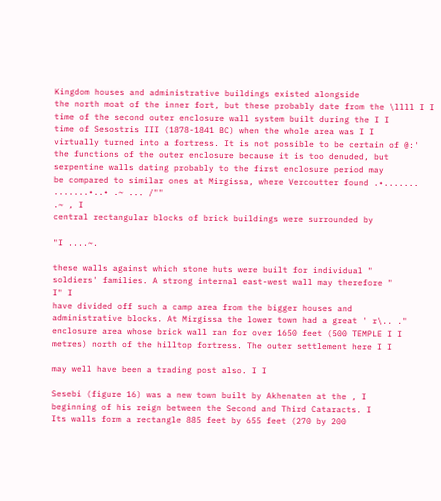Kingdom houses and administrative buildings existed alongside
the north moat of the inner fort, but these probably date from the \llll I I
time of the second outer enclosure wall system built during the I I
time of Sesostris III (1878-1841 BC) when the whole area was I I
virtually turned into a fortress. It is not possible to be certain of @:'
the functions of the outer enclosure because it is too denuded, but
serpentine walls dating probably to the first enclosure period may
be compared to similar ones at Mirgissa, where Vercoutter found .•.......
.......•..• .~ ... /""
.~ , I
central rectangular blocks of brick buildings were surrounded by

"I ....~.

these walls against which stone huts were built for individual "
soldiers' families. A strong internal east-west wall may therefore "
I" I
have divided off such a camp area from the bigger houses and
administrative blocks. At Mirgissa the lower town had a great ' r\.. ."
enclosure area whose brick wall ran for over 1650 feet (500 TEMPLE I I
metres) north of the hilltop fortress. The outer settlement here I I

may well have been a trading post also. I I

Sesebi (figure 16) was a new town built by Akhenaten at the , I
beginning of his reign between the Second and Third Cataracts. I
Its walls form a rectangle 885 feet by 655 feet (270 by 200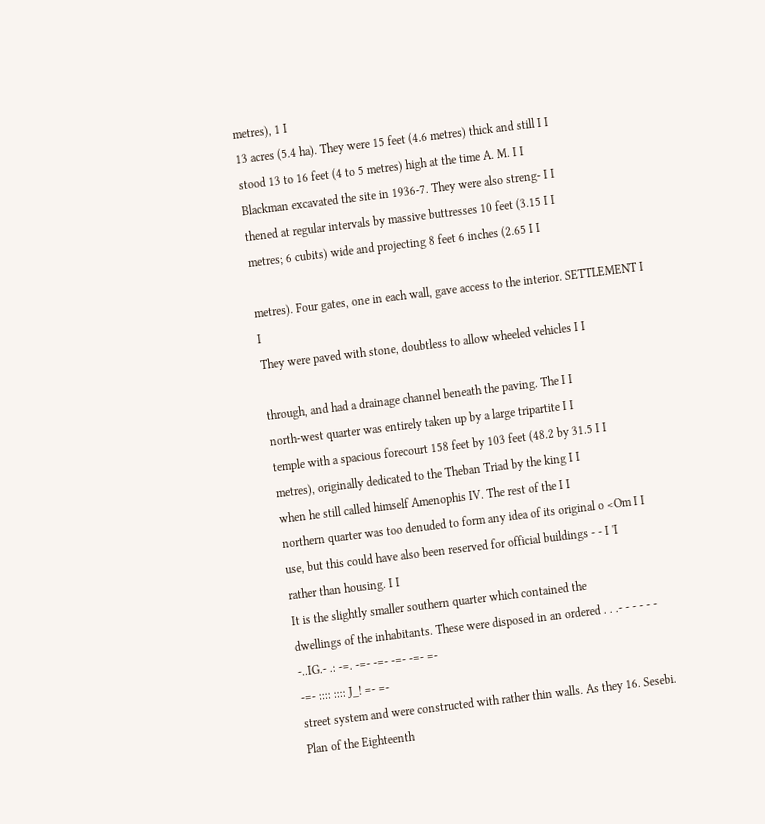metres), 1 I
13 acres (5.4 ha). They were 15 feet (4.6 metres) thick and still I I
stood 13 to 16 feet (4 to 5 metres) high at the time A. M. I I
Blackman excavated the site in 1936-7. They were also streng- I I
thened at regular intervals by massive buttresses 10 feet (3.15 I I
metres; 6 cubits) wide and projecting 8 feet 6 inches (2.65 I I

metres). Four gates, one in each wall, gave access to the interior. SETTLEMENT I I
They were paved with stone, doubtless to allow wheeled vehicles I I

through, and had a drainage channel beneath the paving. The I I
north-west quarter was entirely taken up by a large tripartite I I
temple with a spacious forecourt 158 feet by 103 feet (48.2 by 31.5 I I
metres), originally dedicated to the Theban Triad by the king I I
when he still called himself Amenophis IV. The rest of the I I
northern quarter was too denuded to form any idea of its original o <Om I I
use, but this could have also been reserved for official buildings - - I 'I
rather than housing. I I
It is the slightly smaller southern quarter which contained the
dwellings of the inhabitants. These were disposed in an ordered . . .- - - - - - -..IG.- .: -=. -=- -=- -=- -=- =-
-=- :::: :::: J_! =- =-
street system and were constructed with rather thin walls. As they 16. Sesebi. Plan of the Eighteenth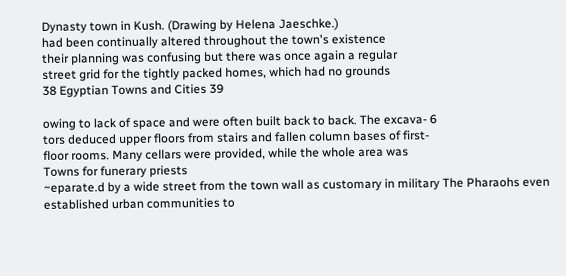Dynasty town in Kush. (Drawing by Helena Jaeschke.)
had been continually altered throughout the town's existence
their planning was confusing but there was once again a regular
street grid for the tightly packed homes, which had no grounds
38 Egyptian Towns and Cities 39

owing to lack of space and were often built back to back. The excava- 6
tors deduced upper floors from stairs and fallen column bases of first-
floor rooms. Many cellars were provided, while the whole area was
Towns for funerary priests
~eparate.d by a wide street from the town wall as customary in military The Pharaohs even established urban communities to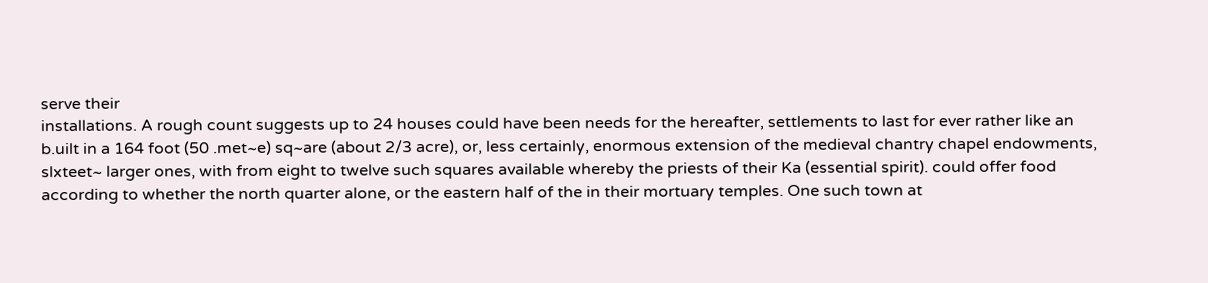serve their
installations. A rough count suggests up to 24 houses could have been needs for the hereafter, settlements to last for ever rather like an
b.uilt in a 164 foot (50 .met~e) sq~are (about 2/3 acre), or, less certainly, enormous extension of the medieval chantry chapel endowments,
slxteet~ larger ones, with from eight to twelve such squares available whereby the priests of their Ka (essential spirit). could offer food
according to whether the north quarter alone, or the eastern half of the in their mortuary temples. One such town at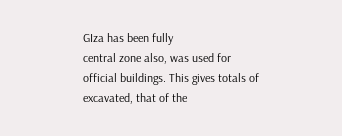GIza has been fully
central zone also, was used for official buildings. This gives totals of excavated, that of the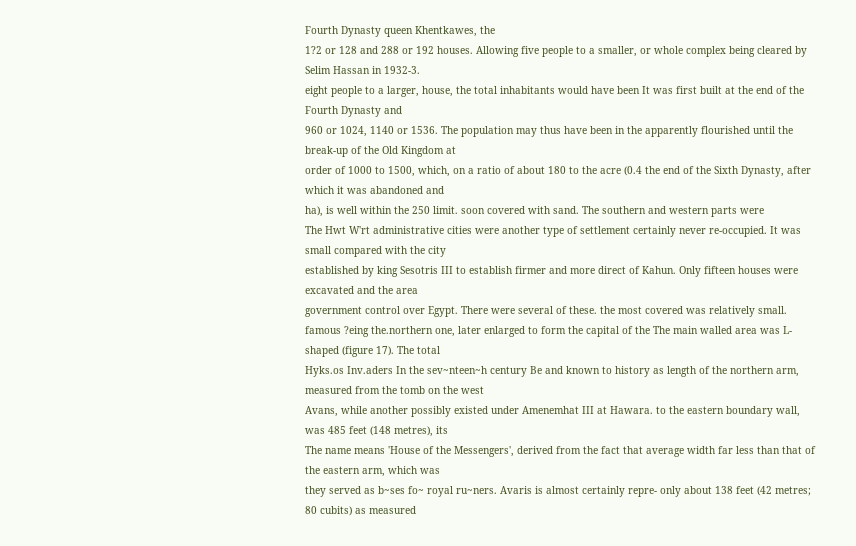Fourth Dynasty queen Khentkawes, the
1?2 or 128 and 288 or 192 houses. Allowing five people to a smaller, or whole complex being cleared by Selim Hassan in 1932-3.
eight people to a larger, house, the total inhabitants would have been It was first built at the end of the Fourth Dynasty and
960 or 1024, 1140 or 1536. The population may thus have been in the apparently flourished until the break-up of the Old Kingdom at
order of 1000 to 1500, which, on a ratio of about 180 to the acre (0.4 the end of the Sixth Dynasty, after which it was abandoned and
ha), is well within the 250 limit. soon covered with sand. The southern and western parts were
The Hwt W'rt administrative cities were another type of settlement certainly never re-occupied. It was small compared with the city
established by king Sesotris III to establish firmer and more direct of Kahun. Only fifteen houses were excavated and the area
government control over Egypt. There were several of these. the most covered was relatively small.
famous ?eing the.northern one, later enlarged to form the capital of the The main walled area was L-shaped (figure 17). The total
Hyks.os Inv.aders In the sev~nteen~h century Be and known to history as length of the northern arm, measured from the tomb on the west
Avans, while another possibly existed under Amenemhat III at Hawara. to the eastern boundary wall, was 485 feet (148 metres), its
The name means 'House of the Messengers', derived from the fact that average width far less than that of the eastern arm, which was
they served as b~ses fo~ royal ru~ners. Avaris is almost certainly repre- only about 138 feet (42 metres; 80 cubits) as measured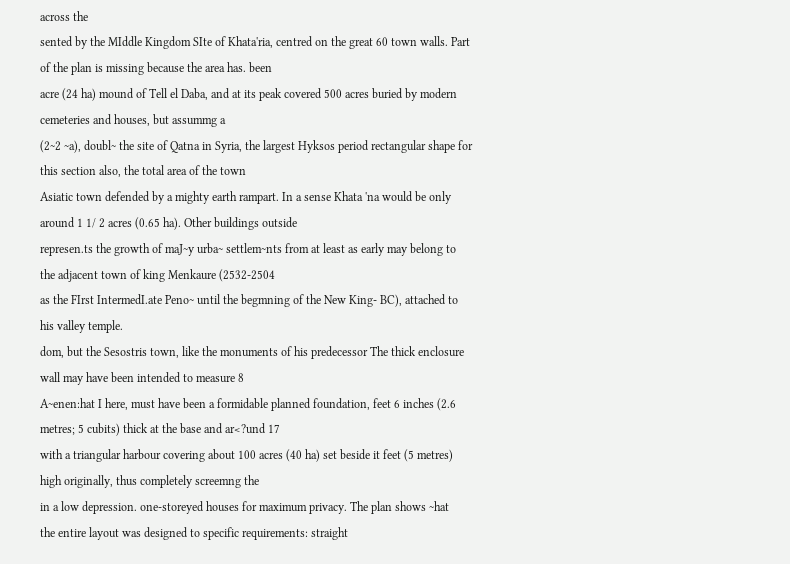across the
sented by the MIddle Kingdom SIte of Khata'ria, centred on the great 60 town walls. Part of the plan is missing because the area has. been
acre (24 ha) mound of Tell el Daba, and at its peak covered 500 acres buried by modern cemeteries and houses, but assummg a
(2~2 ~a), doubl~ the site of Qatna in Syria, the largest Hyksos period rectangular shape for this section also, the total area of the town
Asiatic town defended by a mighty earth rampart. In a sense Khata 'na would be only around 1 1/ 2 acres (0.65 ha). Other buildings outside
represen.ts the growth of maJ~y urba~ settlem~nts from at least as early may belong to the adjacent town of king Menkaure (2532-2504
as the FIrst IntermedI.ate Peno~ until the begmning of the New King- BC), attached to his valley temple.
dom, but the Sesostris town, like the monuments of his predecessor The thick enclosure wall may have been intended to measure 8
A~enen:hat I here, must have been a formidable planned foundation, feet 6 inches (2.6 metres; 5 cubits) thick at the base and ar<?und 17
with a triangular harbour covering about 100 acres (40 ha) set beside it feet (5 metres) high originally, thus completely screemng the
in a low depression. one-storeyed houses for maximum privacy. The plan shows ~hat
the entire layout was designed to specific requirements: straight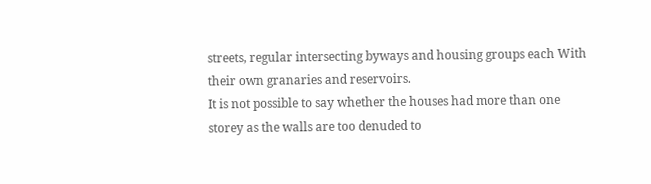streets, regular intersecting byways and housing groups each With
their own granaries and reservoirs.
It is not possible to say whether the houses had more than one
storey as the walls are too denuded to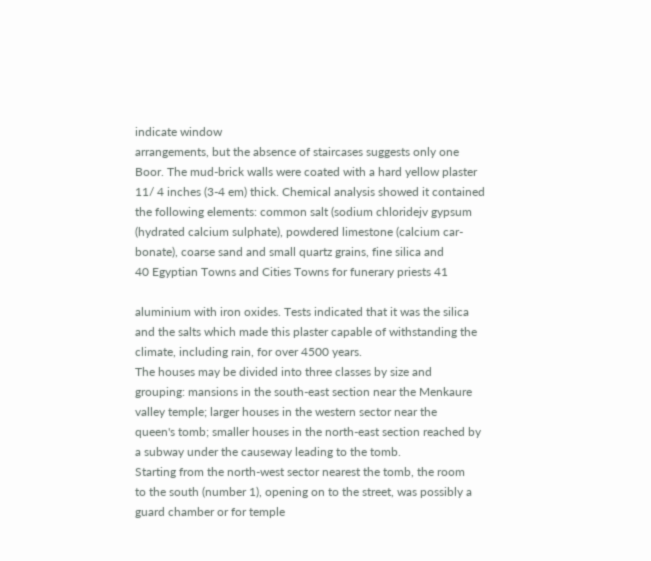indicate window
arrangements, but the absence of staircases suggests only one
Boor. The mud-brick walls were coated with a hard yellow plaster
11/ 4 inches (3-4 em) thick. Chemical analysis showed it contained
the following elements: common salt (sodium chloridejv gypsum
(hydrated calcium sulphate), powdered limestone (calcium car-
bonate), coarse sand and small quartz grains, fine silica and
40 Egyptian Towns and Cities Towns for funerary priests 41

aluminium with iron oxides. Tests indicated that it was the silica
and the salts which made this plaster capable of withstanding the
climate, including rain, for over 4500 years.
The houses may be divided into three classes by size and
grouping: mansions in the south-east section near the Menkaure
valley temple; larger houses in the western sector near the
queen's tomb; smaller houses in the north-east section reached by
a subway under the causeway leading to the tomb.
Starting from the north-west sector nearest the tomb, the room
to the south (number 1), opening on to the street, was possibly a
guard chamber or for temple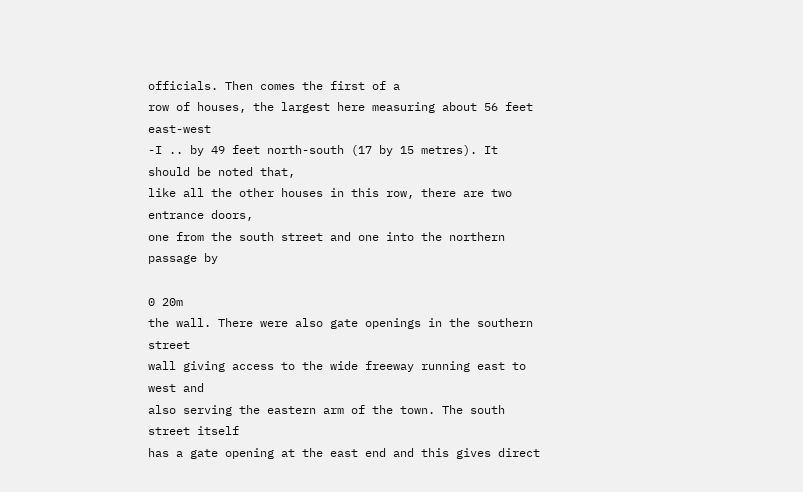officials. Then comes the first of a
row of houses, the largest here measuring about 56 feet east-west
-I .. by 49 feet north-south (17 by 15 metres). It should be noted that,
like all the other houses in this row, there are two entrance doors,
one from the south street and one into the northern passage by

0 20m
the wall. There were also gate openings in the southern street
wall giving access to the wide freeway running east to west and
also serving the eastern arm of the town. The south street itself
has a gate opening at the east end and this gives direct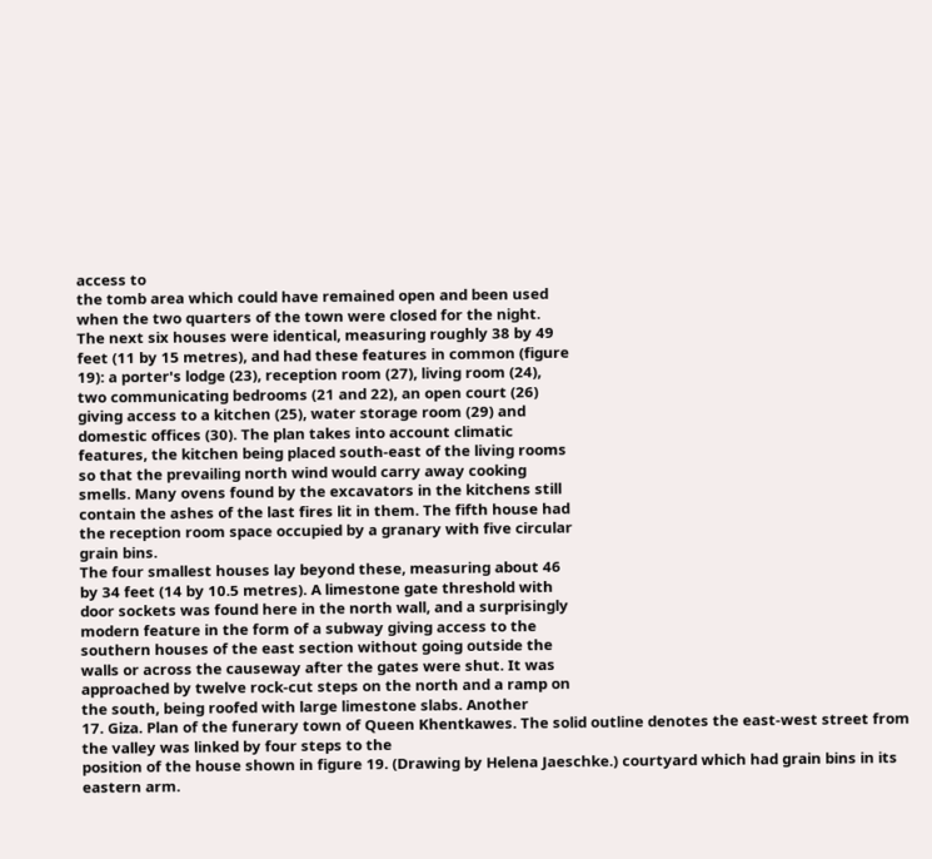access to
the tomb area which could have remained open and been used
when the two quarters of the town were closed for the night.
The next six houses were identical, measuring roughly 38 by 49
feet (11 by 15 metres), and had these features in common (figure
19): a porter's lodge (23), reception room (27), living room (24),
two communicating bedrooms (21 and 22), an open court (26)
giving access to a kitchen (25), water storage room (29) and
domestic offices (30). The plan takes into account climatic
features, the kitchen being placed south-east of the living rooms
so that the prevailing north wind would carry away cooking
smells. Many ovens found by the excavators in the kitchens still
contain the ashes of the last fires lit in them. The fifth house had
the reception room space occupied by a granary with five circular
grain bins.
The four smallest houses lay beyond these, measuring about 46
by 34 feet (14 by 10.5 metres). A limestone gate threshold with
door sockets was found here in the north wall, and a surprisingly
modern feature in the form of a subway giving access to the
southern houses of the east section without going outside the
walls or across the causeway after the gates were shut. It was
approached by twelve rock-cut steps on the north and a ramp on
the south, being roofed with large limestone slabs. Another
17. Giza. Plan of the funerary town of Queen Khentkawes. The solid outline denotes the east-west street from the valley was linked by four steps to the
position of the house shown in figure 19. (Drawing by Helena Jaeschke.) courtyard which had grain bins in its eastern arm.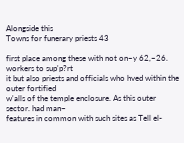Alongside this
Towns for funerary priests 43

first place among these with not on~y 62,~26. workers to sup'p?rt
it but also priests and officials who hved within the outer fortified
w'alls of the temple enclosure. As this outer sector. had man~
features in common with such sites as Tell el-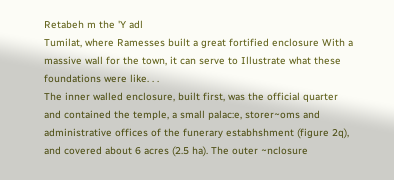Retabeh m the 'Y adl
Tumilat, where Ramesses built a great fortified enclosure With a
massive wall for the town, it can serve to Illustrate what these
foundations were like. . .
The inner walled enclosure, built first, was the official quarter
and contained the temple, a small palac:e, storer~oms and
administrative offices of the funerary estabhshment (figure 2q),
and covered about 6 acres (2.5 ha). The outer ~nclosure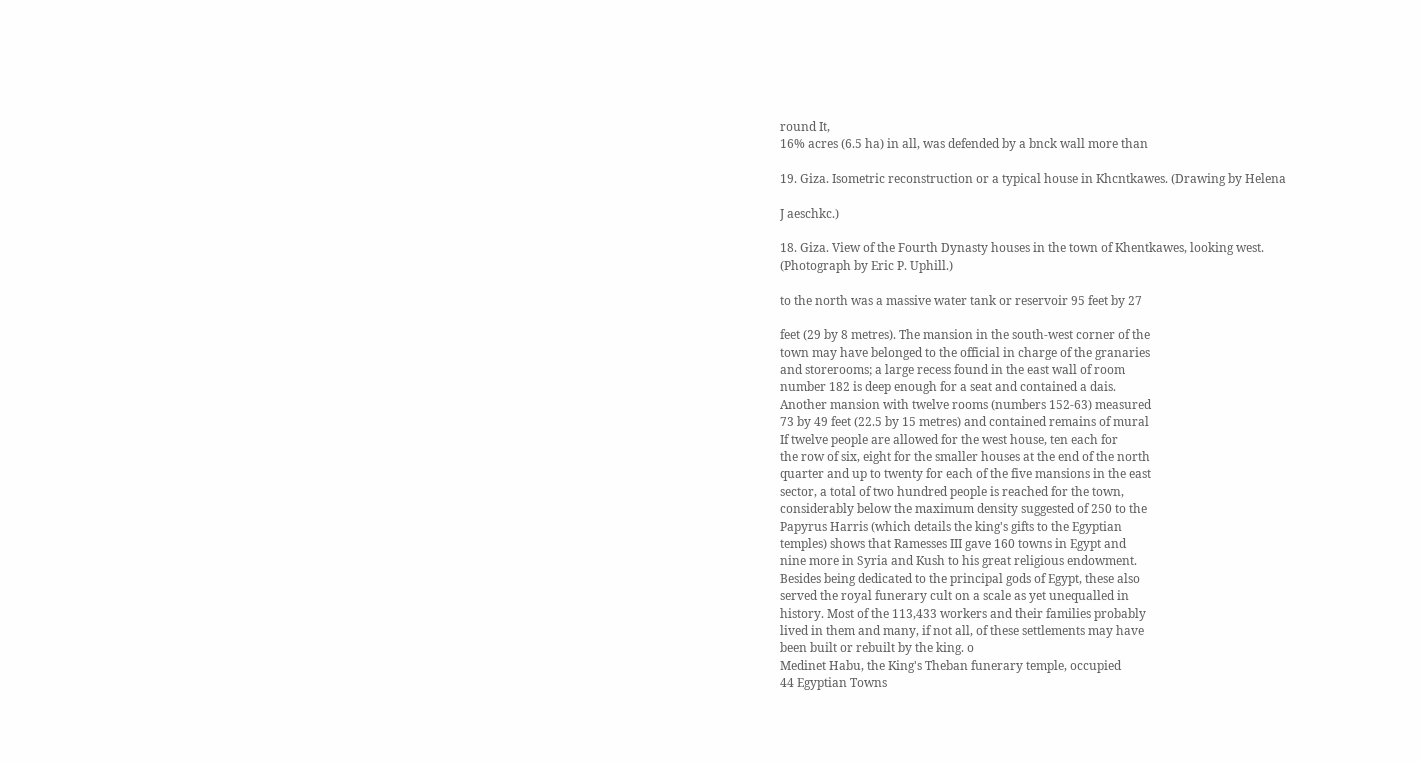round It,
16% acres (6.5 ha) in all, was defended by a bnck wall more than

19. Giza. Isometric reconstruction or a typical house in Khcntkawes. (Drawing by Helena

J aeschkc.)

18. Giza. View of the Fourth Dynasty houses in the town of Khentkawes, looking west.
(Photograph by Eric P. Uphill.)

to the north was a massive water tank or reservoir 95 feet by 27

feet (29 by 8 metres). The mansion in the south-west corner of the
town may have belonged to the official in charge of the granaries
and storerooms; a large recess found in the east wall of room
number 182 is deep enough for a seat and contained a dais.
Another mansion with twelve rooms (numbers 152-63) measured
73 by 49 feet (22.5 by 15 metres) and contained remains of mural
If twelve people are allowed for the west house, ten each for
the row of six, eight for the smaller houses at the end of the north
quarter and up to twenty for each of the five mansions in the east
sector, a total of two hundred people is reached for the town,
considerably below the maximum density suggested of 250 to the
Papyrus Harris (which details the king's gifts to the Egyptian
temples) shows that Ramesses III gave 160 towns in Egypt and
nine more in Syria and Kush to his great religious endowment.
Besides being dedicated to the principal gods of Egypt, these also
served the royal funerary cult on a scale as yet unequalled in
history. Most of the 113,433 workers and their families probably
lived in them and many, if not all, of these settlements may have
been built or rebuilt by the king. o
Medinet Habu, the King's Theban funerary temple, occupied
44 Egyptian Towns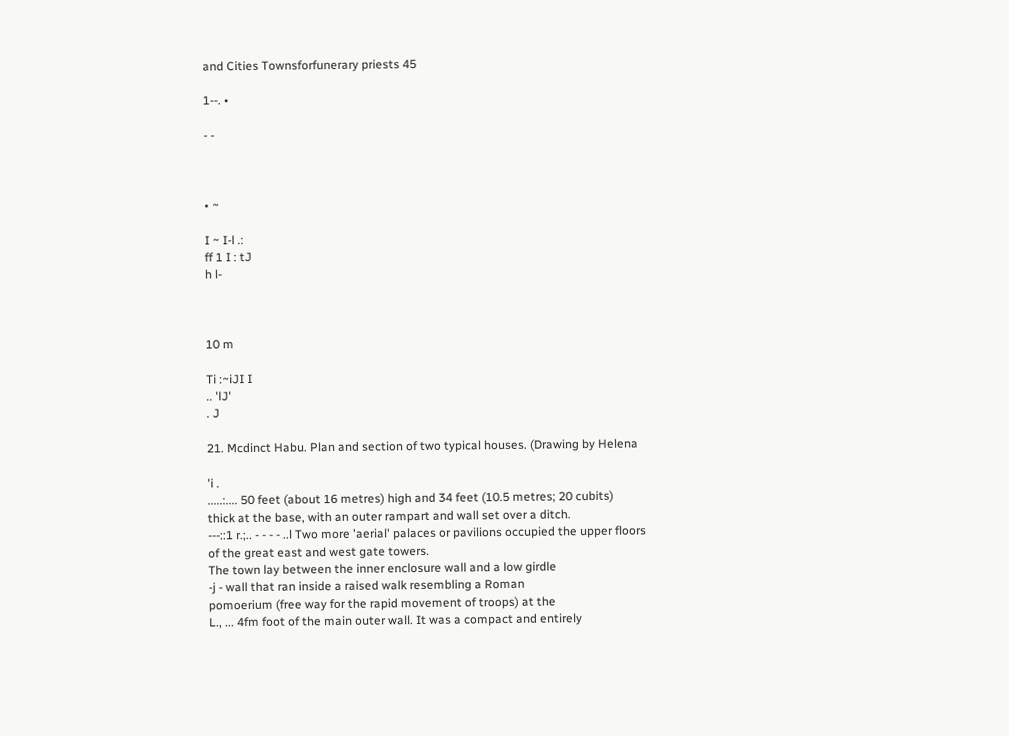and Cities Townsforfunerary priests 45

1--. •

- -



• ~

I ~ I-l .:
ff 1 I : tJ
h l-



10 m

Ti :~iJI I
.. 'lJ'
. J

21. Mcdinct Habu. Plan and section of two typical houses. (Drawing by Helena

'i .
.....:.... 50 feet (about 16 metres) high and 34 feet (10.5 metres; 20 cubits)
thick at the base, with an outer rampart and wall set over a ditch.
---::1 r.;.. - - - - ..l Two more 'aerial' palaces or pavilions occupied the upper floors
of the great east and west gate towers.
The town lay between the inner enclosure wall and a low girdle
-j - wall that ran inside a raised walk resembling a Roman
pomoerium (free way for the rapid movement of troops) at the
L., ... 4fm foot of the main outer wall. It was a compact and entirely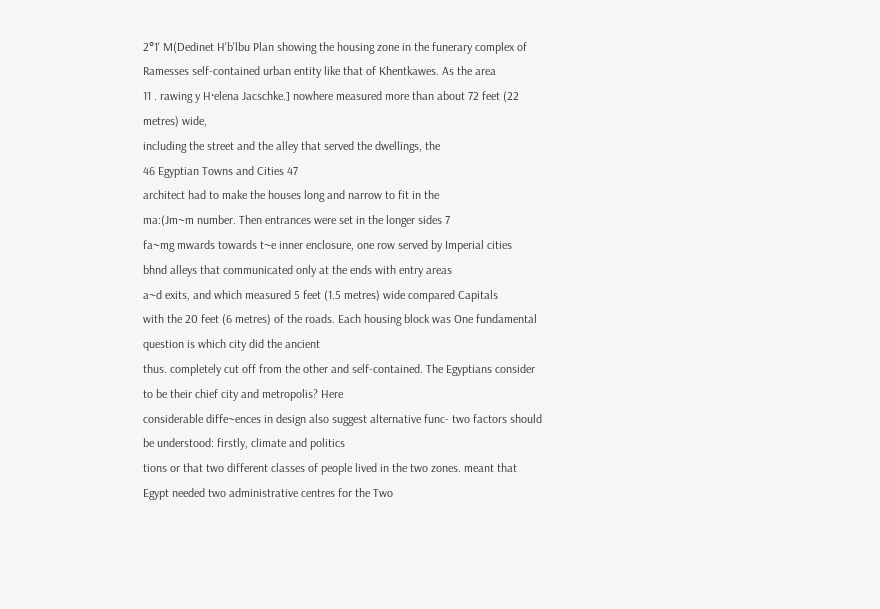2°1' M(Dedinet H'b'lbu Plan showing the housing zone in the funerary complex of Ramesses self-contained urban entity like that of Khentkawes. As the area
11 . rawing y H·elena Jacschke.] nowhere measured more than about 72 feet (22 metres) wide,
including the street and the alley that served the dwellings, the
46 Egyptian Towns and Cities 47
architect had to make the houses long and narrow to fit in the
ma:(Jm~m number. Then entrances were set in the longer sides 7
fa~mg mwards towards t~e inner enclosure, one row served by Imperial cities
bhnd alleys that communicated only at the ends with entry areas
a~d exits, and which measured 5 feet (1.5 metres) wide compared Capitals
with the 20 feet (6 metres) of the roads. Each housing block was One fundamental question is which city did the ancient
thus. completely cut off from the other and self-contained. The Egyptians consider to be their chief city and metropolis? Here
considerable diffe~ences in design also suggest alternative func- two factors should be understood: firstly, climate and politics
tions or that two different classes of people lived in the two zones. meant that Egypt needed two administrative centres for the Two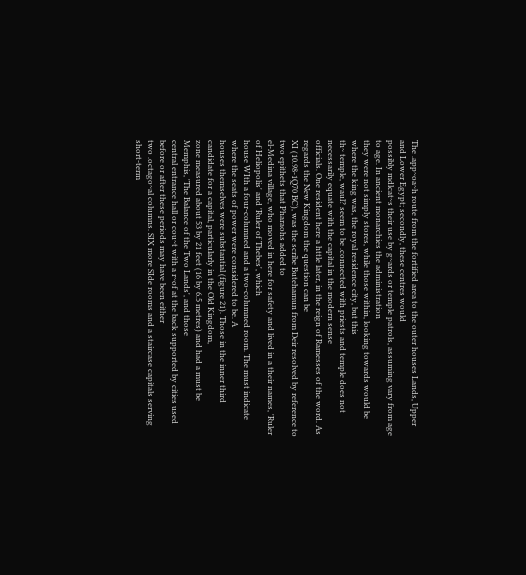The .app~oa~h route from the fortified area to the outer houses Lands, Upper and Lower Egypt; secondly, these centres would
possibly mdlcat~s their use by g~ards or temple patrols, assuming vary from age to age. In ancient monarchies the administration
they were not simply stores, while those within, looking towards would be where the king was, the royal residence city, but this
th~ temple, waul? seem to be .connected with priests and temple does not necessarily equate with the capital in the modern sense
officials. One resident here a httle later, in the reign of Ramesses of the word. As regards the New Kingdom the question can be
XI (10.98-1Q70 BC), was the scribe Butehamun from Deir resolved by reference to two epithets that Pharaohs added to
el-Medina village, who moved in here for safety and lived in a their names, 'Ruler of Heliopolis' and 'Ruler of Thebes', which
house WIth a four-columned and a two-columned room. The must indicate where the seats of power were considered to be. A
houses themselves were substantial (figure 21). Those in the inner third candidate for a capital, particularly in the Old Kingdom,
zone measured about 53 by 21 feet (16 by 6.5 metres) and had a must be Memphis, 'The Balance of the Two Lands', and those
central entrance hall or cou~t with a r~of at the back supported by cities used before or after these periods may have been either
two .octago~al columns. SIX more SIde rooms and a staircase capitals serving short-term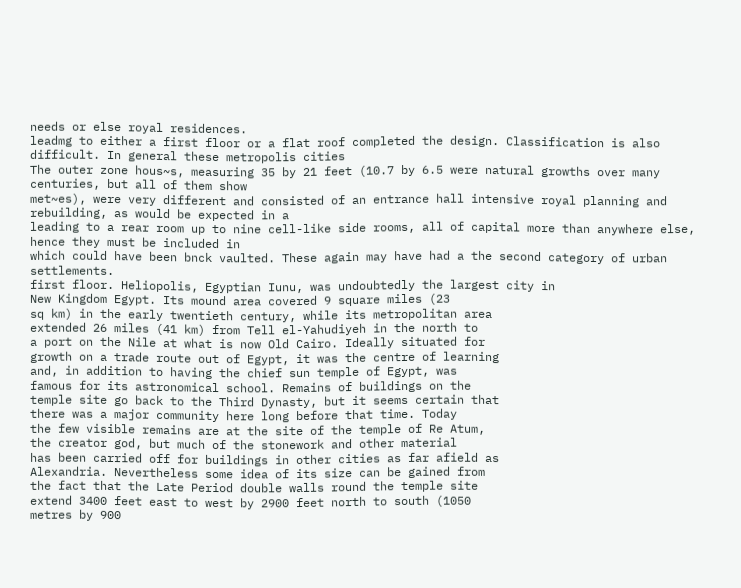needs or else royal residences.
leadmg to either a first floor or a flat roof completed the design. Classification is also difficult. In general these metropolis cities
The outer zone hous~s, measuring 35 by 21 feet (10.7 by 6.5 were natural growths over many centuries, but all of them show
met~es), were very different and consisted of an entrance hall intensive royal planning and rebuilding, as would be expected in a
leading to a rear room up to nine cell-like side rooms, all of capital more than anywhere else, hence they must be included in
which could have been bnck vaulted. These again may have had a the second category of urban settlements.
first floor. Heliopolis, Egyptian Iunu, was undoubtedly the largest city in
New Kingdom Egypt. Its mound area covered 9 square miles (23
sq km) in the early twentieth century, while its metropolitan area
extended 26 miles (41 km) from Tell el-Yahudiyeh in the north to
a port on the Nile at what is now Old Cairo. Ideally situated for
growth on a trade route out of Egypt, it was the centre of learning
and, in addition to having the chief sun temple of Egypt, was
famous for its astronomical school. Remains of buildings on the
temple site go back to the Third Dynasty, but it seems certain that
there was a major community here long before that time. Today
the few visible remains are at the site of the temple of Re Atum,
the creator god, but much of the stonework and other material
has been carried off for buildings in other cities as far afield as
Alexandria. Nevertheless some idea of its size can be gained from
the fact that the Late Period double walls round the temple site
extend 3400 feet east to west by 2900 feet north to south (1050
metres by 900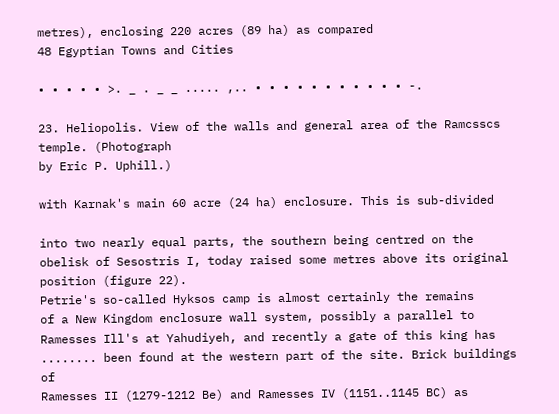metres), enclosing 220 acres (89 ha) as compared
48 Egyptian Towns and Cities

• • • • • >. _ . _ _ ..... ,.. • • • • • • • • • • • -.

23. Heliopolis. View of the walls and general area of the Ramcsscs temple. (Photograph
by Eric P. Uphill.)

with Karnak's main 60 acre (24 ha) enclosure. This is sub-divided

into two nearly equal parts, the southern being centred on the
obelisk of Sesostris I, today raised some metres above its original
position (figure 22).
Petrie's so-called Hyksos camp is almost certainly the remains
of a New Kingdom enclosure wall system, possibly a parallel to
Ramesses Ill's at Yahudiyeh, and recently a gate of this king has
........ been found at the western part of the site. Brick buildings of
Ramesses II (1279-1212 Be) and Ramesses IV (1151..1145 BC) as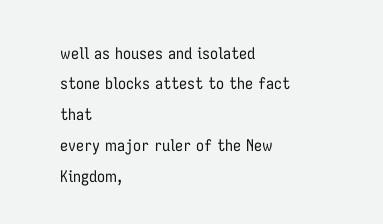well as houses and isolated stone blocks attest to the fact that
every major ruler of the New Kingdom,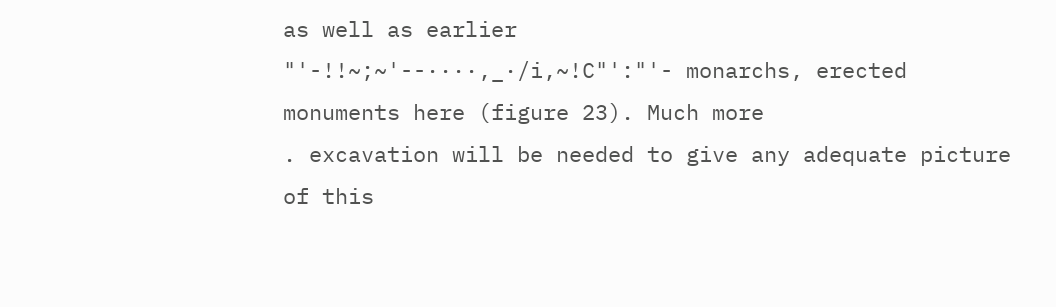as well as earlier
"'-!!~;~'--····,_·/i,~!C"':"'- monarchs, erected monuments here (figure 23). Much more
. excavation will be needed to give any adequate picture of this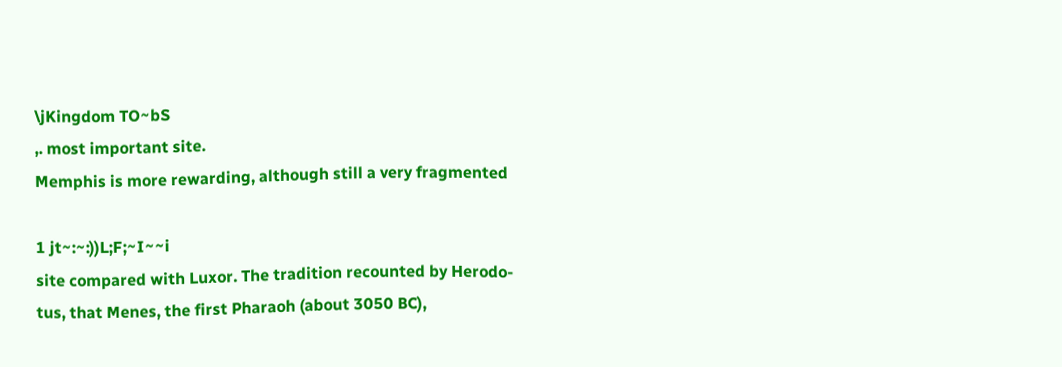\jKingdom TO~bS
,. most important site.
Memphis is more rewarding, although still a very fragmented

1 jt~:~:))L;F;~I~~i
site compared with Luxor. The tradition recounted by Herodo-
tus, that Menes, the first Pharaoh (about 3050 BC),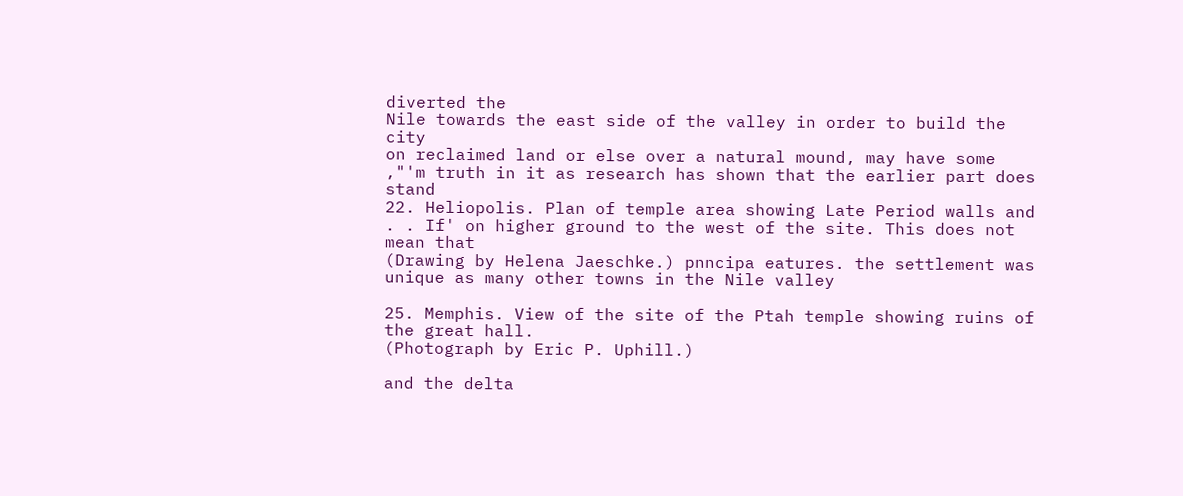diverted the
Nile towards the east side of the valley in order to build the city
on reclaimed land or else over a natural mound, may have some
,"'m truth in it as research has shown that the earlier part does stand
22. Heliopolis. Plan of temple area showing Late Period walls and . . If' on higher ground to the west of the site. This does not mean that
(Drawing by Helena Jaeschke.) pnncipa eatures. the settlement was unique as many other towns in the Nile valley

25. Memphis. View of the site of the Ptah temple showing ruins of the great hall.
(Photograph by Eric P. Uphill.)

and the delta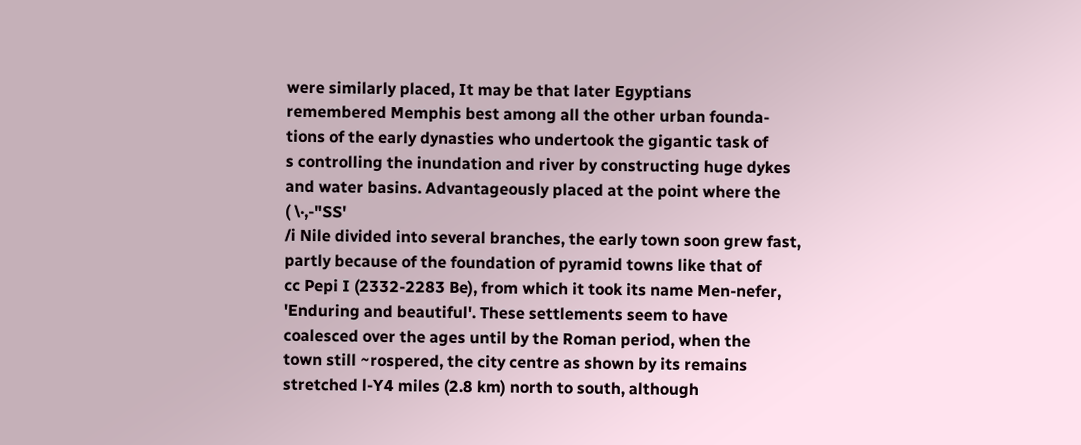were similarly placed, It may be that later Egyptians
remembered Memphis best among all the other urban founda-
tions of the early dynasties who undertook the gigantic task of
s controlling the inundation and river by constructing huge dykes
and water basins. Advantageously placed at the point where the
( \·,-"SS'
/i Nile divided into several branches, the early town soon grew fast,
partly because of the foundation of pyramid towns like that of
cc Pepi I (2332-2283 Be), from which it took its name Men-nefer,
'Enduring and beautiful'. These settlements seem to have
coalesced over the ages until by the Roman period, when the
town still ~rospered, the city centre as shown by its remains
stretched l-Y4 miles (2.8 km) north to south, although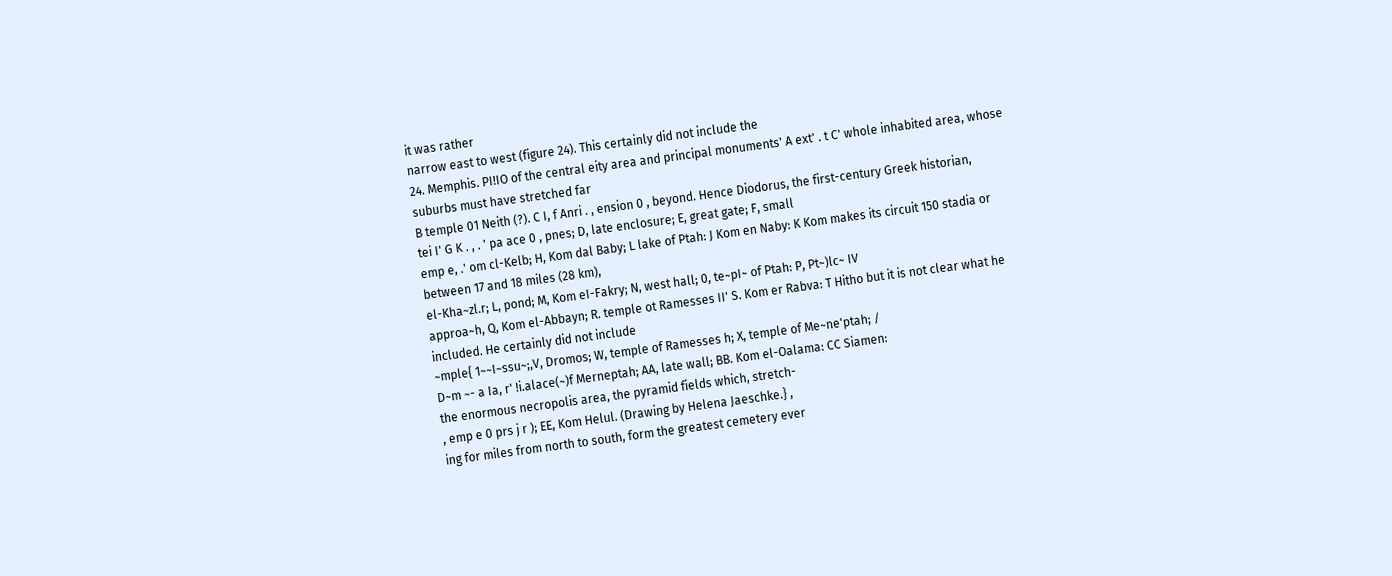it was rather
narrow east to west (figure 24). This certainly did not include the
24. Memphis. PI!IO of the central eity area and principal monuments' A ext' . t C' whole inhabited area, whose suburbs must have stretched far
B temple 01 Neith (?). C I, f Anri . , ension 0 , beyond. Hence Diodorus, the first-century Greek historian,
tei I' G K . , . ' pa ace 0 , pnes; D, late enclosure; E, great gate; F, small
emp e, .' om cl-Kelb; H, Kom dal Baby; L lake of Ptah: J Kom en Naby: K Kom makes its circuit 150 stadia or between 17 and 18 miles (28 km),
el-Kha~zl.r; L, pond; M, Kom eI-Fakry; N, west hall; 0, te~pI~ of Ptah: P, Pt~)lc~ IV
approa~h, Q, Kom el-Abbayn; R. temple ot Ramesses II' S. Kom er Rabva: T Hitho but it is not clear what he included. He certainly did not include
~mple{ 1~~I~ssu~;,V, Dromos; W, temple of Ramesses h; X, temple of Me~ne'ptah; /
D~m ~- a Ia, r' !i.alace(~)f Merneptah; AA, late wall; BB. Kom el-Oalama: CC Siamen:
the enormous necropolis area, the pyramid fields which, stretch-
, emp e 0 prs j r ); EE, Kom Helul. (Drawing by Helena Jaeschke.} ,
ing for miles from north to south, form the greatest cemetery ever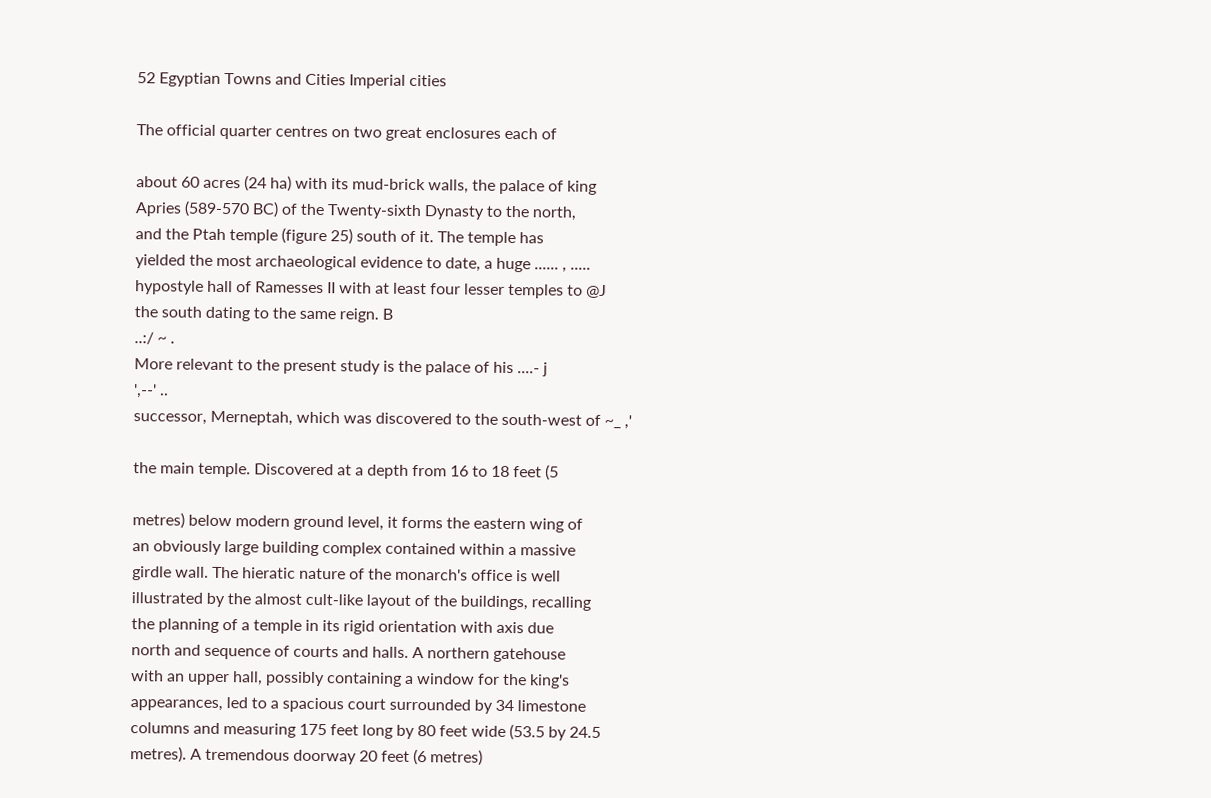52 Egyptian Towns and Cities Imperial cities

The official quarter centres on two great enclosures each of

about 60 acres (24 ha) with its mud-brick walls, the palace of king
Apries (589-570 BC) of the Twenty-sixth Dynasty to the north,
and the Ptah temple (figure 25) south of it. The temple has
yielded the most archaeological evidence to date, a huge ...... , .....
hypostyle hall of Ramesses II with at least four lesser temples to @J
the south dating to the same reign. B
..:/ ~ .
More relevant to the present study is the palace of his ....- j
',--' ..
successor, Merneptah, which was discovered to the south-west of ~_ ,'

the main temple. Discovered at a depth from 16 to 18 feet (5

metres) below modern ground level, it forms the eastern wing of
an obviously large building complex contained within a massive
girdle wall. The hieratic nature of the monarch's office is well
illustrated by the almost cult-like layout of the buildings, recalling
the planning of a temple in its rigid orientation with axis due
north and sequence of courts and halls. A northern gatehouse
with an upper hall, possibly containing a window for the king's
appearances, led to a spacious court surrounded by 34 limestone
columns and measuring 175 feet long by 80 feet wide (53.5 by 24.5
metres). A tremendous doorway 20 feet (6 metres)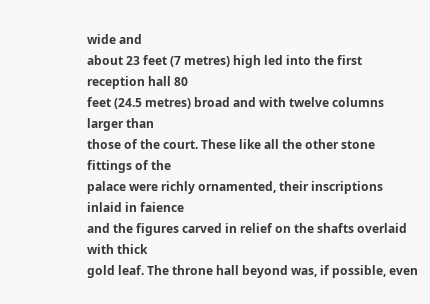wide and
about 23 feet (7 metres) high led into the first reception hall 80
feet (24.5 metres) broad and with twelve columns larger than
those of the court. These like all the other stone fittings of the
palace were richly ornamented, their inscriptions inlaid in faience
and the figures carved in relief on the shafts overlaid with thick
gold leaf. The throne hall beyond was, if possible, even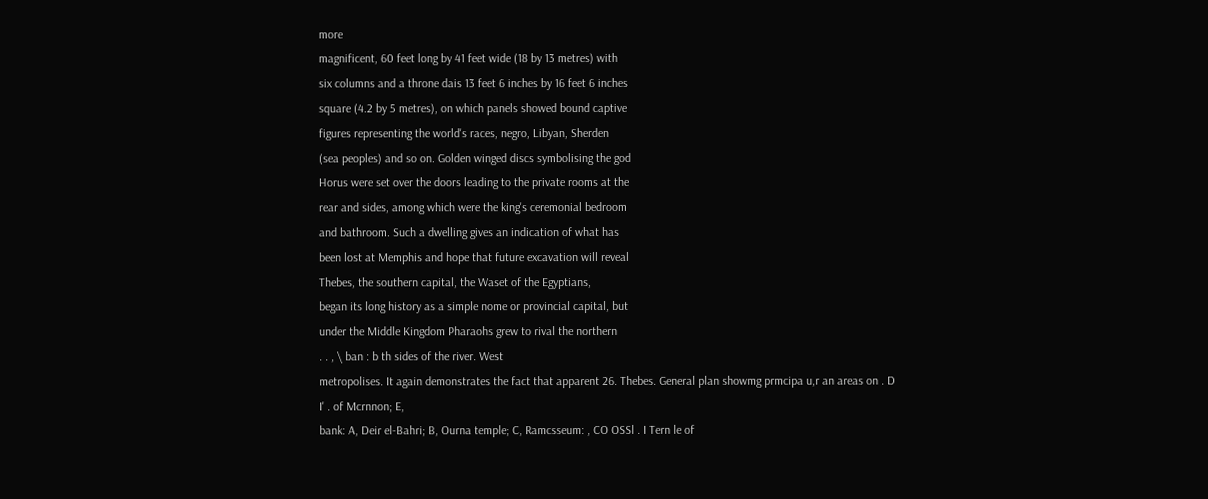more
magnificent, 60 feet long by 41 feet wide (18 by 13 metres) with
six columns and a throne dais 13 feet 6 inches by 16 feet 6 inches
square (4.2 by 5 metres), on which panels showed bound captive
figures representing the world's races, negro, Libyan, Sherden
(sea peoples) and so on. Golden winged discs symbolising the god
Horus were set over the doors leading to the private rooms at the
rear and sides, among which were the king's ceremonial bedroom
and bathroom. Such a dwelling gives an indication of what has
been lost at Memphis and hope that future excavation will reveal
Thebes, the southern capital, the Waset of the Egyptians,
began its long history as a simple nome or provincial capital, but
under the Middle Kingdom Pharaohs grew to rival the northern
. . , \ ban : b th sides of the river. West
metropolises. It again demonstrates the fact that apparent 26. Thebes. General plan showmg prmcipa u,r an areas on . D I' . of Mcrnnon; E,
bank: A, Deir el-Bahri; B, Ourna temple; C, Ramcsseum: , CO OSSl . I Tern le of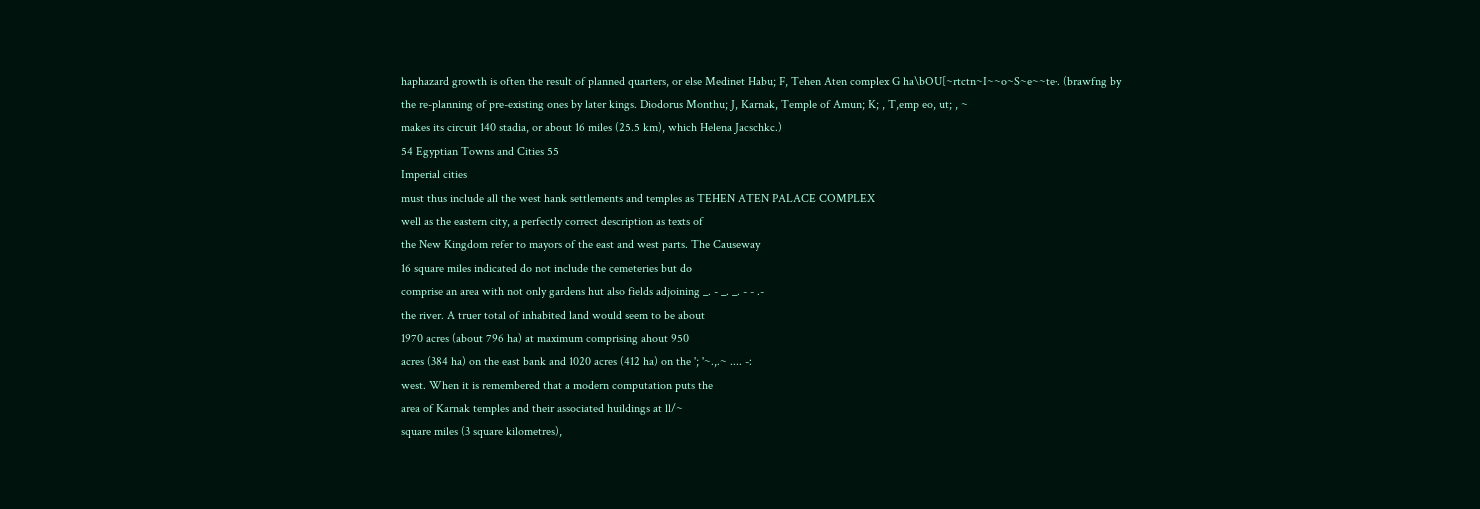haphazard growth is often the result of planned quarters, or else Medinet Habu; F, Tehen Aten complex G ha\bOU[~rtctn~I~~o~S~e~~te·. (brawfng by
the re-planning of pre-existing ones by later kings. Diodorus Monthu; J, Karnak, Temple of Amun; K; , T,emp eo, ut; , ~
makes its circuit 140 stadia, or about 16 miles (25.5 km), which Helena Jacschkc.)
54 Egyptian Towns and Cities 55
Imperial cities
must thus include all the west hank settlements and temples as TEHEN ATEN PALACE COMPLEX
well as the eastern city, a perfectly correct description as texts of
the New Kingdom refer to mayors of the east and west parts. The Causeway
16 square miles indicated do not include the cemeteries but do
comprise an area with not only gardens hut also fields adjoining _. - _. _. - - .-
the river. A truer total of inhabited land would seem to be about
1970 acres (about 796 ha) at maximum comprising ahout 950
acres (384 ha) on the east bank and 1020 acres (412 ha) on the '; '~.,.~ .... -:
west. When it is remembered that a modern computation puts the
area of Karnak temples and their associated huildings at ll/~
square miles (3 square kilometres),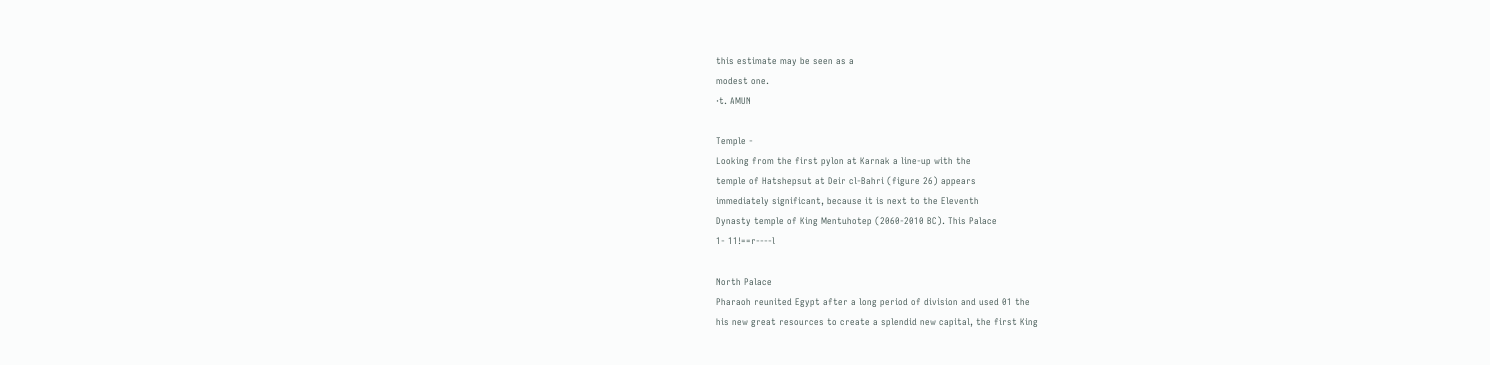this estimate may be seen as a
modest one.
·t. AMUN

Temple -
Looking from the first pylon at Karnak a line-up with the
temple of Hatshepsut at Deir cl-Bahri (figure 26) appears
immediately significant, because it is next to the Eleventh
Dynasty temple of King Mentuhotep (2060-2010 BC). This Palace
1- 11!==r----l

North Palace
Pharaoh reunited Egypt after a long period of division and used 01 the
his new great resources to create a splendid new capital, the first King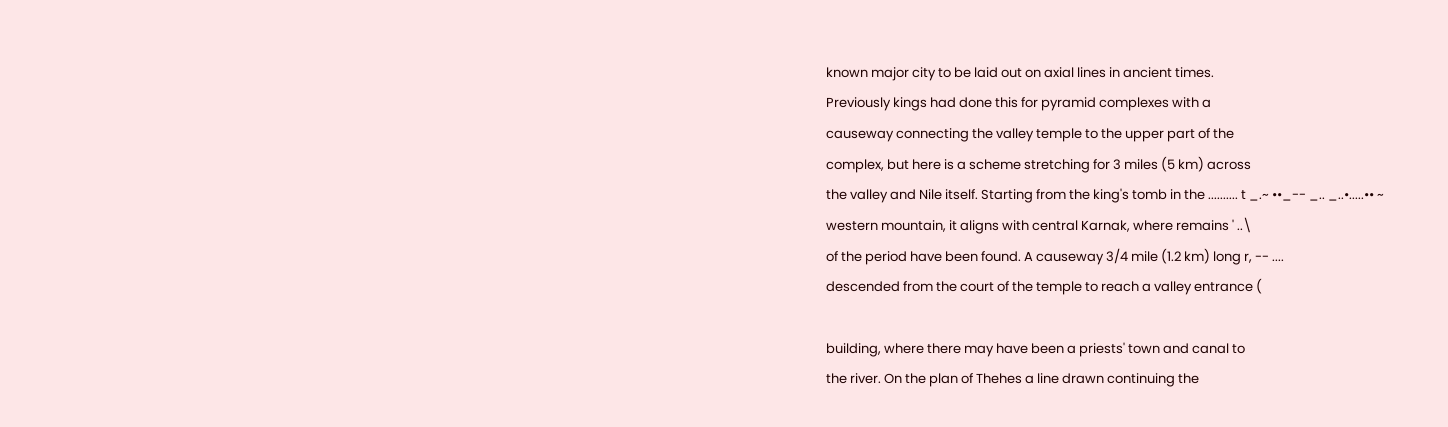known major city to be laid out on axial lines in ancient times.
Previously kings had done this for pyramid complexes with a
causeway connecting the valley temple to the upper part of the
complex, but here is a scheme stretching for 3 miles (5 km) across
the valley and Nile itself. Starting from the king's tomb in the .......... t _.~ ••_-- _.. _..•.....•• ~
western mountain, it aligns with central Karnak, where remains ' ..\
of the period have been found. A causeway 3/4 mile (1.2 km) long r, -- ....
descended from the court of the temple to reach a valley entrance (

building, where there may have been a priests' town and canal to
the river. On the plan of Thehes a line drawn continuing the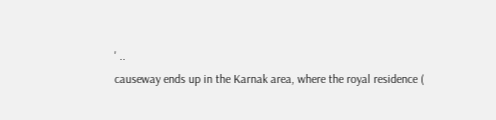' ..
causeway ends up in the Karnak area, where the royal residence (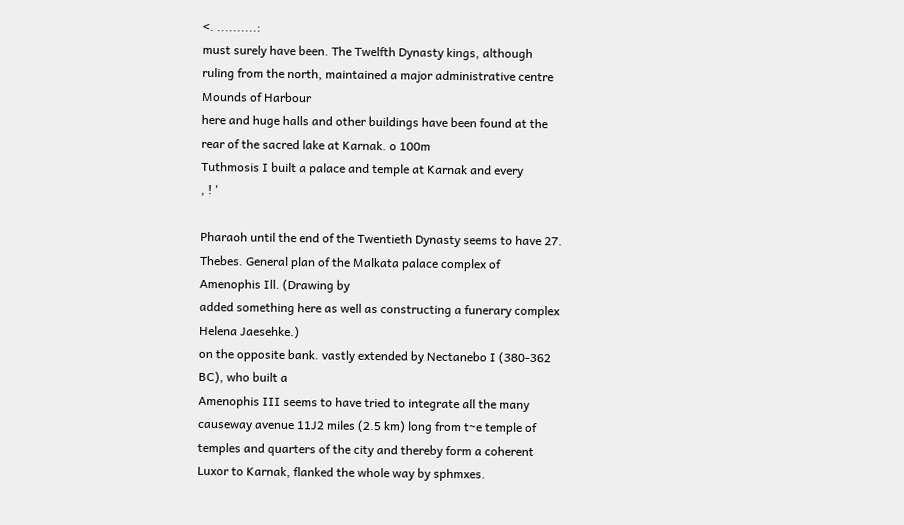<. ..........:
must surely have been. The Twelfth Dynasty kings, although
ruling from the north, maintained a major administrative centre Mounds of Harbour
here and huge halls and other buildings have been found at the
rear of the sacred lake at Karnak. o 100m
Tuthmosis I built a palace and temple at Karnak and every
, ! '

Pharaoh until the end of the Twentieth Dynasty seems to have 27. Thebes. General plan of the Malkata palace complex of Amenophis Ill. (Drawing by
added something here as well as constructing a funerary complex Helena Jaesehke.)
on the opposite bank. vastly extended by Nectanebo I (380-362 BC), who built a
Amenophis III seems to have tried to integrate all the many causeway avenue 11J2 miles (2.5 km) long from t~e temple of
temples and quarters of the city and thereby form a coherent Luxor to Karnak, flanked the whole way by sphmxes.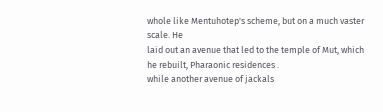whole like Mentuhotep's scheme, but on a much vaster scale. He
laid out an avenue that led to the temple of Mut, which he rebuilt, Pharaonic residences .
while another avenue of jackals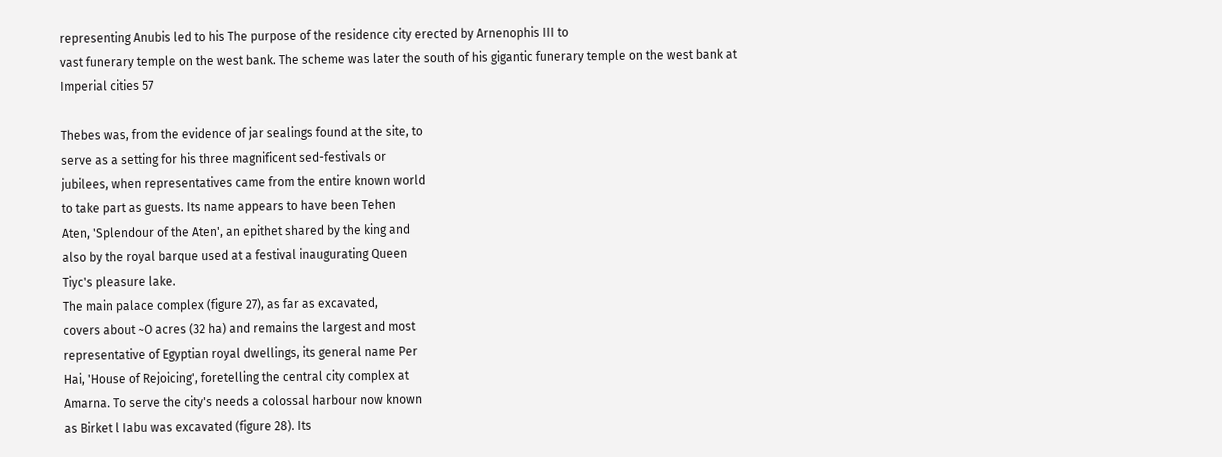representing Anubis led to his The purpose of the residence city erected by Arnenophis III to
vast funerary temple on the west bank. The scheme was later the south of his gigantic funerary temple on the west bank at
Imperial cities 57

Thebes was, from the evidence of jar sealings found at the site, to
serve as a setting for his three magnificent sed-festivals or
jubilees, when representatives came from the entire known world
to take part as guests. Its name appears to have been Tehen
Aten, 'Splendour of the Aten', an epithet shared by the king and
also by the royal barque used at a festival inaugurating Queen
Tiyc's pleasure lake.
The main palace complex (figure 27), as far as excavated,
covers about ~O acres (32 ha) and remains the largest and most
representative of Egyptian royal dwellings, its general name Per
Hai, 'House of Rejoicing', foretelling the central city complex at
Amarna. To serve the city's needs a colossal harbour now known
as Birket l Iabu was excavated (figure 28). Its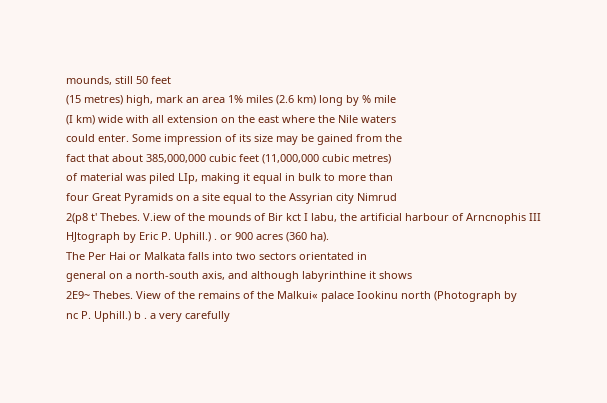mounds, still 50 feet
(15 metres) high, mark an area 1% miles (2.6 km) long by % mile
(I km) wide with all extension on the east where the Nile waters
could enter. Some impression of its size may be gained from the
fact that about 385,000,000 cubic feet (11,000,000 cubic metres)
of material was piled LIp, making it equal in bulk to more than
four Great Pyramids on a site equal to the Assyrian city Nimrud
2(p8 t' Thebes. V.iew of the mounds of Bir kct I labu, the artificial harbour of Arncnophis III
HJtograph by Eric P. Uphill.) . or 900 acres (360 ha).
The Per Hai or Malkata falls into two sectors orientated in
general on a north-south axis, and although labyrinthine it shows
2E9~ Thebes. View of the remains of the Malkui« palace Iookinu north (Photograph by
nc P. Uphill.) b . a very carefully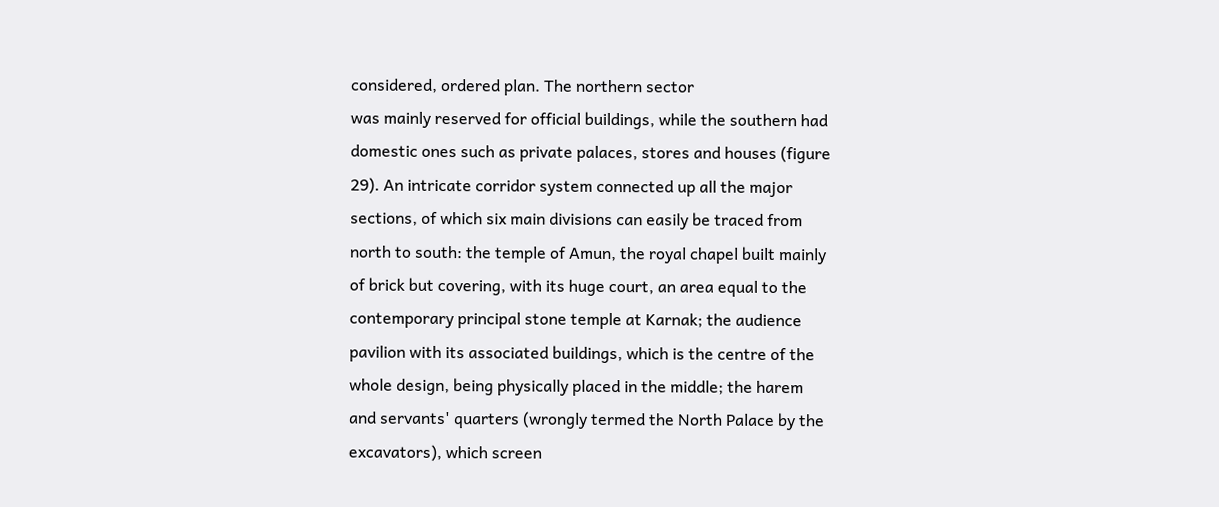considered, ordered plan. The northern sector
was mainly reserved for official buildings, while the southern had
domestic ones such as private palaces, stores and houses (figure
29). An intricate corridor system connected up all the major
sections, of which six main divisions can easily be traced from
north to south: the temple of Amun, the royal chapel built mainly
of brick but covering, with its huge court, an area equal to the
contemporary principal stone temple at Karnak; the audience
pavilion with its associated buildings, which is the centre of the
whole design, being physically placed in the middle; the harem
and servants' quarters (wrongly termed the North Palace by the
excavators), which screen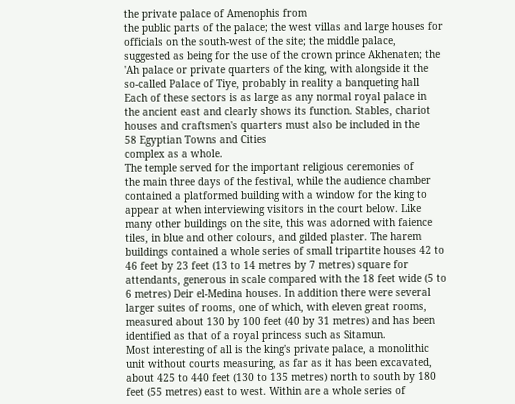the private palace of Amenophis from
the public parts of the palace; the west villas and large houses for
officials on the south-west of the site; the middle palace,
suggested as being for the use of the crown prince Akhenaten; the
'Ah palace or private quarters of the king, with alongside it the
so-called Palace of Tiye, probably in reality a banqueting hall
Each of these sectors is as large as any normal royal palace in
the ancient east and clearly shows its function. Stables, chariot
houses and craftsmen's quarters must also be included in the
58 Egyptian Towns and Cities
complex as a whole.
The temple served for the important religious ceremonies of
the main three days of the festival, while the audience chamber
contained a platformed building with a window for the king to
appear at when interviewing visitors in the court below. Like
many other buildings on the site, this was adorned with faience
tiles, in blue and other colours, and gilded plaster. The harem
buildings contained a whole series of small tripartite houses 42 to
46 feet by 23 feet (13 to 14 metres by 7 metres) square for
attendants, generous in scale compared with the 18 feet wide (5 to
6 metres) Deir el-Medina houses. In addition there were several
larger suites of rooms, one of which, with eleven great rooms,
measured about 130 by 100 feet (40 by 31 metres) and has been
identified as that of a royal princess such as Sitamun.
Most interesting of all is the king's private palace, a monolithic
unit without courts measuring, as far as it has been excavated,
about 425 to 440 feet (130 to 135 metres) north to south by 180
feet (55 metres) east to west. Within are a whole series of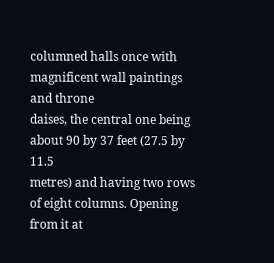columned halls once with magnificent wall paintings and throne
daises, the central one being about 90 by 37 feet (27.5 by 11.5
metres) and having two rows of eight columns. Opening from it at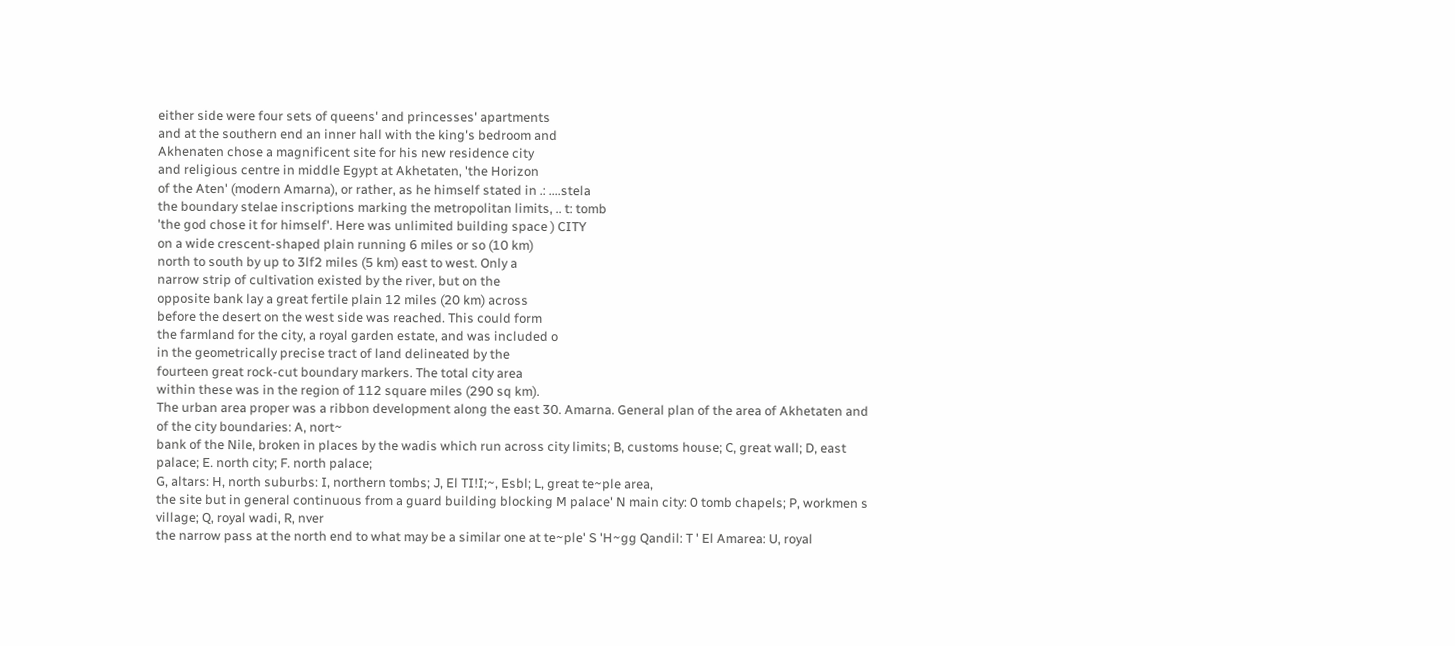either side were four sets of queens' and princesses' apartments
and at the southern end an inner hall with the king's bedroom and
Akhenaten chose a magnificent site for his new residence city
and religious centre in middle Egypt at Akhetaten, 'the Horizon
of the Aten' (modern Amarna), or rather, as he himself stated in .: ....stela
the boundary stelae inscriptions marking the metropolitan limits, .. t: tomb
'the god chose it for himself'. Here was unlimited building space ) CITY
on a wide crescent-shaped plain running 6 miles or so (10 km)
north to south by up to 3lf2 miles (5 km) east to west. Only a
narrow strip of cultivation existed by the river, but on the
opposite bank lay a great fertile plain 12 miles (20 km) across
before the desert on the west side was reached. This could form
the farmland for the city, a royal garden estate, and was included o
in the geometrically precise tract of land delineated by the
fourteen great rock-cut boundary markers. The total city area
within these was in the region of 112 square miles (290 sq km).
The urban area proper was a ribbon development along the east 30. Amarna. General plan of the area of Akhetaten and of the city boundaries: A, nort~
bank of the Nile, broken in places by the wadis which run across city limits; B, customs house; C, great wall; D, east palace; E. north city; F. north palace;
G, altars: H, north suburbs: I, northern tombs; J, El TI!I;~, Esbl; L, great te~ple area,
the site but in general continuous from a guard building blocking M palace' N main city: 0 tomb chapels; P, workmen s village; Q, royal wadi, R, nver
the narrow pass at the north end to what may be a similar one at te~ple' S 'H~gg Qandil: T ' El Amarea: U, royal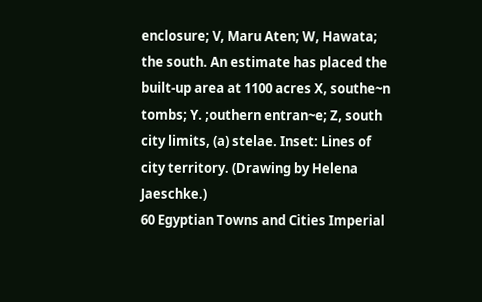enclosure; V, Maru Aten; W, Hawata;
the south. An estimate has placed the built-up area at 1100 acres X, southe~n tombs; Y. ;outhern entran~e; Z, south city limits, (a) stelae. Inset: Lines of
city territory. (Drawing by Helena Jaeschke.)
60 Egyptian Towns and Cities Imperial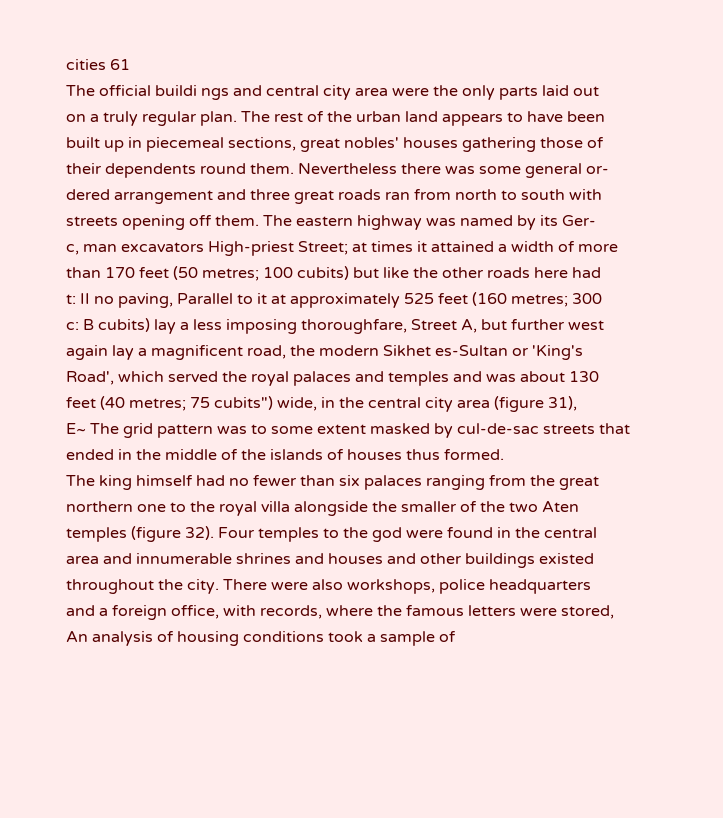cities 61
The official buildi ngs and central city area were the only parts laid out
on a truly regular plan. The rest of the urban land appears to have been
built up in piecemeal sections, great nobles' houses gathering those of
their dependents round them. Nevertheless there was some general or-
dered arrangement and three great roads ran from north to south with
streets opening off them. The eastern highway was named by its Ger-
c, man excavators High-priest Street; at times it attained a width of more
than 170 feet (50 metres; 100 cubits) but like the other roads here had
t: II no paving, Parallel to it at approximately 525 feet (160 metres; 300
c: B cubits) lay a less imposing thoroughfare, Street A, but further west
again lay a magnificent road, the modern Sikhet es-Sultan or 'King's
Road', which served the royal palaces and temples and was about 130
feet (40 metres; 75 cubits") wide, in the central city area (figure 31),
E~ The grid pattern was to some extent masked by cul-de-sac streets that
ended in the middle of the islands of houses thus formed.
The king himself had no fewer than six palaces ranging from the great
northern one to the royal villa alongside the smaller of the two Aten
temples (figure 32). Four temples to the god were found in the central
area and innumerable shrines and houses and other buildings existed
throughout the city. There were also workshops, police headquarters
and a foreign office, with records, where the famous letters were stored,
An analysis of housing conditions took a sample of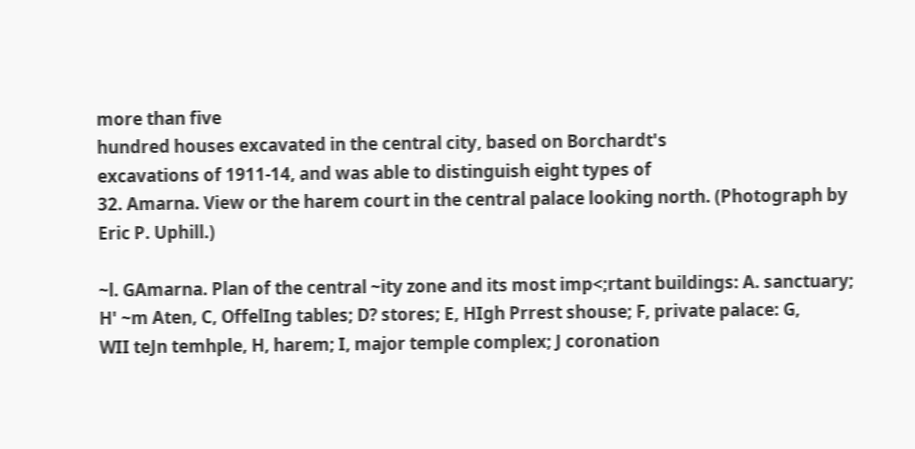more than five
hundred houses excavated in the central city, based on Borchardt's
excavations of 1911-14, and was able to distinguish eight types of
32. Amarna. View or the harem court in the central palace looking north. (Photograph by
Eric P. Uphill.)

~l. GAmarna. Plan of the central ~ity zone and its most imp<;rtant buildings: A. sanctuary;
H' ~m Aten, C, OffelIng tables; D? stores; E, HIgh Prrest shouse; F, private palace: G,
WII teJn temhple, H, harem; I, major temple complex; J coronation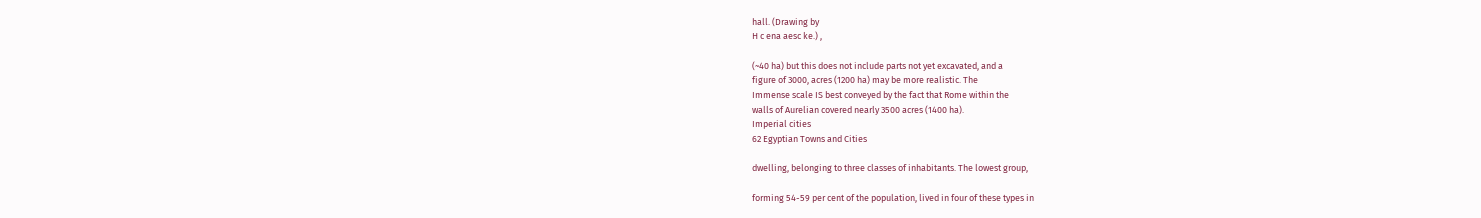hall. (Drawing by
H c ena aesc ke.) ,

(~40 ha) but this does not include parts not yet excavated, and a
figure of 3000, acres (1200 ha) may be more realistic. The
Immense scale IS best conveyed by the fact that Rome within the
walls of Aurelian covered nearly 3500 acres (1400 ha).
Imperial cities
62 Egyptian Towns and Cities

dwelling, belonging to three classes of inhabitants. The lowest group,

forming 54-59 per cent of the population, lived in four of these types in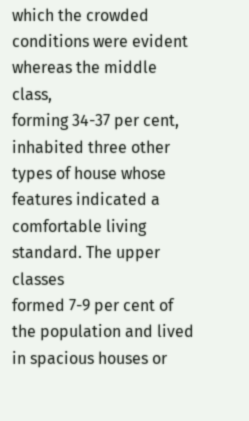which the crowded conditions were evident whereas the middle class,
forming 34-37 per cent, inhabited three other types of house whose
features indicated a comfortable living standard. The upper classes
formed 7-9 per cent of the population and lived in spacious houses or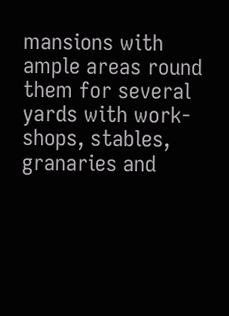mansions with ample areas round them for several yards with work-
shops, stables, granaries and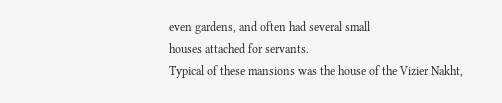even gardens, and often had several small
houses attached for servants.
Typical of these mansions was the house of the Vizier Nakht,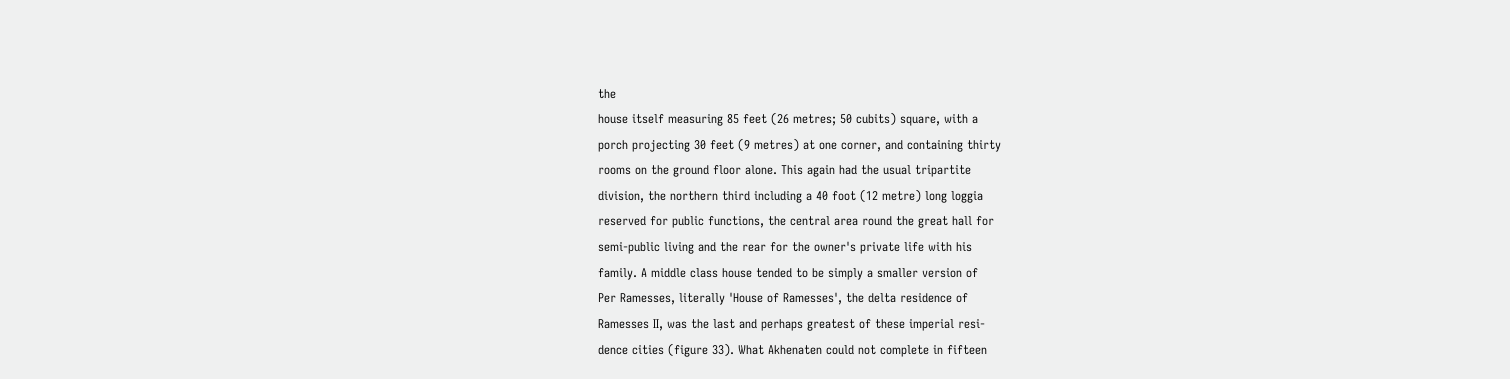the
house itself measuring 85 feet (26 metres; 50 cubits) square, with a
porch projecting 30 feet (9 metres) at one corner, and containing thirty
rooms on the ground floor alone. This again had the usual tripartite
division, the northern third including a 40 foot (12 metre) long loggia
reserved for public functions, the central area round the great hall for
semi-public living and the rear for the owner's private life with his
family. A middle class house tended to be simply a smaller version of
Per Ramesses, literally 'House of Ramesses', the delta residence of
Ramesses II, was the last and perhaps greatest of these imperial resi-
dence cities (figure 33). What Akhenaten could not complete in fifteen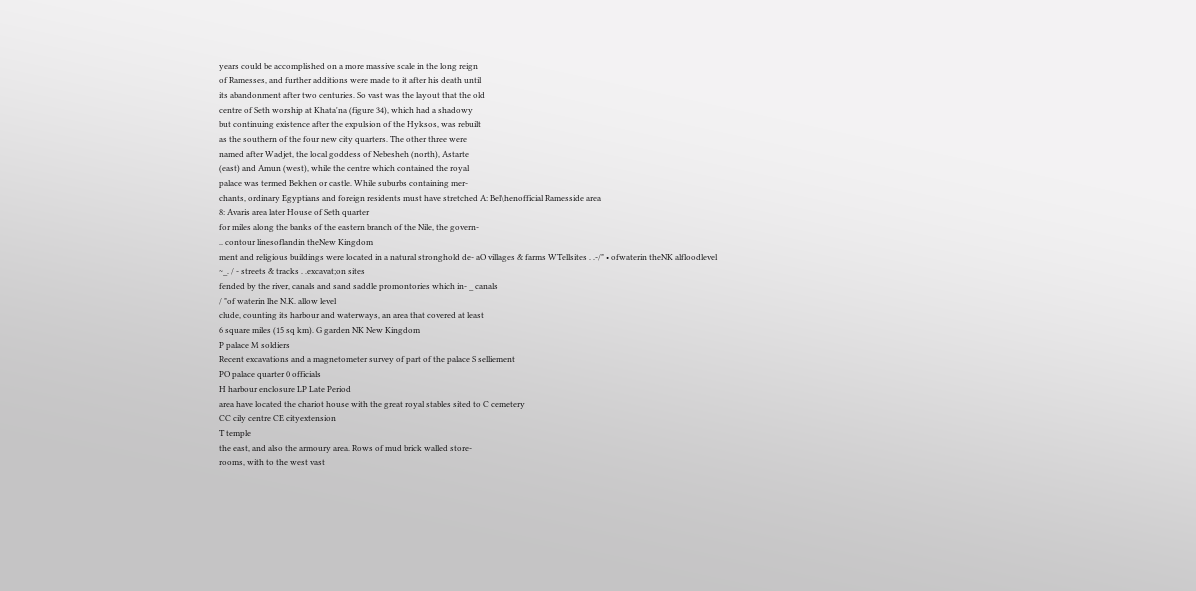years could be accomplished on a more massive scale in the long reign
of Ramesses, and further additions were made to it after his death until
its abandonment after two centuries. So vast was the layout that the old
centre of Seth worship at Khata'na (figure 34), which had a shadowy
but continuing existence after the expulsion of the Hyksos, was rebuilt
as the southern of the four new city quarters. The other three were
named after Wadjet, the local goddess of Nebesheh (north), Astarte
(east) and Amun (west), while the centre which contained the royal
palace was termed Bekhen or castle. While suburbs containing mer-
chants, ordinary Egyptians and foreign residents must have stretched A: Bel\henofficial Ramesside area
8: Avaris area later House of Seth quarter
for miles along the banks of the eastern branch of the Nile, the govern-
.. contour linesoflandin theNew Kingdom
ment and religious buildings were located in a natural stronghold de- aO villages & farms WTellsites . .-/" • ofwaterin theNK alfloodlevel
~_. / - streets & tracks . .excavat;on sites
fended by the river, canals and sand saddle promontories which in- _ canals
/ "of waterin lhe N.K. allow level
clude, counting its harbour and waterways, an area that covered at least
6 square miles (15 sq km). G garden NK New Kingdom
P palace M soldiers
Recent excavations and a magnetometer survey of part of the palace S selliement
PO palace quarter 0 officials
H harbour enclosure LP Late Period
area have located the chariot house with the great royal stables sited to C cemetery
CC cily centre CE cityextension
T temple
the east, and also the armoury area. Rows of mud brick walled store-
rooms, with to the west vast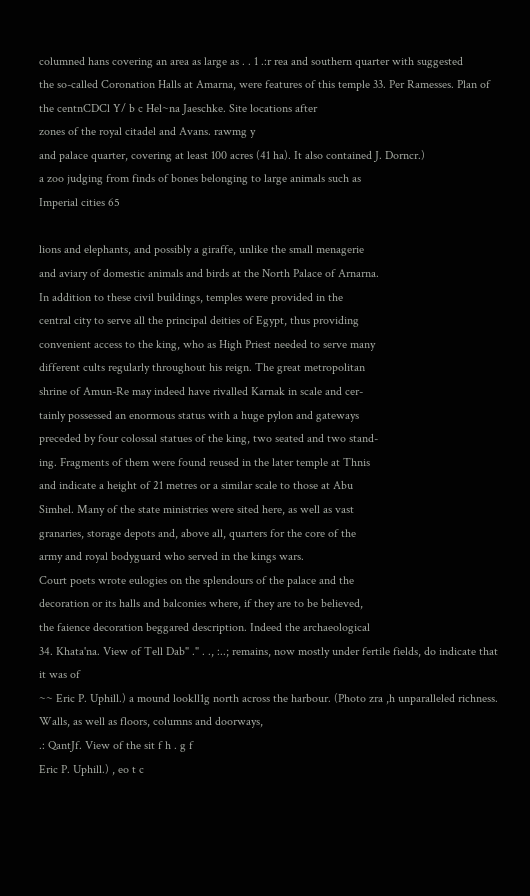columned hans covering an area as large as . . 1 .:r rea and southern quarter with suggested
the so-called Coronation Halls at Amarna, were features of this temple 33. Per Ramesses. Plan of the centnCDCl Y/ b c Hel~na Jaeschke. Site locations after
zones of the royal citadel and Avans. rawmg y
and palace quarter, covering at least 100 acres (41 ha). It also contained J. Dorncr.)
a zoo judging from finds of bones belonging to large animals such as
Imperial cities 65

lions and elephants, and possibly a giraffe, unlike the small menagerie
and aviary of domestic animals and birds at the North Palace of Arnarna.
In addition to these civil buildings, temples were provided in the
central city to serve all the principal deities of Egypt, thus providing
convenient access to the king, who as High Priest needed to serve many
different cults regularly throughout his reign. The great metropolitan
shrine of Amun-Re may indeed have rivalled Karnak in scale and cer-
tainly possessed an enormous status with a huge pylon and gateways
preceded by four colossal statues of the king, two seated and two stand-
ing. Fragments of them were found reused in the later temple at Thnis
and indicate a height of 21 metres or a similar scale to those at Abu
Simhel. Many of the state ministries were sited here, as well as vast
granaries, storage depots and, above all, quarters for the core of the
army and royal bodyguard who served in the kings wars.
Court poets wrote eulogies on the splendours of the palace and the
decoration or its halls and balconies where, if they are to be believed,
the faience decoration beggared description. Indeed the archaeological
34. Khata'na. View of Tell Dab" ." . ., :..; remains, now mostly under fertile fields, do indicate that it was of
~~ Eric P. Uphill.) a mound lookll1g north across the harbour. (Photo zra ,h unparalleled richness. Walls, as well as floors, columns and doorways,
.: QantJf. View of the sit f h . g f
Eric P. Uphill.) , eo t c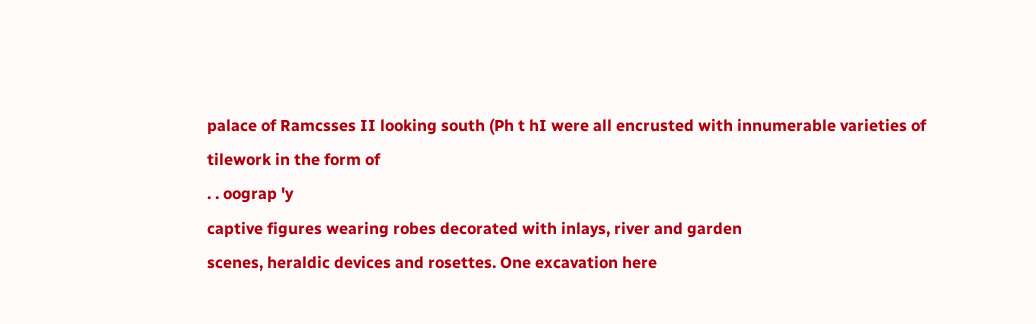palace of Ramcsses II looking south (Ph t hI were all encrusted with innumerable varieties of tilework in the form of
. . oograp 'y
captive figures wearing robes decorated with inlays, river and garden
scenes, heraldic devices and rosettes. One excavation here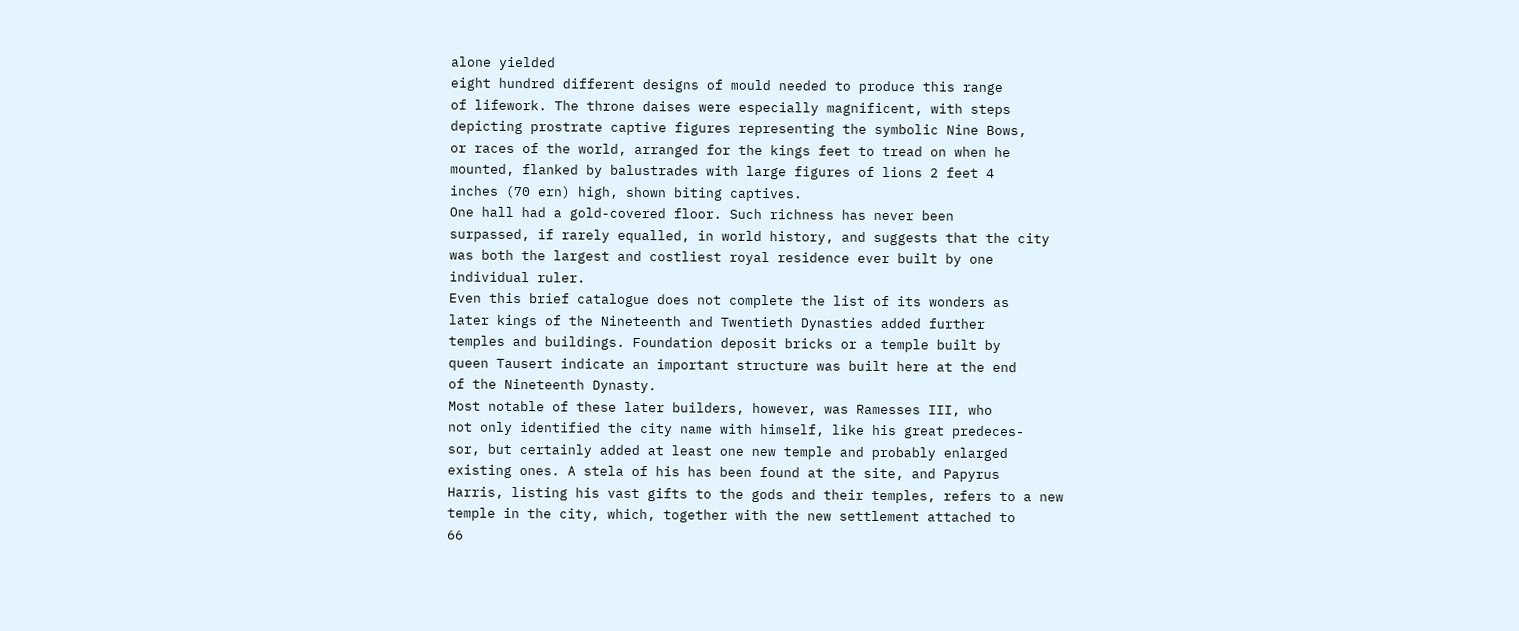alone yielded
eight hundred different designs of mould needed to produce this range
of lifework. The throne daises were especially magnificent, with steps
depicting prostrate captive figures representing the symbolic Nine Bows,
or races of the world, arranged for the kings feet to tread on when he
mounted, flanked by balustrades with large figures of lions 2 feet 4
inches (70 ern) high, shown biting captives.
One hall had a gold-covered floor. Such richness has never been
surpassed, if rarely equalled, in world history, and suggests that the city
was both the largest and costliest royal residence ever built by one
individual ruler.
Even this brief catalogue does not complete the list of its wonders as
later kings of the Nineteenth and Twentieth Dynasties added further
temples and buildings. Foundation deposit bricks or a temple built by
queen Tausert indicate an important structure was built here at the end
of the Nineteenth Dynasty.
Most notable of these later builders, however, was Ramesses III, who
not only identified the city name with himself, like his great predeces-
sor, but certainly added at least one new temple and probably enlarged
existing ones. A stela of his has been found at the site, and Papyrus
Harris, listing his vast gifts to the gods and their temples, refers to a new
temple in the city, which, together with the new settlement attached to
66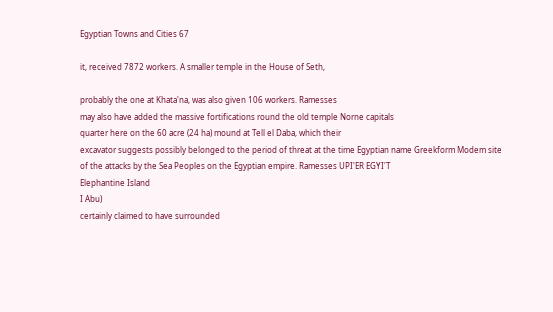Egyptian Towns and Cities 67

it, received 7872 workers. A smaller temple in the House of Seth,

probably the one at Khata'na, was also given 106 workers. Ramesses
may also have added the massive fortifications round the old temple Norne capitals
quarter here on the 60 acre (24 ha) mound at Tell el Daba, which their
excavator suggests possibly belonged to the period of threat at the time Egyptian name Greekform Modem site
of the attacks by the Sea Peoples on the Egyptian empire. Ramesses UPI'ER EGYI'T
Elephantine Island
I Abu)
certainly claimed to have surrounded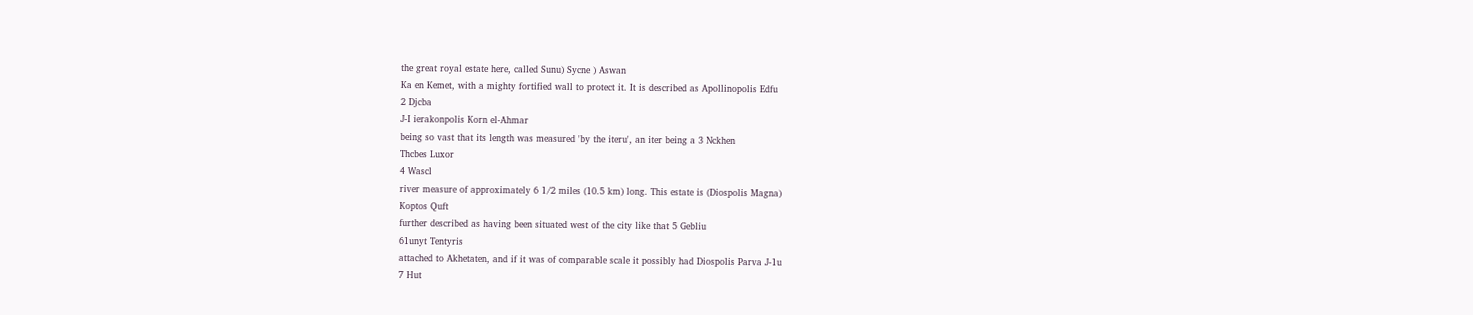the great royal estate here, called Sunu) Sycne ) Aswan
Ka en Kemet, with a mighty fortified wall to protect it. It is described as Apollinopolis Edfu
2 Djcba
J-I ierakonpolis Korn el-Ahmar
being so vast that its length was measured 'by the iteru', an iter being a 3 Nckhen
Thcbes Luxor
4 Wascl
river measure of approximately 6 1/2 miles (10.5 km) long. This estate is (Diospolis Magna)
Koptos Quft
further described as having been situated west of the city like that 5 Gebliu
61unyt Tentyris
attached to Akhetaten, and if it was of comparable scale it possibly had Diospolis Parva J-1u
7 Hut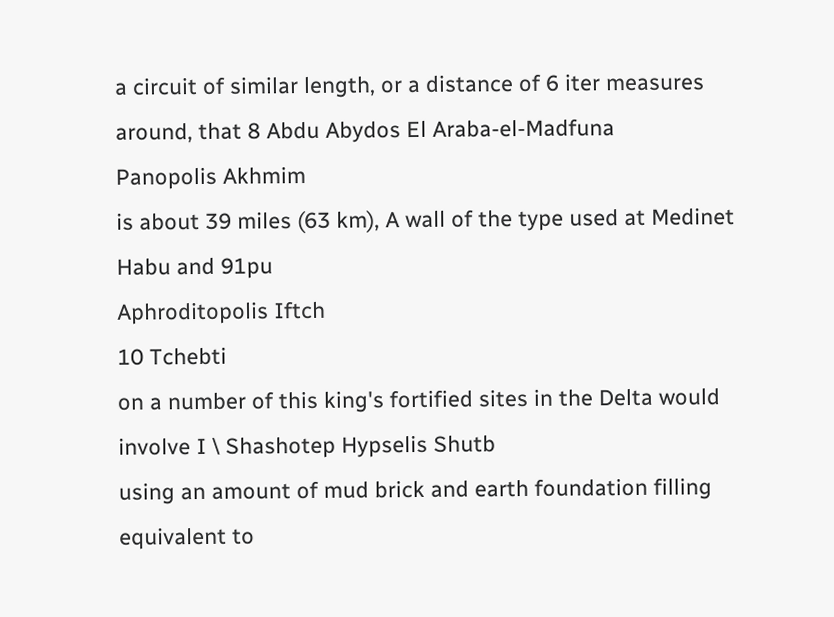a circuit of similar length, or a distance of 6 iter measures around, that 8 Abdu Abydos El Araba-el-Madfuna
Panopolis Akhmim
is about 39 miles (63 km), A wall of the type used at Medinet Habu and 91pu
Aphroditopolis Iftch
10 Tchebti
on a number of this king's fortified sites in the Delta would involve I \ Shashotep Hypselis Shutb
using an amount of mud brick and earth foundation filling equivalent to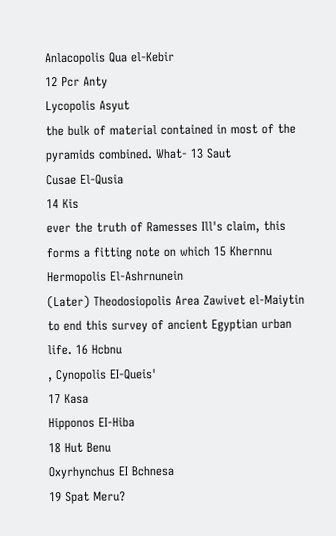Anlacopolis Qua el-Kebir
12 Pcr Anty
Lycopolis Asyut
the bulk of material contained in most of the pyramids combined. What- 13 Saut
Cusae El-Qusia
14 Kis
ever the truth of Ramesses Ill's claim, this forms a fitting note on which 15 Khernnu Hermopolis El-Ashrnunein
(Later) Theodosiopolis Area Zawivet el-Maiytin
to end this survey of ancient Egyptian urban life. 16 Hcbnu
, Cynopolis EI-Queis'
17 Kasa
Hipponos EI-Hiba
18 Hut Benu
Oxyrhynchus EI Bchnesa
19 Spat Meru?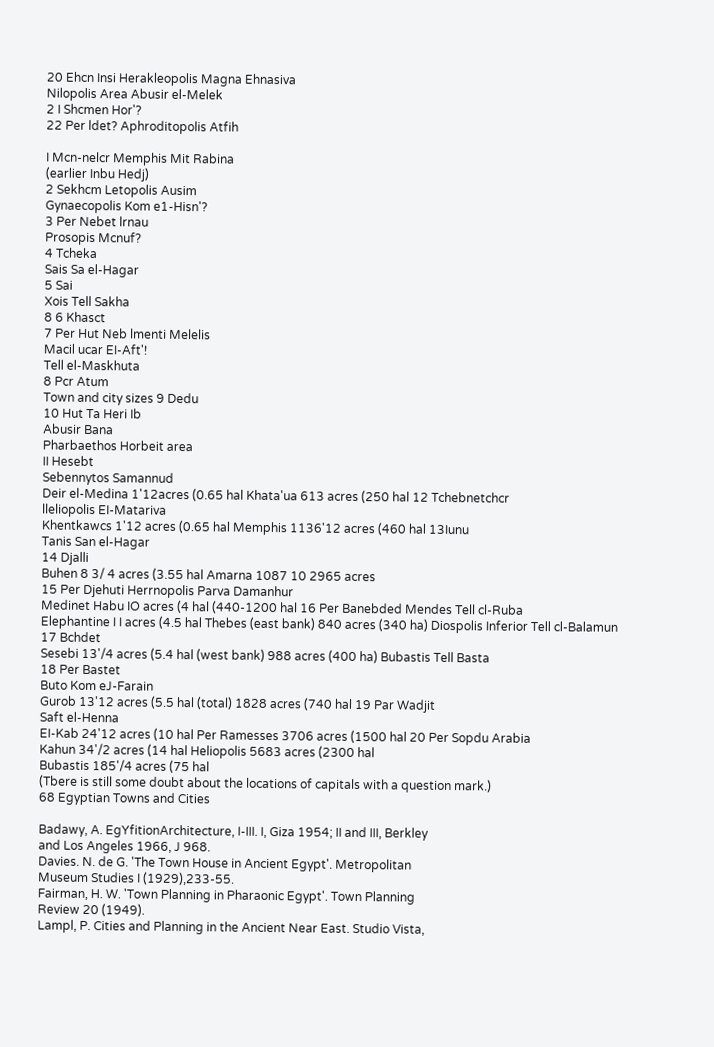20 Ehcn Insi Herakleopolis Magna Ehnasiva
Nilopolis Area Abusir el-Melek
2 I Shcmen Hor'?
22 Per ldet? Aphroditopolis Atfih

I Mcn-nelcr Memphis Mit Rabina
(earlier Inbu Hedj)
2 Sekhcm Letopolis Ausim
Gynaecopolis Kom e1-Hisn'?
3 Per Nebet lrnau
Prosopis Mcnuf?
4 Tcheka
Sais Sa el-Hagar
5 Sai
Xois Tell Sakha
8 6 Khasct
7 Per Hut Neb lmenti Melelis
Macil ucar EI-Aft'!
Tell el-Maskhuta
8 Pcr Atum
Town and city sizes 9 Dedu
10 Hut Ta Heri Ib
Abusir Bana
Pharbaethos Horbeit area
II Hesebt
Sebennytos Samannud
Deir el-Medina 1'12acres (0.65 hal Khata'ua 613 acres (250 hal 12 Tchebnetchcr
lleliopolis EI-Matariva
Khentkawcs 1'12 acres (0.65 hal Memphis 1136'12 acres (460 hal 13Iunu
Tanis San el-Hagar
14 Djalli
Buhen 8 3/ 4 acres (3.55 hal Amarna 1087 10 2965 acres
15 Per Djehuti Herrnopolis Parva Damanhur
Medinet Habu IO acres (4 hal (440-1200 hal 16 Per Banebded Mendes Tell cl-Ruba
Elephantine I I acres (4.5 hal Thebes (east bank) 840 acres (340 ha) Diospolis Inferior Tell cl-Balamun
17 Bchdet
Sesebi 13'/4 acres (5.4 hal (west bank) 988 acres (400 ha) Bubastis Tell Basta
18 Per Bastet
Buto Kom eJ-Farain
Gurob 13'12 acres (5.5 hal (total) 1828 acres (740 hal 19 Par Wadjit
Saft el-Henna
EI-Kab 24'12 acres (10 hal Per Ramesses 3706 acres (1500 hal 20 Per Sopdu Arabia
Kahun 34'/2 acres (14 hal Heliopolis 5683 acres (2300 hal
Bubastis 185'/4 acres (75 hal
(Tbere is still some doubt about the locations of capitals with a question mark.)
68 Egyptian Towns and Cities

Badawy, A. EgYfitionArchitecture, I-III. I, Giza 1954; II and III, Berkley
and Los Angeles 1966, J 968.
Davies. N. de G. 'The Town House in Ancient Egypt'. Metropolitan
Museum Studies I (1929),233-55.
Fairman, H. W. 'Town Planning in Pharaonic Egypt'. Town Planning
Review 20 (1949).
Lampl, P. Cities and Planning in the Ancient Near East. Studio Vista,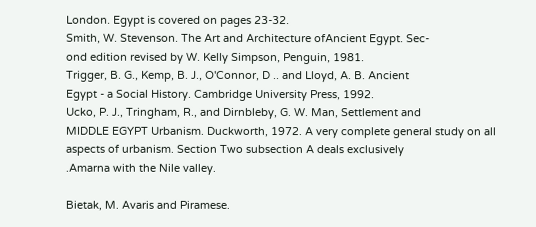London. Egypt is covered on pages 23-32.
Smith, W. Stevenson. The Art and Architecture ofAncient Egypt. Sec-
ond edition revised by W. Kelly Simpson, Penguin, 1981.
Trigger, B. G., Kemp, B. J., O'Connor, D .. and Lloyd, A. B. Ancient
Egypt - a Social History. Cambridge University Press, 1992.
Ucko, P. J., Tringham, R., and Dirnbleby, G. W. Man, Settlement and
MIDDLE EGYPT Urbanism. Duckworth, 1972. A very complete general study on all
aspects of urbanism. Section Two subsection A deals exclusively
.Amarna with the Nile valley.

Bietak, M. Avaris and Piramese.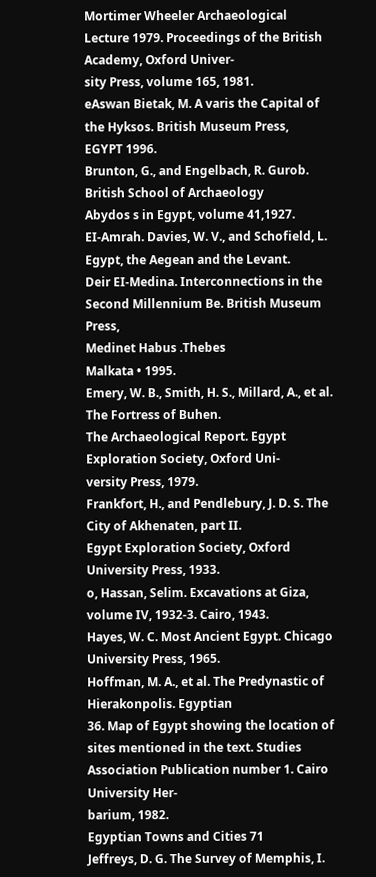Mortimer Wheeler Archaeological
Lecture 1979. Proceedings of the British Academy, Oxford Univer-
sity Press, volume 165, 1981.
eAswan Bietak, M. A varis the Capital of the Hyksos. British Museum Press,
EGYPT 1996.
Brunton, G., and Engelbach, R. Gurob. British School of Archaeology
Abydos s in Egypt, volume 41,1927.
EI-Amrah. Davies, W. V., and Schofield, L. Egypt, the Aegean and the Levant.
Deir EI-Medina. Interconnections in the Second Millennium Be. British Museum Press,
Medinet Habus .Thebes
Malkata • 1995.
Emery, W. B., Smith, H. S., Millard, A., et al. The Fortress of Buhen.
The Archaeological Report. Egypt Exploration Society, Oxford Uni-
versity Press, 1979.
Frankfort, H., and Pendlebury, J. D. S. The City of Akhenaten, part II.
Egypt Exploration Society, Oxford University Press, 1933.
o, Hassan, Selim. Excavations at Giza, volume IV, 1932-3. Cairo, 1943.
Hayes, W. C. Most Ancient Egypt. Chicago University Press, 1965.
Hoffman, M. A., et al. The Predynastic of Hierakonpolis. Egyptian
36. Map of Egypt showing the location of sites mentioned in the text. Studies Association Publication number 1. Cairo University Her-
barium, 1982.
Egyptian Towns and Cities 71
Jeffreys, D. G. The Survey of Memphis, I.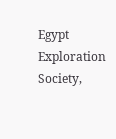Egypt Exploration Society,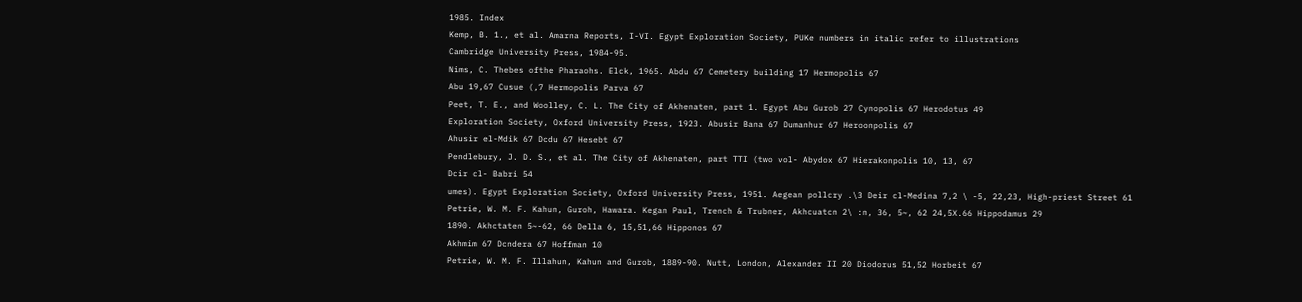1985. Index
Kemp, B. 1., et al. Amarna Reports, I-VI. Egypt Exploration Society, PUKe numbers in italic refer to illustrations
Cambridge University Press, 1984-95.
Nims, C. Thebes ofthe Pharaohs. Elck, 1965. Abdu 67 Cemetery building 17 Hermopolis 67
Abu 19,67 Cusue (,7 Hermopolis Parva 67
Peet, T. E., and Woolley, C. L. The City of Akhenaten, part 1. Egypt Abu Gurob 27 Cynopolis 67 Herodotus 49
Exploration Society, Oxford University Press, 1923. Abusir Bana 67 Dumanhur 67 Heroonpolis 67
Ahusir el-Mdik 67 Dcdu 67 Hesebt 67
Pendlebury, J. D. S., et al. The City of Akhenaten, part TTI (two vol- Abydox 67 Hierakonpolis 10, 13, 67
Dcir cl- Babri 54
umes). Egypt Exploration Society, Oxford University Press, 1951. Aegean pollcry .\3 Deir cl-Medina 7,2 \ -5, 22,23, High-priest Street 61
Petrie, W. M. F. Kahun, Guroh, Hawara. Kegan Paul, Trench & Trubner, Akhcuatcn 2\ :n, 36, 5~, 62 24,5X.66 Hippodamus 29
1890. Akhctaten 5~-62, 66 Della 6, 15,51,66 Hipponos 67
Akhmim 67 Dcndera 67 Hoffman 10
Petrie, W. M. F. Illahun, Kahun and Gurob, 1889-90. Nutt, London, Alexander II 20 Diodorus 51,52 Horbeit 67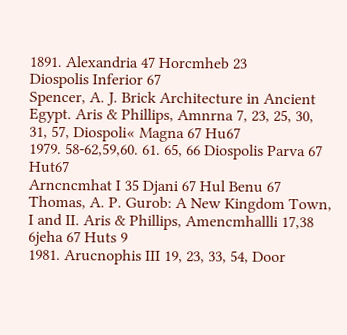1891. Alexandria 47 Horcmheb 23
Diospolis Inferior 67
Spencer, A. J. Brick Architecture in Ancient Egypt. Aris & Phillips, Amnrna 7, 23, 25, 30, 31, 57, Diospoli« Magna 67 Hu67
1979. 58-62,59,60. 61. 65, 66 Diospolis Parva 67 Hut67
Arncncmhat I 35 Djani 67 Hul Benu 67
Thomas, A. P. Gurob: A New Kingdom Town, I and II. Aris & Phillips, Amencmhallli 17,38 6jeha 67 Huts 9
1981. Arucnophis III 19, 23, 33, 54, Door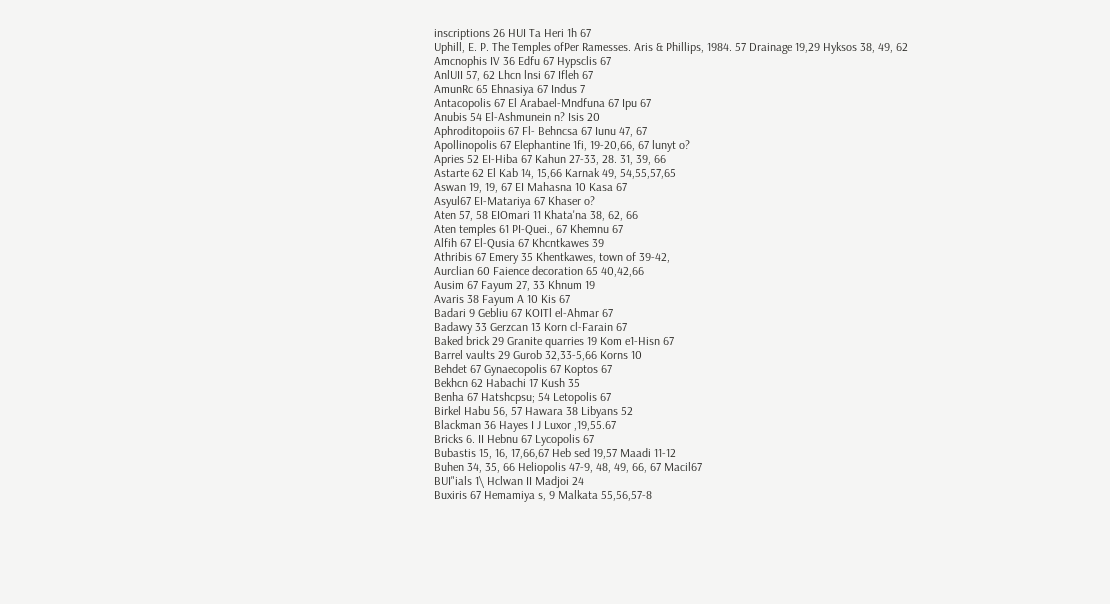inscriptions 26 HUI Ta Heri 1h 67
Uphill, E. P. The Temples ofPer Ramesses. Aris & Phillips, 1984. 57 Drainage 19,29 Hyksos 38, 49, 62
Amcnophis IV 36 Edfu 67 Hypsclis 67
AnlUII 57, 62 Lhcn lnsi 67 Ifleh 67
AmunRc 65 Ehnasiya 67 Indus 7
Antacopolis 67 El Arabael-Mndfuna 67 Ipu 67
Anubis 54 El-Ashmunein n? Isis 20
Aphroditopoiis 67 Fl- Behncsa 67 Iunu 47, 67
Apollinopolis 67 Elephantine 1fi, 19-20,66, 67 lunyt o?
Apries 52 EI-Hiba 67 Kahun 27-33, 28. 31, 39, 66
Astarte 62 El Kab 14, 15,66 Karnak 49, 54,55,57,65
Aswan 19, 19, 67 EI Mahasna 10 Kasa 67
Asyul67 EI-Matariya 67 Khaser o?
Aten 57, 58 EIOmari 11 Khata'na 38, 62, 66
Aten temples 61 PI-Quei., 67 Khemnu 67
Alfih 67 El-Qusia 67 Khcntkawes 39
Athribis 67 Emery 35 Khentkawes, town of 39-42,
Aurclian 60 Faience decoration 65 40,42,66
Ausim 67 Fayum 27, 33 Khnum 19
Avaris 38 Fayum A 10 Kis 67
Badari 9 Gebliu 67 KOITl el-Ahmar 67
Badawy 33 Gerzcan 13 Korn cl-Farain 67
Baked brick 29 Granite quarries 19 Kom e1-Hisn 67
Barrel vaults 29 Gurob 32,33-5,66 Korns 10
Behdet 67 Gynaecopolis 67 Koptos 67
Bekhcn 62 Habachi 17 Kush 35
Benha 67 Hatshcpsu; 54 Letopolis 67
Birkel Habu 56, 57 Hawara 38 Libyans 52
Blackman 36 Hayes I J Luxor ,19,55.67
Bricks 6. II Hebnu 67 Lycopolis 67
Bubastis 15, 16, 17,66,67 Heb sed 19,57 Maadi 11-12
Buhen 34, 35, 66 Heliopolis 47-9, 48, 49, 66, 67 Macil67
BUI"ials 1\ Hclwan II Madjoi 24
Buxiris 67 Hemamiya s, 9 Malkata 55,56,57-8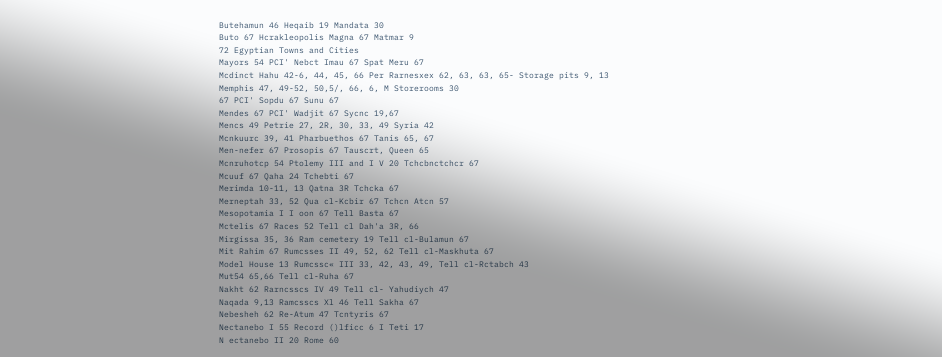Butehamun 46 Heqaib 19 Mandata 30
Buto 67 Hcrakleopolis Magna 67 Matmar 9
72 Egyptian Towns and Cities
Mayors 54 PCI' Nebct Imau 67 Spat Meru 67
Mcdinct Hahu 42-6, 44, 45, 66 Per Rarnesxex 62, 63, 63, 65- Storage pits 9, 13
Memphis 47, 49-52, 50,5/, 66, 6, M Storerooms 30
67 PCI' Sopdu 67 Sunu 67
Mendes 67 PCI' Wadjit 67 Sycnc 19,67
Mencs 49 Petrie 27, 2R, 30, 33, 49 Syria 42
Mcnkuurc 39, 41 Pharbuethos 67 Tanis 65, 67
Men-nefer 67 Prosopis 67 Tauscrt, Queen 65
Mcnruhotcp 54 Ptolemy III and I V 20 Tchcbnctchcr 67
Mcuuf 67 Qaha 24 Tchebti 67
Merimda 10-11, 13 Qatna 3R Tchcka 67
Merneptah 33, 52 Qua cl-Kcbir 67 Tchcn Atcn 57
Mesopotamia I I oon 67 Tell Basta 67
Mctelis 67 Races 52 Tell cl Dah'a 3R, 66
Mirgissa 35, 36 Ram cemetery 19 Tell cl-Bulamun 67
Mit Rahim 67 Rumcsses II 49, 52, 62 Tell cl-Maskhuta 67
Model House 13 Rumcssc« III 33, 42, 43, 49, Tell cl-Rctabch 43
Mut54 65,66 Tell cl-Ruha 67
Nakht 62 Rarncsscs IV 49 Tell cl- Yahudiych 47
Naqada 9,13 Ramcsscs Xl 46 Tell Sakha 67
Nebesheh 62 Re-Atum 47 Tcntyris 67
Nectanebo I 55 Record ()lficc 6 I Teti 17
N ectanebo II 20 Rome 60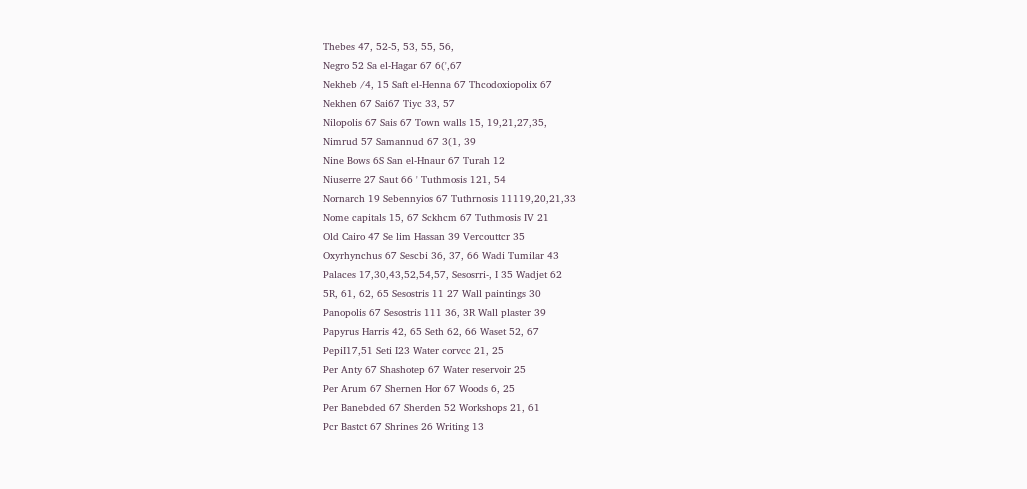Thebes 47, 52-5, 53, 55, 56,
Negro 52 Sa el-Hagar 67 6(',67
Nekheb /4, 15 Saft el-Henna 67 Thcodoxiopolix 67
Nekhen 67 Sai67 Tiyc 33, 57
Nilopolis 67 Sais 67 Town walls 15, 19,21,27,35,
Nimrud 57 Samannud 67 3(1, 39
Nine Bows 6S San el-Hnaur 67 Turah 12
Niuserre 27 Saut 66 ' Tuthmosis 121, 54
Nornarch 19 Sebennyios 67 Tuthrnosis 11119,20,21,33
Nome capitals 15, 67 Sckhcm 67 Tuthmosis IV 21
Old Cairo 47 Se lim Hassan 39 Vercouttcr 35
Oxyrhynchus 67 Sescbi 36, 37, 66 Wadi Tumilar 43
Palaces 17,30,43,52,54,57, Sesosrri-, I 35 Wadjet 62
5R, 61, 62, 65 Sesostris 11 27 Wall paintings 30
Panopolis 67 Sesostris 111 36, 3R Wall plaster 39
Papyrus Harris 42, 65 Seth 62, 66 Waset 52, 67
PepiI17,51 Seti I23 Water corvcc 21, 25
Per Anty 67 Shashotep 67 Water reservoir 25
Per Arum 67 Shernen Hor 67 Woods 6, 25
Per Banebded 67 Sherden 52 Workshops 21, 61
Pcr Bastct 67 Shrines 26 Writing 13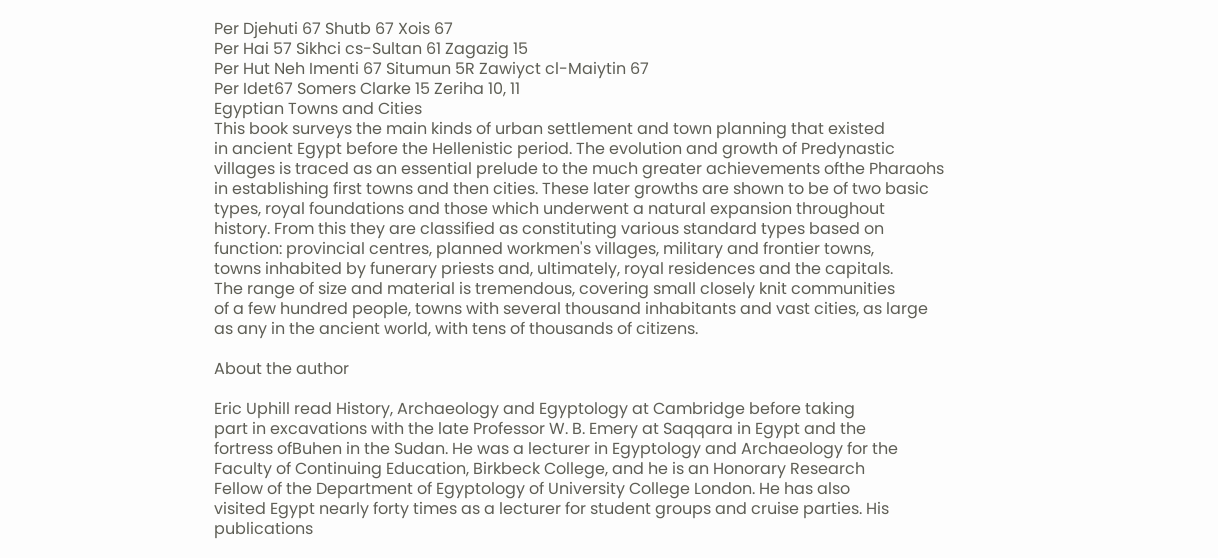Per Djehuti 67 Shutb 67 Xois 67
Per Hai 57 Sikhci cs-Sultan 61 Zagazig 15
Per Hut Neh Imenti 67 Situmun 5R Zawiyct cl-Maiytin 67
Per Idet67 Somers Clarke 15 Zeriha 10, 11
Egyptian Towns and Cities
This book surveys the main kinds of urban settlement and town planning that existed
in ancient Egypt before the Hellenistic period. The evolution and growth of Predynastic
villages is traced as an essential prelude to the much greater achievements ofthe Pharaohs
in establishing first towns and then cities. These later growths are shown to be of two basic
types, royal foundations and those which underwent a natural expansion throughout
history. From this they are classified as constituting various standard types based on
function: provincial centres, planned workmen's villages, military and frontier towns,
towns inhabited by funerary priests and, ultimately, royal residences and the capitals.
The range of size and material is tremendous, covering small closely knit communities
of a few hundred people, towns with several thousand inhabitants and vast cities, as large
as any in the ancient world, with tens of thousands of citizens.

About the author

Eric Uphill read History, Archaeology and Egyptology at Cambridge before taking
part in excavations with the late Professor W. B. Emery at Saqqara in Egypt and the
fortress ofBuhen in the Sudan. He was a lecturer in Egyptology and Archaeology for the
Faculty of Continuing Education, Birkbeck College, and he is an Honorary Research
Fellow of the Department of Egyptology of University College London. He has also
visited Egypt nearly forty times as a lecturer for student groups and cruise parties. His
publications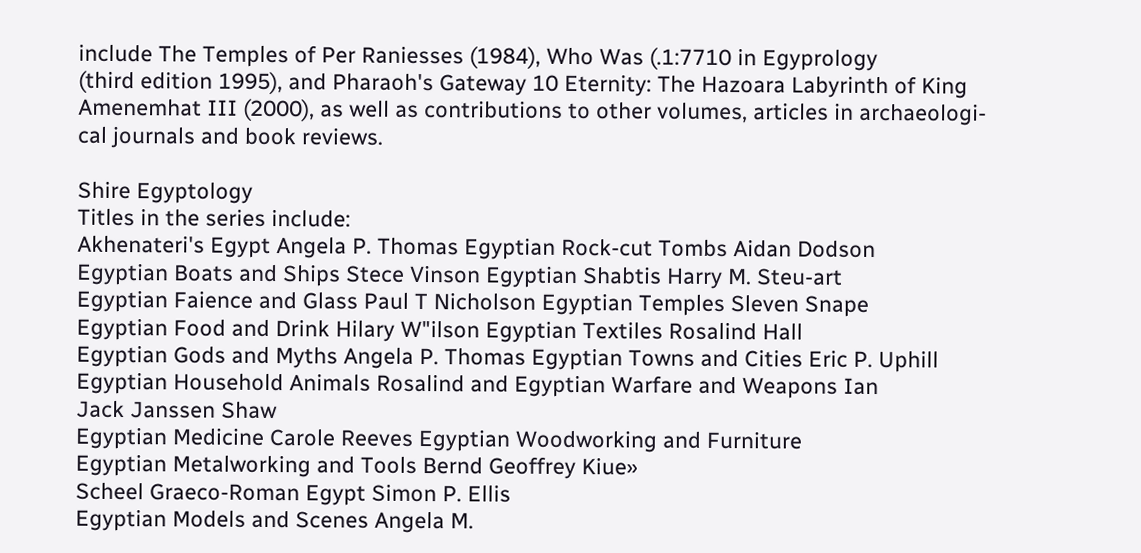include The Temples of Per Raniesses (1984), Who Was (.1:7710 in Egyprology
(third edition 1995), and Pharaoh's Gateway 10 Eternity: The Hazoara Labyrinth of King
Amenemhat III (2000), as well as contributions to other volumes, articles in archaeologi-
cal journals and book reviews.

Shire Egyptology
Titles in the series include:
Akhenateri's Egypt Angela P. Thomas Egyptian Rock-cut Tombs Aidan Dodson
Egyptian Boats and Ships Stece Vinson Egyptian Shabtis Harry M. Steu-art
Egyptian Faience and Glass Paul T Nicholson Egyptian Temples Sleven Snape
Egyptian Food and Drink Hilary W"ilson Egyptian Textiles Rosalind Hall
Egyptian Gods and Myths Angela P. Thomas Egyptian Towns and Cities Eric P. Uphill
Egyptian Household Animals Rosalind and Egyptian Warfare and Weapons Ian
Jack Janssen Shaw
Egyptian Medicine Carole Reeves Egyptian Woodworking and Furniture
Egyptian Metalworking and Tools Bernd Geoffrey Kiue»
Scheel Graeco-Roman Egypt Simon P. Ellis
Egyptian Models and Scenes Angela M.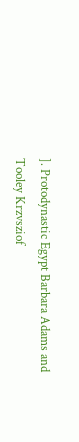]. Protodynastic Egypt Barbara Adams and
Tooley Krzvsziof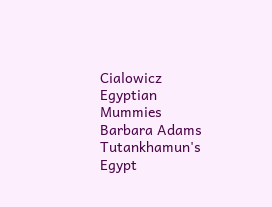Cialowicz
Egyptian Mummies Barbara Adams Tutankhamun's Egypt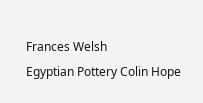Frances Welsh
Egyptian Pottery Colin Hope